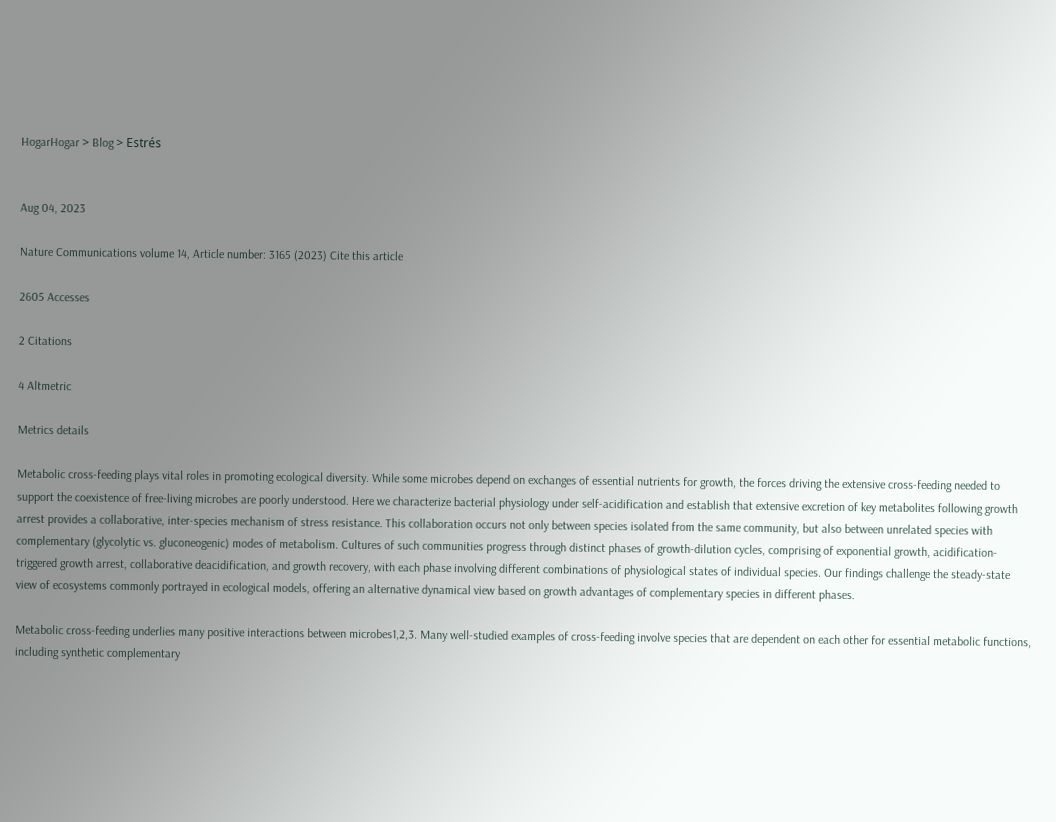HogarHogar > Blog > Estrés


Aug 04, 2023

Nature Communications volume 14, Article number: 3165 (2023) Cite this article

2605 Accesses

2 Citations

4 Altmetric

Metrics details

Metabolic cross-feeding plays vital roles in promoting ecological diversity. While some microbes depend on exchanges of essential nutrients for growth, the forces driving the extensive cross-feeding needed to support the coexistence of free-living microbes are poorly understood. Here we characterize bacterial physiology under self-acidification and establish that extensive excretion of key metabolites following growth arrest provides a collaborative, inter-species mechanism of stress resistance. This collaboration occurs not only between species isolated from the same community, but also between unrelated species with complementary (glycolytic vs. gluconeogenic) modes of metabolism. Cultures of such communities progress through distinct phases of growth-dilution cycles, comprising of exponential growth, acidification-triggered growth arrest, collaborative deacidification, and growth recovery, with each phase involving different combinations of physiological states of individual species. Our findings challenge the steady-state view of ecosystems commonly portrayed in ecological models, offering an alternative dynamical view based on growth advantages of complementary species in different phases.

Metabolic cross-feeding underlies many positive interactions between microbes1,2,3. Many well-studied examples of cross-feeding involve species that are dependent on each other for essential metabolic functions, including synthetic complementary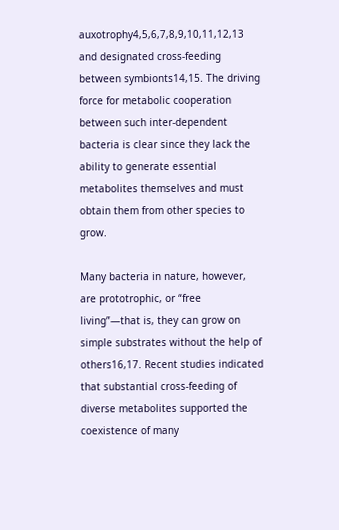auxotrophy4,5,6,7,8,9,10,11,12,13 and designated cross-feeding between symbionts14,15. The driving force for metabolic cooperation between such inter-dependent bacteria is clear since they lack the ability to generate essential metabolites themselves and must obtain them from other species to grow.

Many bacteria in nature, however, are prototrophic, or “free living”—that is, they can grow on simple substrates without the help of others16,17. Recent studies indicated that substantial cross-feeding of diverse metabolites supported the coexistence of many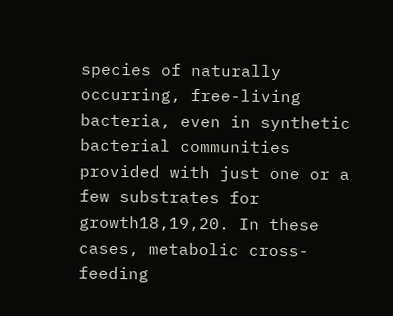species of naturally occurring, free-living bacteria, even in synthetic bacterial communities provided with just one or a few substrates for growth18,19,20. In these cases, metabolic cross-feeding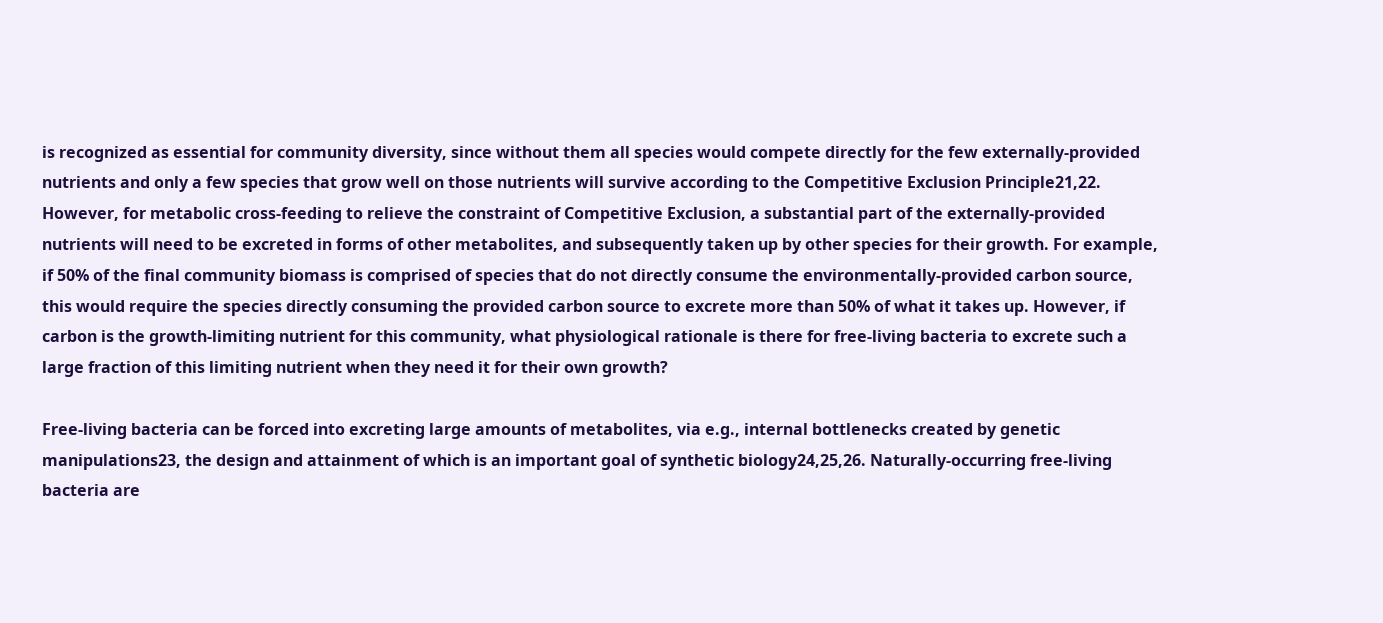is recognized as essential for community diversity, since without them all species would compete directly for the few externally-provided nutrients and only a few species that grow well on those nutrients will survive according to the Competitive Exclusion Principle21,22. However, for metabolic cross-feeding to relieve the constraint of Competitive Exclusion, a substantial part of the externally-provided nutrients will need to be excreted in forms of other metabolites, and subsequently taken up by other species for their growth. For example, if 50% of the final community biomass is comprised of species that do not directly consume the environmentally-provided carbon source, this would require the species directly consuming the provided carbon source to excrete more than 50% of what it takes up. However, if carbon is the growth-limiting nutrient for this community, what physiological rationale is there for free-living bacteria to excrete such a large fraction of this limiting nutrient when they need it for their own growth?

Free-living bacteria can be forced into excreting large amounts of metabolites, via e.g., internal bottlenecks created by genetic manipulations23, the design and attainment of which is an important goal of synthetic biology24,25,26. Naturally-occurring free-living bacteria are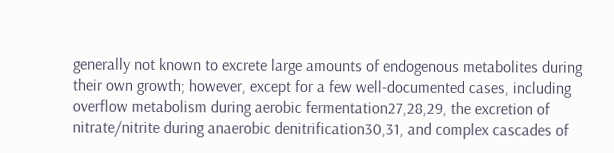generally not known to excrete large amounts of endogenous metabolites during their own growth; however, except for a few well-documented cases, including overflow metabolism during aerobic fermentation27,28,29, the excretion of nitrate/nitrite during anaerobic denitrification30,31, and complex cascades of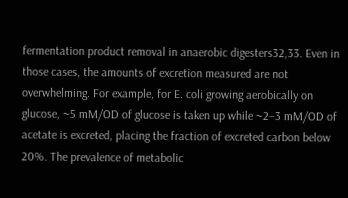fermentation product removal in anaerobic digesters32,33. Even in those cases, the amounts of excretion measured are not overwhelming. For example, for E. coli growing aerobically on glucose, ~5 mM/OD of glucose is taken up while ~2–3 mM/OD of acetate is excreted, placing the fraction of excreted carbon below 20%. The prevalence of metabolic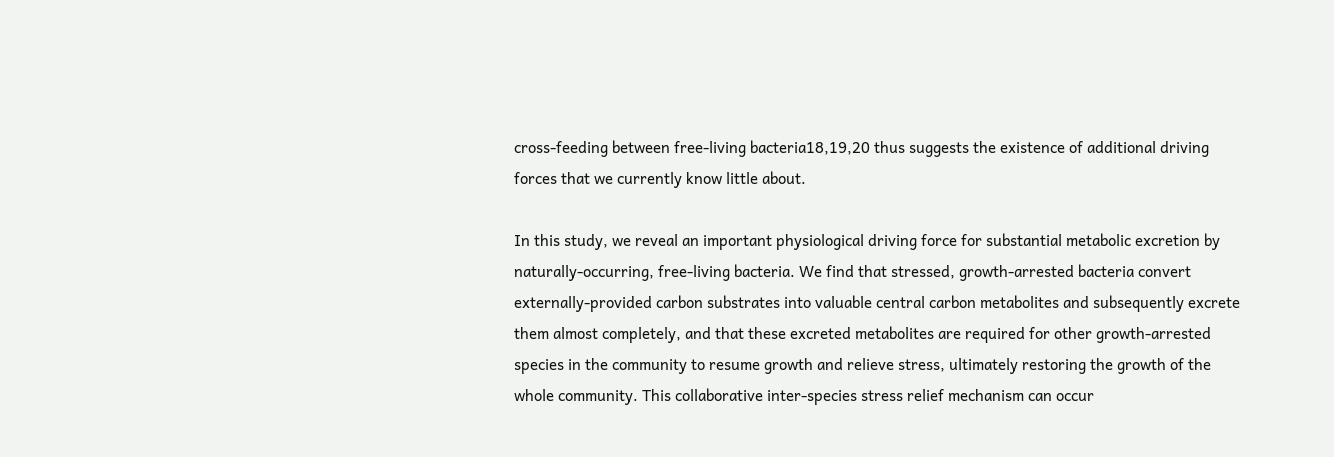cross-feeding between free-living bacteria18,19,20 thus suggests the existence of additional driving forces that we currently know little about.

In this study, we reveal an important physiological driving force for substantial metabolic excretion by naturally-occurring, free-living bacteria. We find that stressed, growth-arrested bacteria convert externally-provided carbon substrates into valuable central carbon metabolites and subsequently excrete them almost completely, and that these excreted metabolites are required for other growth-arrested species in the community to resume growth and relieve stress, ultimately restoring the growth of the whole community. This collaborative inter-species stress relief mechanism can occur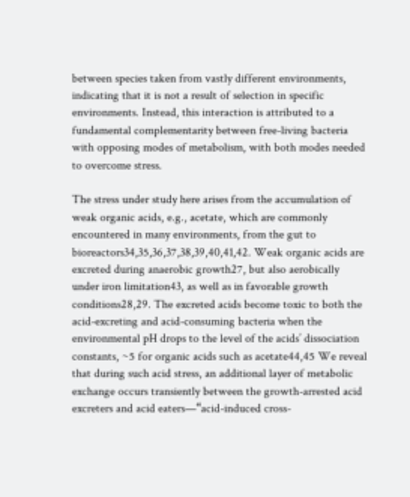between species taken from vastly different environments, indicating that it is not a result of selection in specific environments. Instead, this interaction is attributed to a fundamental complementarity between free-living bacteria with opposing modes of metabolism, with both modes needed to overcome stress.

The stress under study here arises from the accumulation of weak organic acids, e.g., acetate, which are commonly encountered in many environments, from the gut to bioreactors34,35,36,37,38,39,40,41,42. Weak organic acids are excreted during anaerobic growth27, but also aerobically under iron limitation43, as well as in favorable growth conditions28,29. The excreted acids become toxic to both the acid-excreting and acid-consuming bacteria when the environmental pH drops to the level of the acids’ dissociation constants, ~5 for organic acids such as acetate44,45 We reveal that during such acid stress, an additional layer of metabolic exchange occurs transiently between the growth-arrested acid excreters and acid eaters—“acid-induced cross-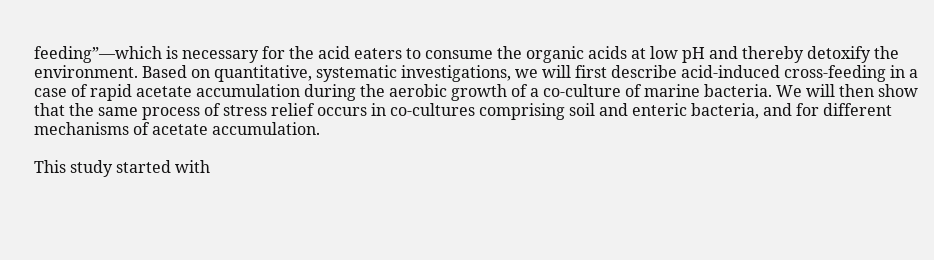feeding”—which is necessary for the acid eaters to consume the organic acids at low pH and thereby detoxify the environment. Based on quantitative, systematic investigations, we will first describe acid-induced cross-feeding in a case of rapid acetate accumulation during the aerobic growth of a co-culture of marine bacteria. We will then show that the same process of stress relief occurs in co-cultures comprising soil and enteric bacteria, and for different mechanisms of acetate accumulation.

This study started with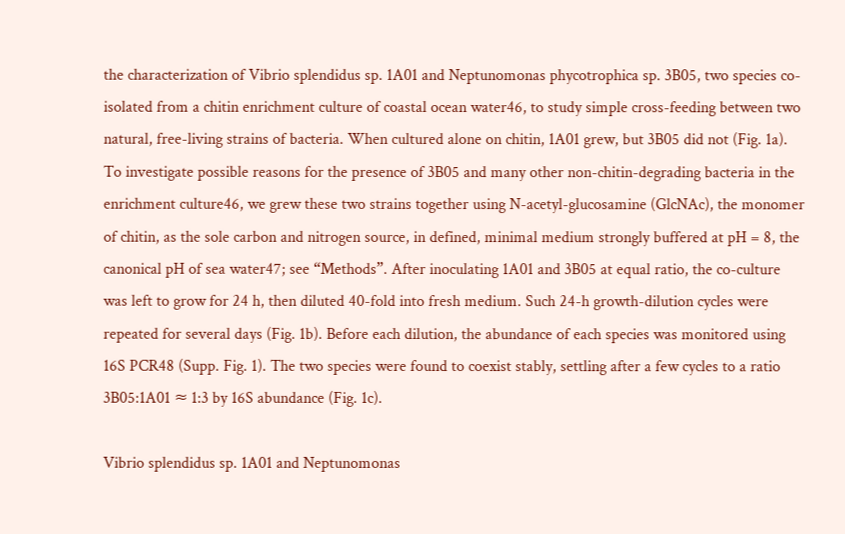the characterization of Vibrio splendidus sp. 1A01 and Neptunomonas phycotrophica sp. 3B05, two species co-isolated from a chitin enrichment culture of coastal ocean water46, to study simple cross-feeding between two natural, free-living strains of bacteria. When cultured alone on chitin, 1A01 grew, but 3B05 did not (Fig. 1a). To investigate possible reasons for the presence of 3B05 and many other non-chitin-degrading bacteria in the enrichment culture46, we grew these two strains together using N-acetyl-glucosamine (GlcNAc), the monomer of chitin, as the sole carbon and nitrogen source, in defined, minimal medium strongly buffered at pH = 8, the canonical pH of sea water47; see “Methods”. After inoculating 1A01 and 3B05 at equal ratio, the co-culture was left to grow for 24 h, then diluted 40-fold into fresh medium. Such 24-h growth-dilution cycles were repeated for several days (Fig. 1b). Before each dilution, the abundance of each species was monitored using 16S PCR48 (Supp. Fig. 1). The two species were found to coexist stably, settling after a few cycles to a ratio 3B05:1A01 ≈ 1:3 by 16S abundance (Fig. 1c).

Vibrio splendidus sp. 1A01 and Neptunomonas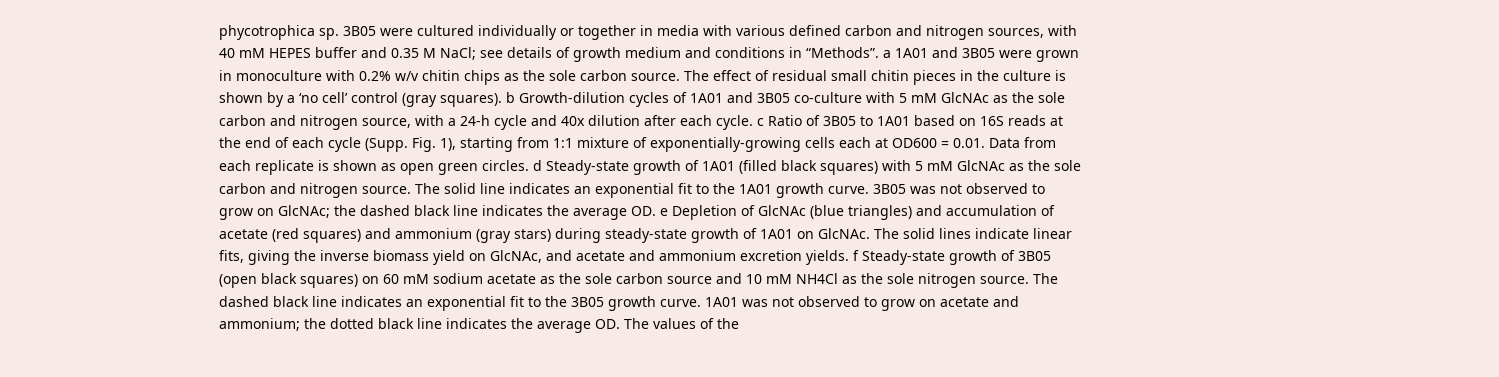phycotrophica sp. 3B05 were cultured individually or together in media with various defined carbon and nitrogen sources, with 40 mM HEPES buffer and 0.35 M NaCl; see details of growth medium and conditions in “Methods”. a 1A01 and 3B05 were grown in monoculture with 0.2% w/v chitin chips as the sole carbon source. The effect of residual small chitin pieces in the culture is shown by a ‘no cell’ control (gray squares). b Growth-dilution cycles of 1A01 and 3B05 co-culture with 5 mM GlcNAc as the sole carbon and nitrogen source, with a 24-h cycle and 40x dilution after each cycle. c Ratio of 3B05 to 1A01 based on 16S reads at the end of each cycle (Supp. Fig. 1), starting from 1:1 mixture of exponentially-growing cells each at OD600 = 0.01. Data from each replicate is shown as open green circles. d Steady-state growth of 1A01 (filled black squares) with 5 mM GlcNAc as the sole carbon and nitrogen source. The solid line indicates an exponential fit to the 1A01 growth curve. 3B05 was not observed to grow on GlcNAc; the dashed black line indicates the average OD. e Depletion of GlcNAc (blue triangles) and accumulation of acetate (red squares) and ammonium (gray stars) during steady-state growth of 1A01 on GlcNAc. The solid lines indicate linear fits, giving the inverse biomass yield on GlcNAc, and acetate and ammonium excretion yields. f Steady-state growth of 3B05 (open black squares) on 60 mM sodium acetate as the sole carbon source and 10 mM NH4Cl as the sole nitrogen source. The dashed black line indicates an exponential fit to the 3B05 growth curve. 1A01 was not observed to grow on acetate and ammonium; the dotted black line indicates the average OD. The values of the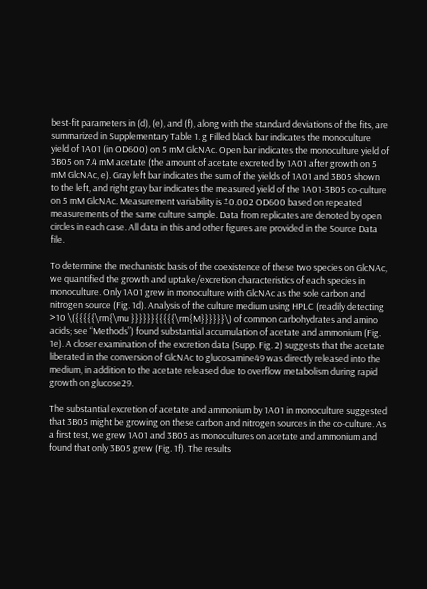best-fit parameters in (d), (e), and (f), along with the standard deviations of the fits, are summarized in Supplementary Table 1. g Filled black bar indicates the monoculture yield of 1A01 (in OD600) on 5 mM GlcNAc. Open bar indicates the monoculture yield of 3B05 on 7.4 mM acetate (the amount of acetate excreted by 1A01 after growth on 5 mM GlcNAc, e). Gray left bar indicates the sum of the yields of 1A01 and 3B05 shown to the left, and right gray bar indicates the measured yield of the 1A01-3B05 co-culture on 5 mM GlcNAc. Measurement variability is ±0.002 OD600 based on repeated measurements of the same culture sample. Data from replicates are denoted by open circles in each case. All data in this and other figures are provided in the Source Data file.

To determine the mechanistic basis of the coexistence of these two species on GlcNAc, we quantified the growth and uptake/excretion characteristics of each species in monoculture. Only 1A01 grew in monoculture with GlcNAc as the sole carbon and nitrogen source (Fig. 1d). Analysis of the culture medium using HPLC (readily detecting >10 \({{{{{\rm{\mu }}}}}}{{{{{\rm{M}}}}}}\) of common carbohydrates and amino acids; see “Methods”) found substantial accumulation of acetate and ammonium (Fig. 1e). A closer examination of the excretion data (Supp. Fig. 2) suggests that the acetate liberated in the conversion of GlcNAc to glucosamine49 was directly released into the medium, in addition to the acetate released due to overflow metabolism during rapid growth on glucose29.

The substantial excretion of acetate and ammonium by 1A01 in monoculture suggested that 3B05 might be growing on these carbon and nitrogen sources in the co-culture. As a first test, we grew 1A01 and 3B05 as monocultures on acetate and ammonium and found that only 3B05 grew (Fig. 1f). The results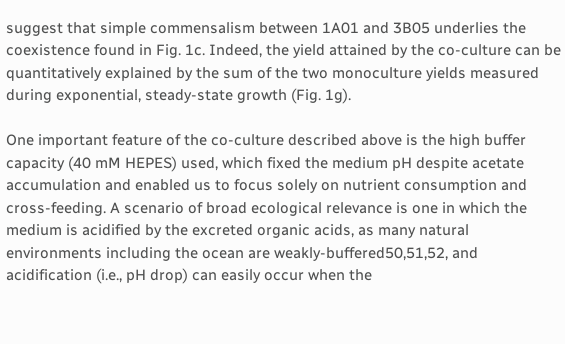suggest that simple commensalism between 1A01 and 3B05 underlies the coexistence found in Fig. 1c. Indeed, the yield attained by the co-culture can be quantitatively explained by the sum of the two monoculture yields measured during exponential, steady-state growth (Fig. 1g).

One important feature of the co-culture described above is the high buffer capacity (40 mM HEPES) used, which fixed the medium pH despite acetate accumulation and enabled us to focus solely on nutrient consumption and cross-feeding. A scenario of broad ecological relevance is one in which the medium is acidified by the excreted organic acids, as many natural environments including the ocean are weakly-buffered50,51,52, and acidification (i.e., pH drop) can easily occur when the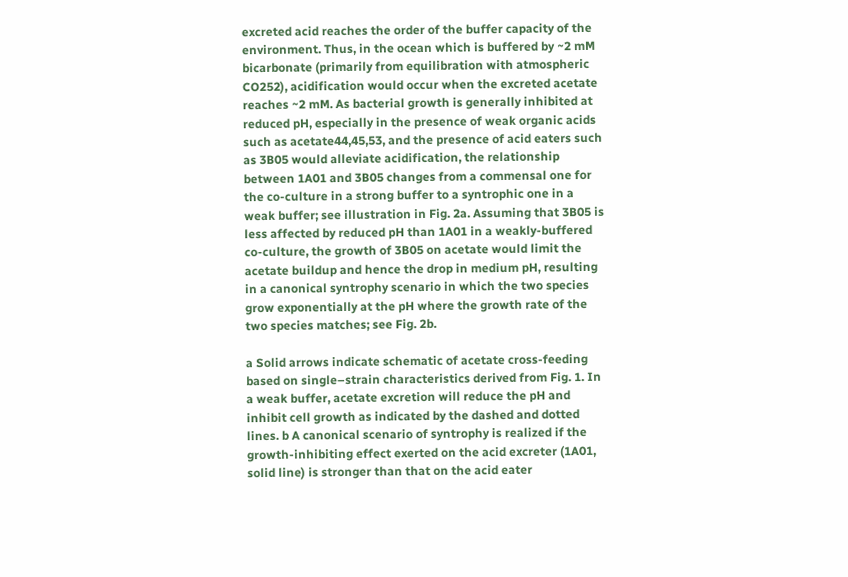excreted acid reaches the order of the buffer capacity of the environment. Thus, in the ocean which is buffered by ~2 mM bicarbonate (primarily from equilibration with atmospheric CO252), acidification would occur when the excreted acetate reaches ~2 mM. As bacterial growth is generally inhibited at reduced pH, especially in the presence of weak organic acids such as acetate44,45,53, and the presence of acid eaters such as 3B05 would alleviate acidification, the relationship between 1A01 and 3B05 changes from a commensal one for the co-culture in a strong buffer to a syntrophic one in a weak buffer; see illustration in Fig. 2a. Assuming that 3B05 is less affected by reduced pH than 1A01 in a weakly-buffered co-culture, the growth of 3B05 on acetate would limit the acetate buildup and hence the drop in medium pH, resulting in a canonical syntrophy scenario in which the two species grow exponentially at the pH where the growth rate of the two species matches; see Fig. 2b.

a Solid arrows indicate schematic of acetate cross-feeding based on single–strain characteristics derived from Fig. 1. In a weak buffer, acetate excretion will reduce the pH and inhibit cell growth as indicated by the dashed and dotted lines. b A canonical scenario of syntrophy is realized if the growth-inhibiting effect exerted on the acid excreter (1A01, solid line) is stronger than that on the acid eater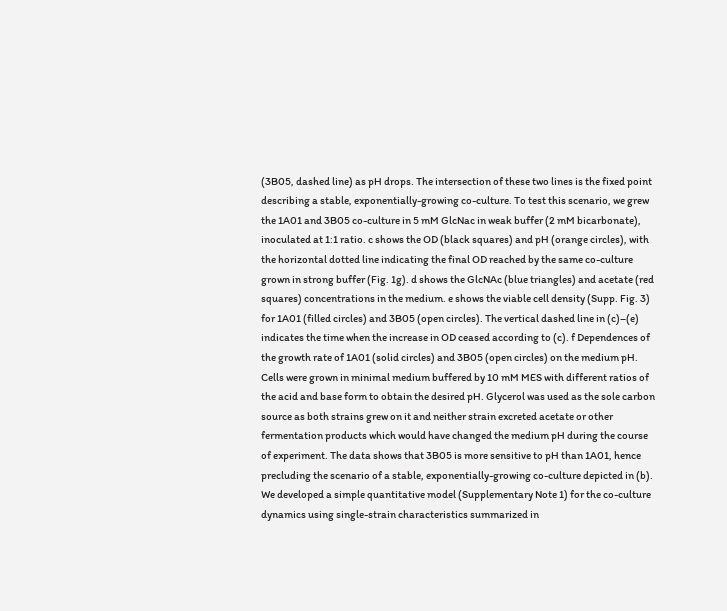(3B05, dashed line) as pH drops. The intersection of these two lines is the fixed point describing a stable, exponentially-growing co-culture. To test this scenario, we grew the 1A01 and 3B05 co-culture in 5 mM GlcNac in weak buffer (2 mM bicarbonate), inoculated at 1:1 ratio. c shows the OD (black squares) and pH (orange circles), with the horizontal dotted line indicating the final OD reached by the same co-culture grown in strong buffer (Fig. 1g). d shows the GlcNAc (blue triangles) and acetate (red squares) concentrations in the medium. e shows the viable cell density (Supp. Fig. 3) for 1A01 (filled circles) and 3B05 (open circles). The vertical dashed line in (c)–(e) indicates the time when the increase in OD ceased according to (c). f Dependences of the growth rate of 1A01 (solid circles) and 3B05 (open circles) on the medium pH. Cells were grown in minimal medium buffered by 10 mM MES with different ratios of the acid and base form to obtain the desired pH. Glycerol was used as the sole carbon source as both strains grew on it and neither strain excreted acetate or other fermentation products which would have changed the medium pH during the course of experiment. The data shows that 3B05 is more sensitive to pH than 1A01, hence precluding the scenario of a stable, exponentially-growing co-culture depicted in (b). We developed a simple quantitative model (Supplementary Note 1) for the co-culture dynamics using single-strain characteristics summarized in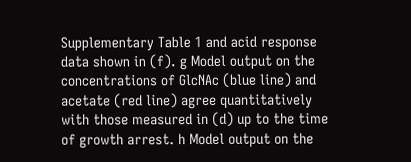Supplementary Table 1 and acid response data shown in (f). g Model output on the concentrations of GlcNAc (blue line) and acetate (red line) agree quantitatively with those measured in (d) up to the time of growth arrest. h Model output on the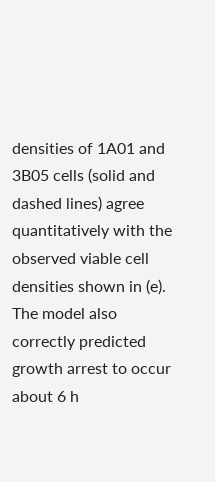densities of 1A01 and 3B05 cells (solid and dashed lines) agree quantitatively with the observed viable cell densities shown in (e). The model also correctly predicted growth arrest to occur about 6 h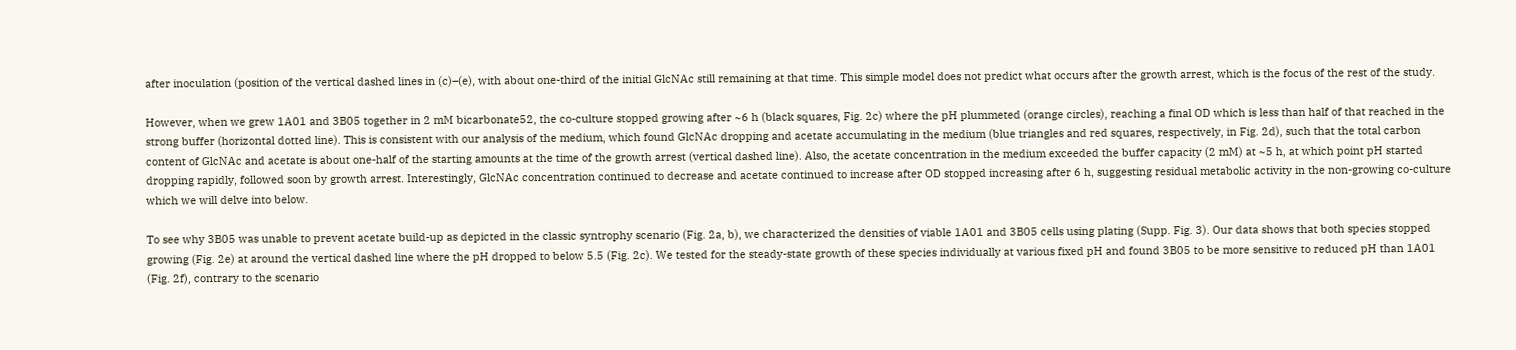after inoculation (position of the vertical dashed lines in (c)–(e), with about one-third of the initial GlcNAc still remaining at that time. This simple model does not predict what occurs after the growth arrest, which is the focus of the rest of the study.

However, when we grew 1A01 and 3B05 together in 2 mM bicarbonate52, the co-culture stopped growing after ~6 h (black squares, Fig. 2c) where the pH plummeted (orange circles), reaching a final OD which is less than half of that reached in the strong buffer (horizontal dotted line). This is consistent with our analysis of the medium, which found GlcNAc dropping and acetate accumulating in the medium (blue triangles and red squares, respectively, in Fig. 2d), such that the total carbon content of GlcNAc and acetate is about one-half of the starting amounts at the time of the growth arrest (vertical dashed line). Also, the acetate concentration in the medium exceeded the buffer capacity (2 mM) at ~5 h, at which point pH started dropping rapidly, followed soon by growth arrest. Interestingly, GlcNAc concentration continued to decrease and acetate continued to increase after OD stopped increasing after 6 h, suggesting residual metabolic activity in the non-growing co-culture which we will delve into below.

To see why 3B05 was unable to prevent acetate build-up as depicted in the classic syntrophy scenario (Fig. 2a, b), we characterized the densities of viable 1A01 and 3B05 cells using plating (Supp. Fig. 3). Our data shows that both species stopped growing (Fig. 2e) at around the vertical dashed line where the pH dropped to below 5.5 (Fig. 2c). We tested for the steady-state growth of these species individually at various fixed pH and found 3B05 to be more sensitive to reduced pH than 1A01 (Fig. 2f), contrary to the scenario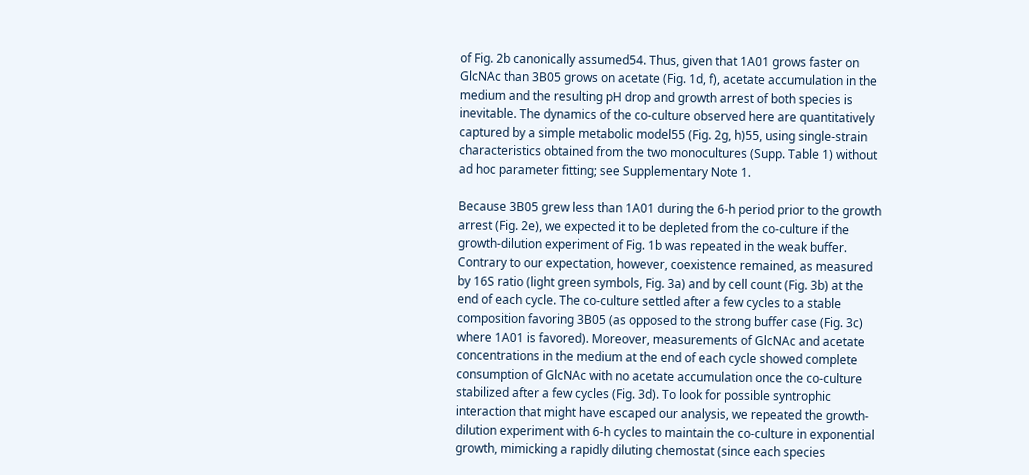of Fig. 2b canonically assumed54. Thus, given that 1A01 grows faster on GlcNAc than 3B05 grows on acetate (Fig. 1d, f), acetate accumulation in the medium and the resulting pH drop and growth arrest of both species is inevitable. The dynamics of the co-culture observed here are quantitatively captured by a simple metabolic model55 (Fig. 2g, h)55, using single-strain characteristics obtained from the two monocultures (Supp. Table 1) without ad hoc parameter fitting; see Supplementary Note 1.

Because 3B05 grew less than 1A01 during the 6-h period prior to the growth arrest (Fig. 2e), we expected it to be depleted from the co-culture if the growth-dilution experiment of Fig. 1b was repeated in the weak buffer. Contrary to our expectation, however, coexistence remained, as measured by 16S ratio (light green symbols, Fig. 3a) and by cell count (Fig. 3b) at the end of each cycle. The co-culture settled after a few cycles to a stable composition favoring 3B05 (as opposed to the strong buffer case (Fig. 3c) where 1A01 is favored). Moreover, measurements of GlcNAc and acetate concentrations in the medium at the end of each cycle showed complete consumption of GlcNAc with no acetate accumulation once the co-culture stabilized after a few cycles (Fig. 3d). To look for possible syntrophic interaction that might have escaped our analysis, we repeated the growth-dilution experiment with 6-h cycles to maintain the co-culture in exponential growth, mimicking a rapidly diluting chemostat (since each species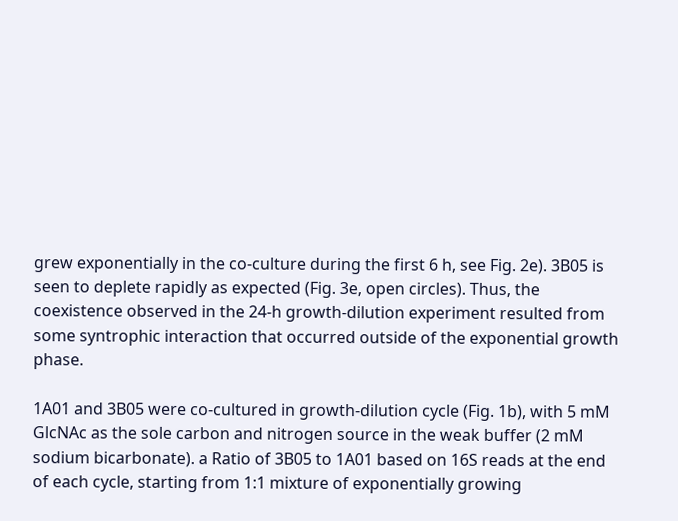grew exponentially in the co-culture during the first 6 h, see Fig. 2e). 3B05 is seen to deplete rapidly as expected (Fig. 3e, open circles). Thus, the coexistence observed in the 24-h growth-dilution experiment resulted from some syntrophic interaction that occurred outside of the exponential growth phase.

1A01 and 3B05 were co-cultured in growth-dilution cycle (Fig. 1b), with 5 mM GlcNAc as the sole carbon and nitrogen source in the weak buffer (2 mM sodium bicarbonate). a Ratio of 3B05 to 1A01 based on 16S reads at the end of each cycle, starting from 1:1 mixture of exponentially growing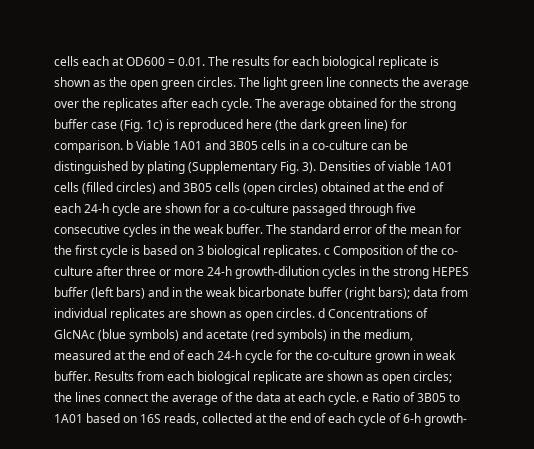cells each at OD600 = 0.01. The results for each biological replicate is shown as the open green circles. The light green line connects the average over the replicates after each cycle. The average obtained for the strong buffer case (Fig. 1c) is reproduced here (the dark green line) for comparison. b Viable 1A01 and 3B05 cells in a co-culture can be distinguished by plating (Supplementary Fig. 3). Densities of viable 1A01 cells (filled circles) and 3B05 cells (open circles) obtained at the end of each 24-h cycle are shown for a co-culture passaged through five consecutive cycles in the weak buffer. The standard error of the mean for the first cycle is based on 3 biological replicates. c Composition of the co-culture after three or more 24-h growth-dilution cycles in the strong HEPES buffer (left bars) and in the weak bicarbonate buffer (right bars); data from individual replicates are shown as open circles. d Concentrations of GlcNAc (blue symbols) and acetate (red symbols) in the medium, measured at the end of each 24-h cycle for the co-culture grown in weak buffer. Results from each biological replicate are shown as open circles; the lines connect the average of the data at each cycle. e Ratio of 3B05 to 1A01 based on 16S reads, collected at the end of each cycle of 6-h growth-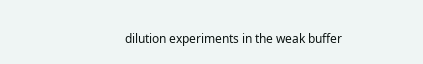dilution experiments in the weak buffer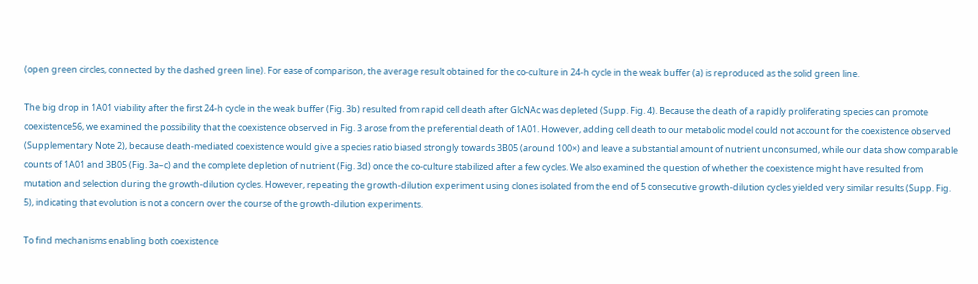(open green circles, connected by the dashed green line). For ease of comparison, the average result obtained for the co-culture in 24-h cycle in the weak buffer (a) is reproduced as the solid green line.

The big drop in 1A01 viability after the first 24-h cycle in the weak buffer (Fig. 3b) resulted from rapid cell death after GlcNAc was depleted (Supp. Fig. 4). Because the death of a rapidly proliferating species can promote coexistence56, we examined the possibility that the coexistence observed in Fig. 3 arose from the preferential death of 1A01. However, adding cell death to our metabolic model could not account for the coexistence observed (Supplementary Note 2), because death-mediated coexistence would give a species ratio biased strongly towards 3B05 (around 100×) and leave a substantial amount of nutrient unconsumed, while our data show comparable counts of 1A01 and 3B05 (Fig. 3a–c) and the complete depletion of nutrient (Fig. 3d) once the co-culture stabilized after a few cycles. We also examined the question of whether the coexistence might have resulted from mutation and selection during the growth-dilution cycles. However, repeating the growth-dilution experiment using clones isolated from the end of 5 consecutive growth-dilution cycles yielded very similar results (Supp. Fig. 5), indicating that evolution is not a concern over the course of the growth-dilution experiments.

To find mechanisms enabling both coexistence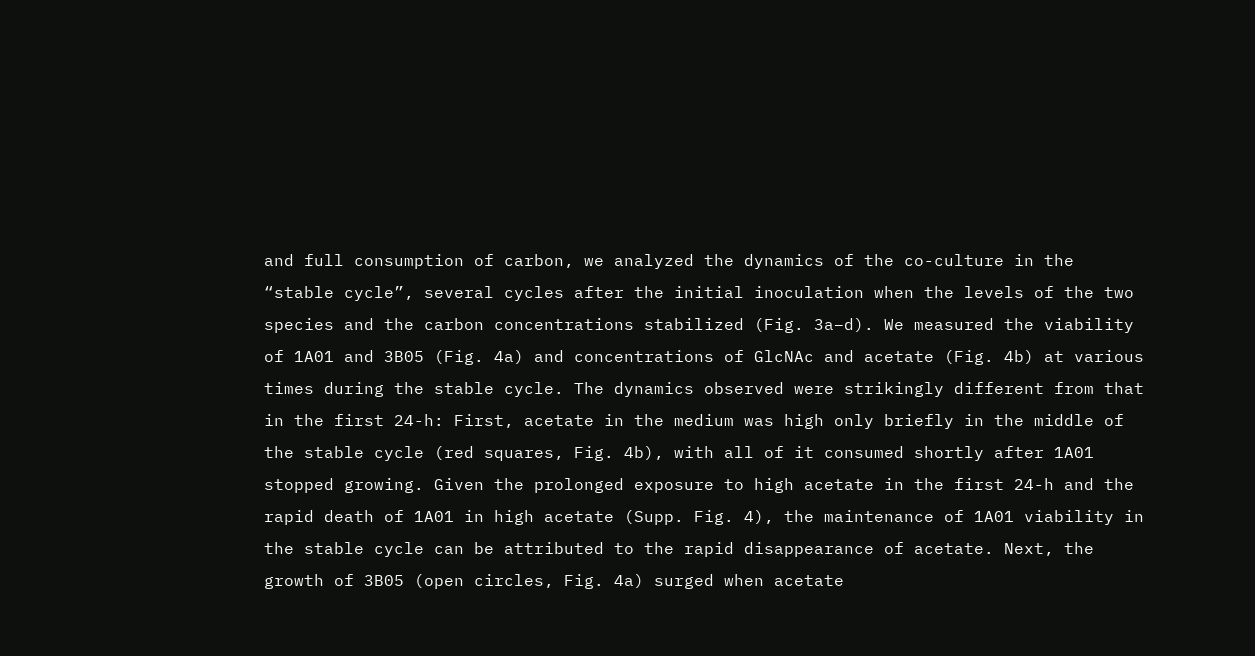and full consumption of carbon, we analyzed the dynamics of the co-culture in the “stable cycle”, several cycles after the initial inoculation when the levels of the two species and the carbon concentrations stabilized (Fig. 3a–d). We measured the viability of 1A01 and 3B05 (Fig. 4a) and concentrations of GlcNAc and acetate (Fig. 4b) at various times during the stable cycle. The dynamics observed were strikingly different from that in the first 24-h: First, acetate in the medium was high only briefly in the middle of the stable cycle (red squares, Fig. 4b), with all of it consumed shortly after 1A01 stopped growing. Given the prolonged exposure to high acetate in the first 24-h and the rapid death of 1A01 in high acetate (Supp. Fig. 4), the maintenance of 1A01 viability in the stable cycle can be attributed to the rapid disappearance of acetate. Next, the growth of 3B05 (open circles, Fig. 4a) surged when acetate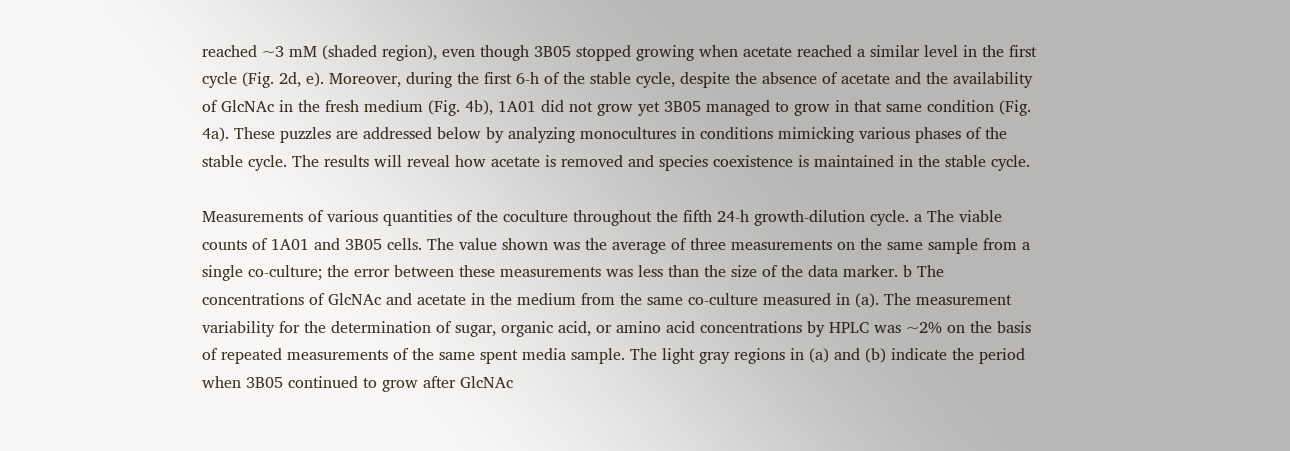reached ~3 mM (shaded region), even though 3B05 stopped growing when acetate reached a similar level in the first cycle (Fig. 2d, e). Moreover, during the first 6-h of the stable cycle, despite the absence of acetate and the availability of GlcNAc in the fresh medium (Fig. 4b), 1A01 did not grow yet 3B05 managed to grow in that same condition (Fig. 4a). These puzzles are addressed below by analyzing monocultures in conditions mimicking various phases of the stable cycle. The results will reveal how acetate is removed and species coexistence is maintained in the stable cycle.

Measurements of various quantities of the coculture throughout the fifth 24-h growth-dilution cycle. a The viable counts of 1A01 and 3B05 cells. The value shown was the average of three measurements on the same sample from a single co-culture; the error between these measurements was less than the size of the data marker. b The concentrations of GlcNAc and acetate in the medium from the same co-culture measured in (a). The measurement variability for the determination of sugar, organic acid, or amino acid concentrations by HPLC was ~2% on the basis of repeated measurements of the same spent media sample. The light gray regions in (a) and (b) indicate the period when 3B05 continued to grow after GlcNAc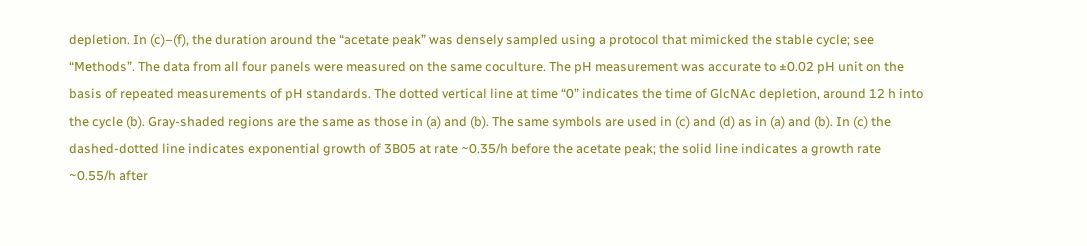depletion. In (c)–(f), the duration around the “acetate peak” was densely sampled using a protocol that mimicked the stable cycle; see “Methods”. The data from all four panels were measured on the same coculture. The pH measurement was accurate to ±0.02 pH unit on the basis of repeated measurements of pH standards. The dotted vertical line at time “0” indicates the time of GlcNAc depletion, around 12 h into the cycle (b). Gray-shaded regions are the same as those in (a) and (b). The same symbols are used in (c) and (d) as in (a) and (b). In (c) the dashed-dotted line indicates exponential growth of 3B05 at rate ~0.35/h before the acetate peak; the solid line indicates a growth rate ~0.55/h after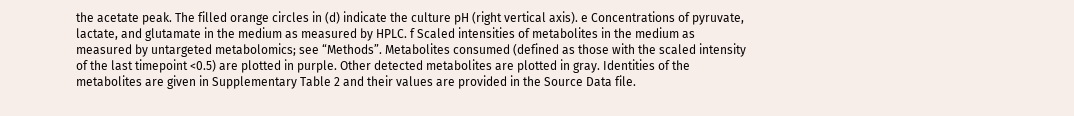the acetate peak. The filled orange circles in (d) indicate the culture pH (right vertical axis). e Concentrations of pyruvate, lactate, and glutamate in the medium as measured by HPLC. f Scaled intensities of metabolites in the medium as measured by untargeted metabolomics; see “Methods”. Metabolites consumed (defined as those with the scaled intensity of the last timepoint <0.5) are plotted in purple. Other detected metabolites are plotted in gray. Identities of the metabolites are given in Supplementary Table 2 and their values are provided in the Source Data file.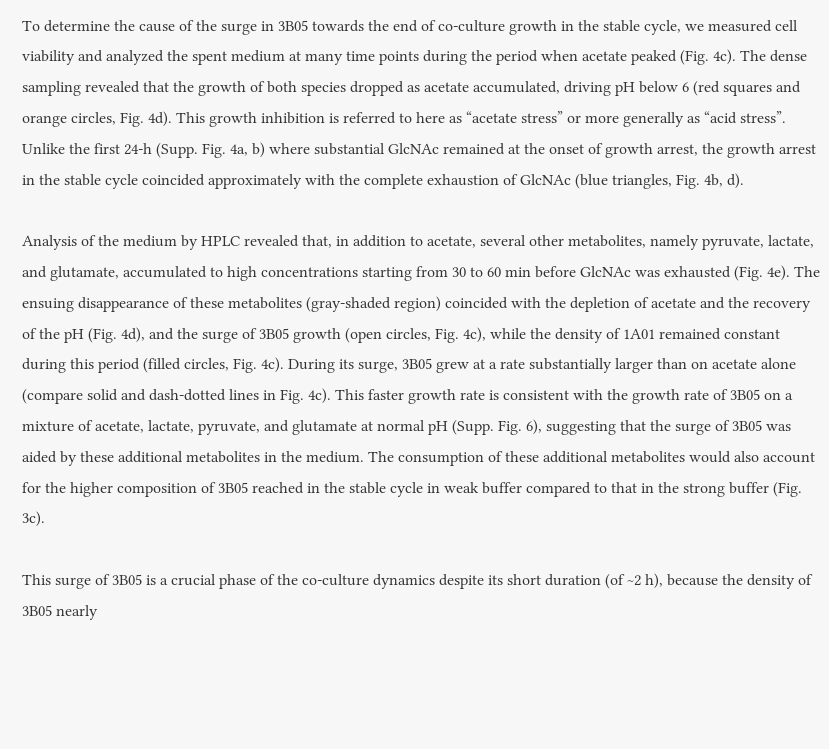To determine the cause of the surge in 3B05 towards the end of co-culture growth in the stable cycle, we measured cell viability and analyzed the spent medium at many time points during the period when acetate peaked (Fig. 4c). The dense sampling revealed that the growth of both species dropped as acetate accumulated, driving pH below 6 (red squares and orange circles, Fig. 4d). This growth inhibition is referred to here as “acetate stress” or more generally as “acid stress”. Unlike the first 24-h (Supp. Fig. 4a, b) where substantial GlcNAc remained at the onset of growth arrest, the growth arrest in the stable cycle coincided approximately with the complete exhaustion of GlcNAc (blue triangles, Fig. 4b, d).

Analysis of the medium by HPLC revealed that, in addition to acetate, several other metabolites, namely pyruvate, lactate, and glutamate, accumulated to high concentrations starting from 30 to 60 min before GlcNAc was exhausted (Fig. 4e). The ensuing disappearance of these metabolites (gray-shaded region) coincided with the depletion of acetate and the recovery of the pH (Fig. 4d), and the surge of 3B05 growth (open circles, Fig. 4c), while the density of 1A01 remained constant during this period (filled circles, Fig. 4c). During its surge, 3B05 grew at a rate substantially larger than on acetate alone (compare solid and dash-dotted lines in Fig. 4c). This faster growth rate is consistent with the growth rate of 3B05 on a mixture of acetate, lactate, pyruvate, and glutamate at normal pH (Supp. Fig. 6), suggesting that the surge of 3B05 was aided by these additional metabolites in the medium. The consumption of these additional metabolites would also account for the higher composition of 3B05 reached in the stable cycle in weak buffer compared to that in the strong buffer (Fig. 3c).

This surge of 3B05 is a crucial phase of the co-culture dynamics despite its short duration (of ~2 h), because the density of 3B05 nearly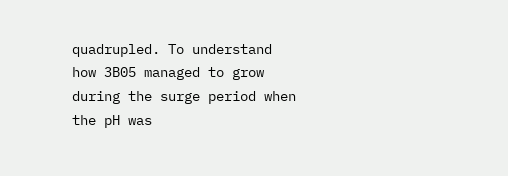quadrupled. To understand how 3B05 managed to grow during the surge period when the pH was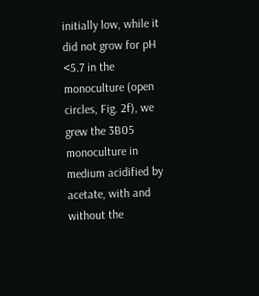initially low, while it did not grow for pH <5.7 in the monoculture (open circles, Fig. 2f), we grew the 3B05 monoculture in medium acidified by acetate, with and without the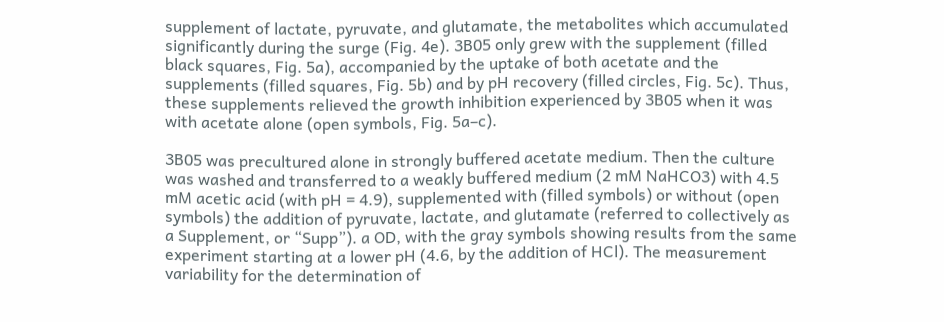supplement of lactate, pyruvate, and glutamate, the metabolites which accumulated significantly during the surge (Fig. 4e). 3B05 only grew with the supplement (filled black squares, Fig. 5a), accompanied by the uptake of both acetate and the supplements (filled squares, Fig. 5b) and by pH recovery (filled circles, Fig. 5c). Thus, these supplements relieved the growth inhibition experienced by 3B05 when it was with acetate alone (open symbols, Fig. 5a–c).

3B05 was precultured alone in strongly buffered acetate medium. Then the culture was washed and transferred to a weakly buffered medium (2 mM NaHCO3) with 4.5 mM acetic acid (with pH = 4.9), supplemented with (filled symbols) or without (open symbols) the addition of pyruvate, lactate, and glutamate (referred to collectively as a Supplement, or “Supp”). a OD, with the gray symbols showing results from the same experiment starting at a lower pH (4.6, by the addition of HCl). The measurement variability for the determination of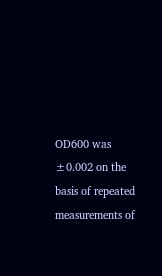OD600 was ±0.002 on the basis of repeated measurements of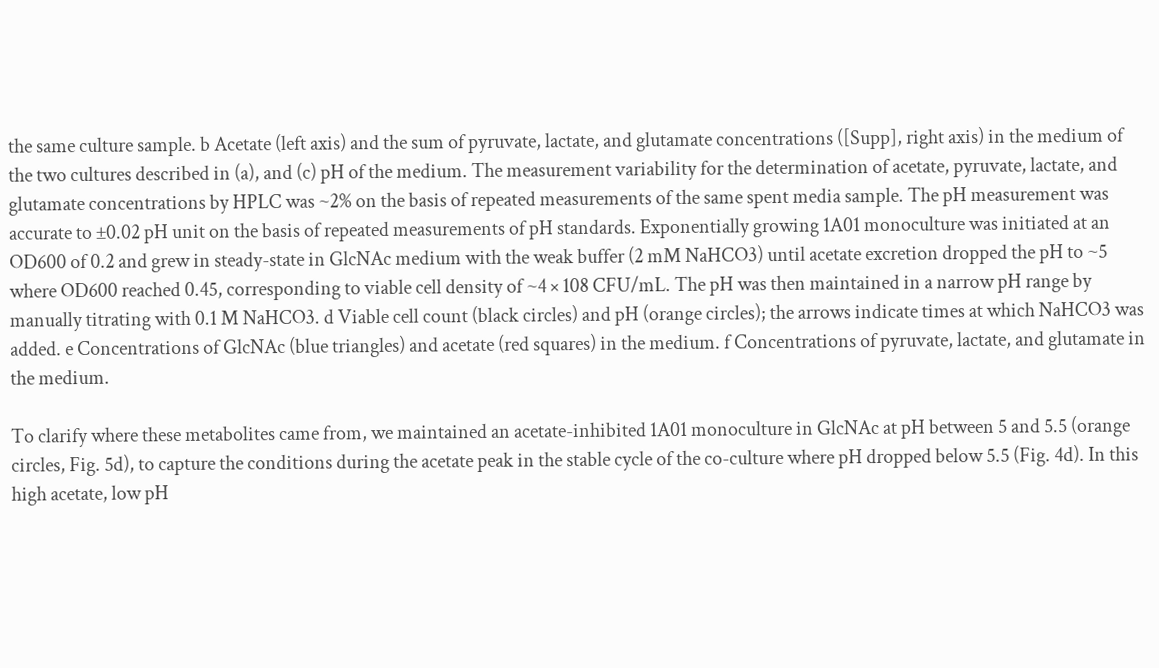the same culture sample. b Acetate (left axis) and the sum of pyruvate, lactate, and glutamate concentrations ([Supp], right axis) in the medium of the two cultures described in (a), and (c) pH of the medium. The measurement variability for the determination of acetate, pyruvate, lactate, and glutamate concentrations by HPLC was ~2% on the basis of repeated measurements of the same spent media sample. The pH measurement was accurate to ±0.02 pH unit on the basis of repeated measurements of pH standards. Exponentially growing 1A01 monoculture was initiated at an OD600 of 0.2 and grew in steady-state in GlcNAc medium with the weak buffer (2 mM NaHCO3) until acetate excretion dropped the pH to ~5 where OD600 reached 0.45, corresponding to viable cell density of ~4 × 108 CFU/mL. The pH was then maintained in a narrow pH range by manually titrating with 0.1 M NaHCO3. d Viable cell count (black circles) and pH (orange circles); the arrows indicate times at which NaHCO3 was added. e Concentrations of GlcNAc (blue triangles) and acetate (red squares) in the medium. f Concentrations of pyruvate, lactate, and glutamate in the medium.

To clarify where these metabolites came from, we maintained an acetate-inhibited 1A01 monoculture in GlcNAc at pH between 5 and 5.5 (orange circles, Fig. 5d), to capture the conditions during the acetate peak in the stable cycle of the co-culture where pH dropped below 5.5 (Fig. 4d). In this high acetate, low pH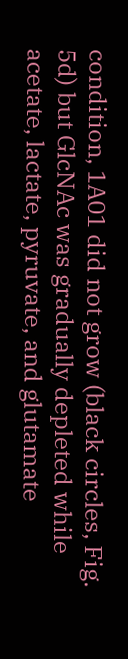condition, 1A01 did not grow (black circles, Fig. 5d) but GlcNAc was gradually depleted while acetate, lactate, pyruvate, and glutamate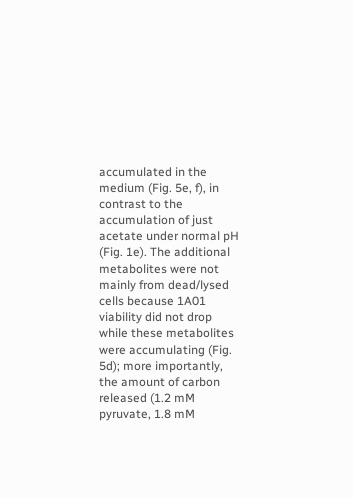accumulated in the medium (Fig. 5e, f), in contrast to the accumulation of just acetate under normal pH (Fig. 1e). The additional metabolites were not mainly from dead/lysed cells because 1A01 viability did not drop while these metabolites were accumulating (Fig. 5d); more importantly, the amount of carbon released (1.2 mM pyruvate, 1.8 mM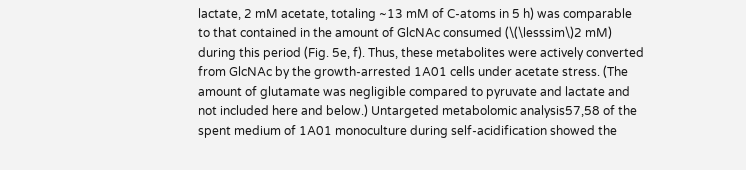lactate, 2 mM acetate, totaling ~13 mM of C-atoms in 5 h) was comparable to that contained in the amount of GlcNAc consumed (\(\lesssim\)2 mM) during this period (Fig. 5e, f). Thus, these metabolites were actively converted from GlcNAc by the growth-arrested 1A01 cells under acetate stress. (The amount of glutamate was negligible compared to pyruvate and lactate and not included here and below.) Untargeted metabolomic analysis57,58 of the spent medium of 1A01 monoculture during self-acidification showed the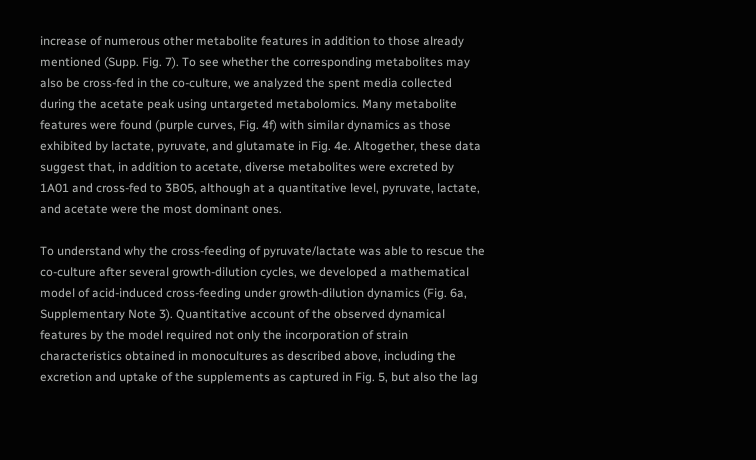increase of numerous other metabolite features in addition to those already mentioned (Supp. Fig. 7). To see whether the corresponding metabolites may also be cross-fed in the co-culture, we analyzed the spent media collected during the acetate peak using untargeted metabolomics. Many metabolite features were found (purple curves, Fig. 4f) with similar dynamics as those exhibited by lactate, pyruvate, and glutamate in Fig. 4e. Altogether, these data suggest that, in addition to acetate, diverse metabolites were excreted by 1A01 and cross-fed to 3B05, although at a quantitative level, pyruvate, lactate, and acetate were the most dominant ones.

To understand why the cross-feeding of pyruvate/lactate was able to rescue the co-culture after several growth-dilution cycles, we developed a mathematical model of acid-induced cross-feeding under growth-dilution dynamics (Fig. 6a, Supplementary Note 3). Quantitative account of the observed dynamical features by the model required not only the incorporation of strain characteristics obtained in monocultures as described above, including the excretion and uptake of the supplements as captured in Fig. 5, but also the lag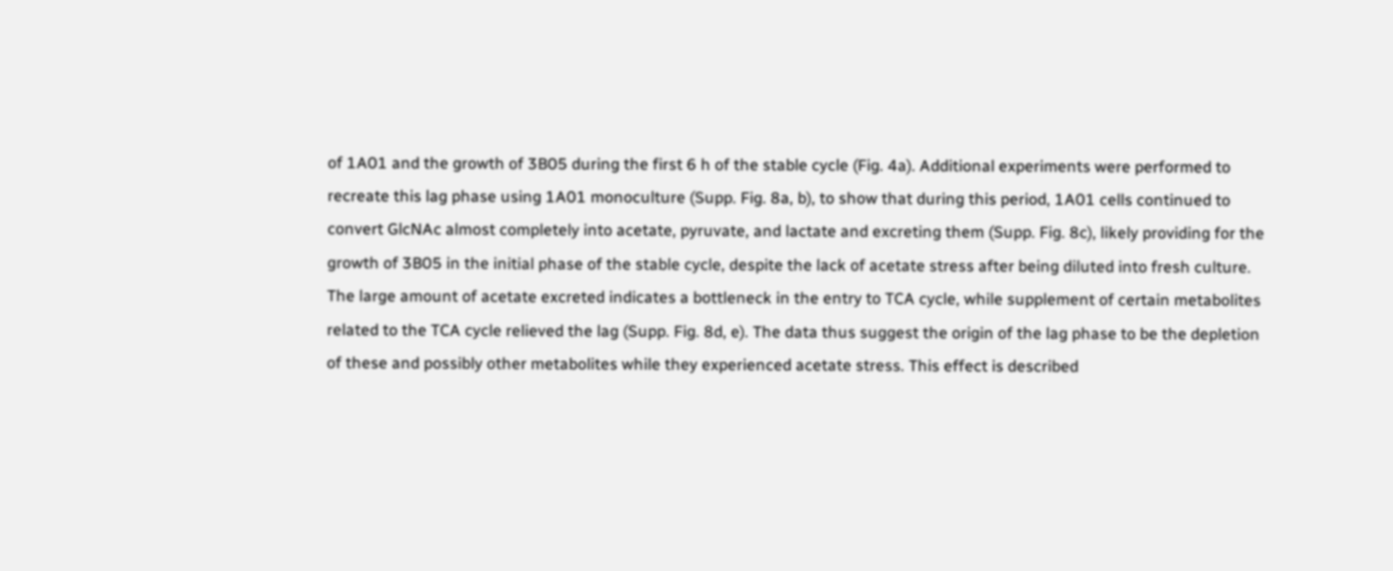of 1A01 and the growth of 3B05 during the first 6 h of the stable cycle (Fig. 4a). Additional experiments were performed to recreate this lag phase using 1A01 monoculture (Supp. Fig. 8a, b), to show that during this period, 1A01 cells continued to convert GlcNAc almost completely into acetate, pyruvate, and lactate and excreting them (Supp. Fig. 8c), likely providing for the growth of 3B05 in the initial phase of the stable cycle, despite the lack of acetate stress after being diluted into fresh culture. The large amount of acetate excreted indicates a bottleneck in the entry to TCA cycle, while supplement of certain metabolites related to the TCA cycle relieved the lag (Supp. Fig. 8d, e). The data thus suggest the origin of the lag phase to be the depletion of these and possibly other metabolites while they experienced acetate stress. This effect is described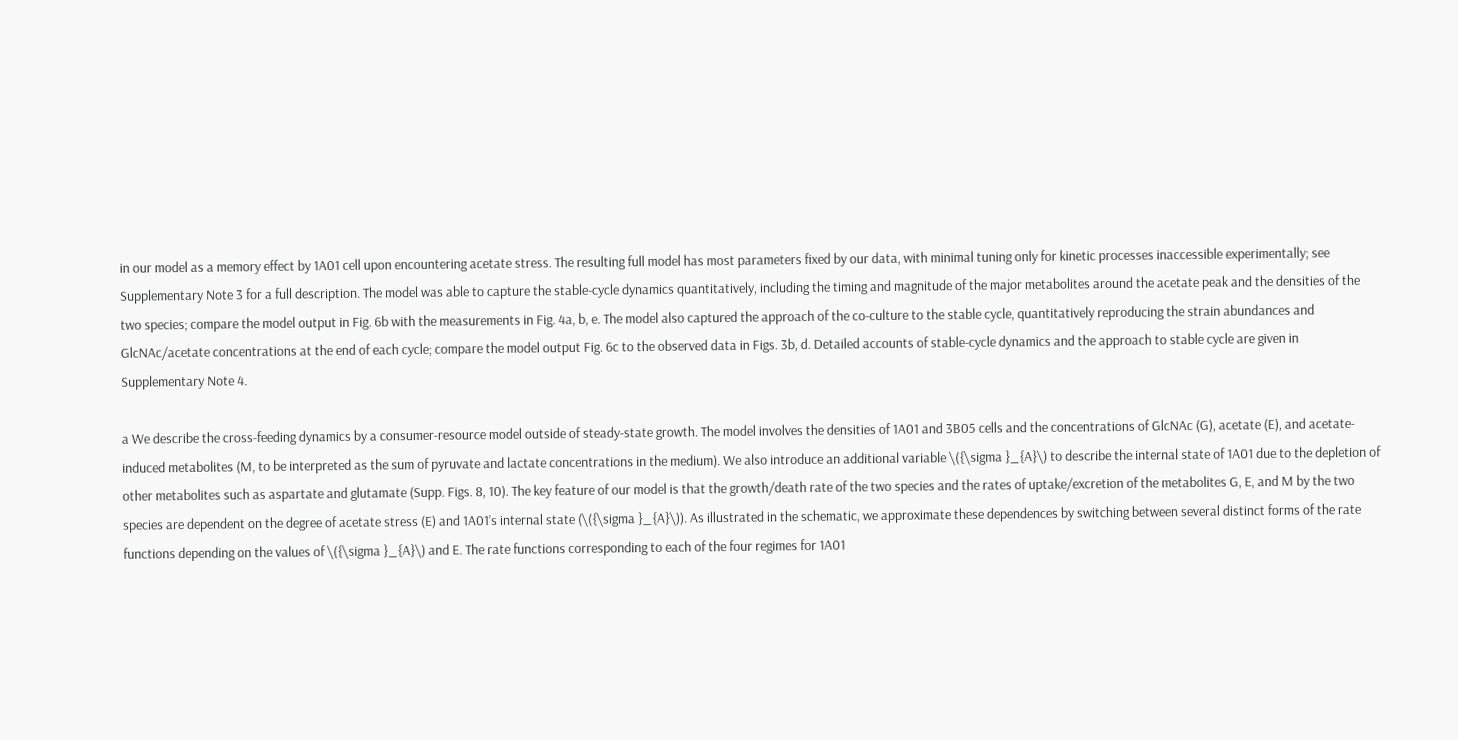in our model as a memory effect by 1A01 cell upon encountering acetate stress. The resulting full model has most parameters fixed by our data, with minimal tuning only for kinetic processes inaccessible experimentally; see Supplementary Note 3 for a full description. The model was able to capture the stable-cycle dynamics quantitatively, including the timing and magnitude of the major metabolites around the acetate peak and the densities of the two species; compare the model output in Fig. 6b with the measurements in Fig. 4a, b, e. The model also captured the approach of the co-culture to the stable cycle, quantitatively reproducing the strain abundances and GlcNAc/acetate concentrations at the end of each cycle; compare the model output Fig. 6c to the observed data in Figs. 3b, d. Detailed accounts of stable-cycle dynamics and the approach to stable cycle are given in Supplementary Note 4.

a We describe the cross-feeding dynamics by a consumer-resource model outside of steady-state growth. The model involves the densities of 1A01 and 3B05 cells and the concentrations of GlcNAc (G), acetate (E), and acetate-induced metabolites (M, to be interpreted as the sum of pyruvate and lactate concentrations in the medium). We also introduce an additional variable \({\sigma }_{A}\) to describe the internal state of 1A01 due to the depletion of other metabolites such as aspartate and glutamate (Supp. Figs. 8, 10). The key feature of our model is that the growth/death rate of the two species and the rates of uptake/excretion of the metabolites G, E, and M by the two species are dependent on the degree of acetate stress (E) and 1A01’s internal state (\({\sigma }_{A}\)). As illustrated in the schematic, we approximate these dependences by switching between several distinct forms of the rate functions depending on the values of \({\sigma }_{A}\) and E. The rate functions corresponding to each of the four regimes for 1A01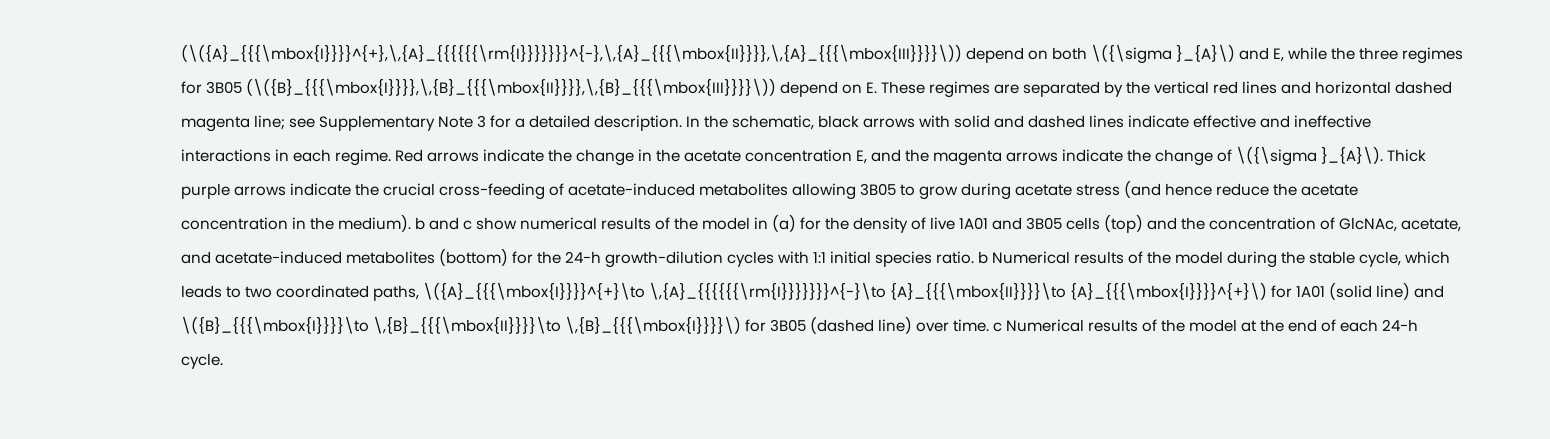(\({A}_{{{\mbox{I}}}}^{+},\,{A}_{{{{{{\rm{I}}}}}}}^{-},\,{A}_{{{\mbox{II}}}},\,{A}_{{{\mbox{III}}}}\)) depend on both \({\sigma }_{A}\) and E, while the three regimes for 3B05 (\({B}_{{{\mbox{I}}}},\,{B}_{{{\mbox{II}}}},\,{B}_{{{\mbox{III}}}}\)) depend on E. These regimes are separated by the vertical red lines and horizontal dashed magenta line; see Supplementary Note 3 for a detailed description. In the schematic, black arrows with solid and dashed lines indicate effective and ineffective interactions in each regime. Red arrows indicate the change in the acetate concentration E, and the magenta arrows indicate the change of \({\sigma }_{A}\). Thick purple arrows indicate the crucial cross-feeding of acetate-induced metabolites allowing 3B05 to grow during acetate stress (and hence reduce the acetate concentration in the medium). b and c show numerical results of the model in (a) for the density of live 1A01 and 3B05 cells (top) and the concentration of GlcNAc, acetate, and acetate-induced metabolites (bottom) for the 24-h growth-dilution cycles with 1:1 initial species ratio. b Numerical results of the model during the stable cycle, which leads to two coordinated paths, \({A}_{{{\mbox{I}}}}^{+}\to \,{A}_{{{{{{\rm{I}}}}}}}^{-}\to {A}_{{{\mbox{II}}}}\to {A}_{{{\mbox{I}}}}^{+}\) for 1A01 (solid line) and \({B}_{{{\mbox{I}}}}\to \,{B}_{{{\mbox{II}}}}\to \,{B}_{{{\mbox{I}}}}\) for 3B05 (dashed line) over time. c Numerical results of the model at the end of each 24-h cycle.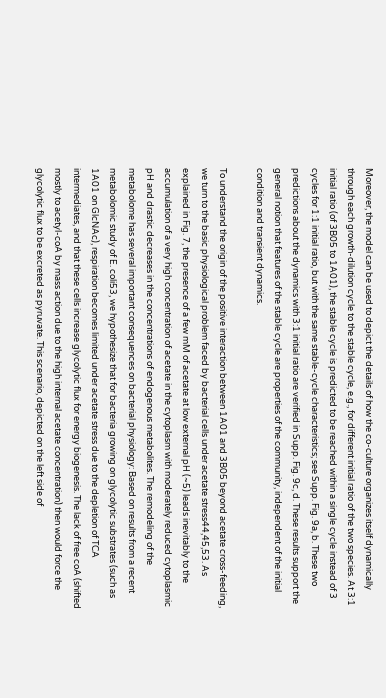Moreover, the model can be used to depict the details of how the co-culture organizes itself dynamically through each growth-dilution cycle to the stable cycle, e.g., for different initial ratio of the two species. At 3:1 initial ratio (of 3B05 to 1A01), the stable cycle is predicted to be reached within a single cycle instead of 3 cycles for 1:1 initial ratio, but with the same stable-cycle characteristics; see Supp. Fig. 9a, b. These two predictions about the dynamics with 3:1 initial ratio are verified in Supp. Fig. 9c, d. These results support the general notion that features of the stable cycle are properties of the community, independent of the initial condition and transient dynamics.

To understand the origin of the positive interaction between 1A01 and 3B05 beyond acetate cross-feeding, we turn to the basic physiological problem faced by bacterial cells under acetate stress44,45,53. As explained in Fig. 7, the presence of a few mM of acetate at low external pH (~5) leads inevitably to the accumulation of a very high concentration of acetate in the cytoplasm with moderately reduced cytoplasmic pH and drastic decreases in the concentrations of endogenous metabolites. The remodeling of the metabolome has several important consequences on bacterial physiology: Based on results from a recent metabolomic study of E. coli53, we hypothesize that for bacteria growing on glycolytic substrates (such as 1A01 on GlcNAc), respiration becomes limited under acetate stress due to the depletion of TCA intermediates, and that these cells increase glycolytic flux for energy biogenesis. The lack of free coA (shifted mostly to acetyl-coA by mass action due to the high internal acetate concentration) then would force the glycolytic flux to be excreted as pyruvate. This scenario, depicted on the left side of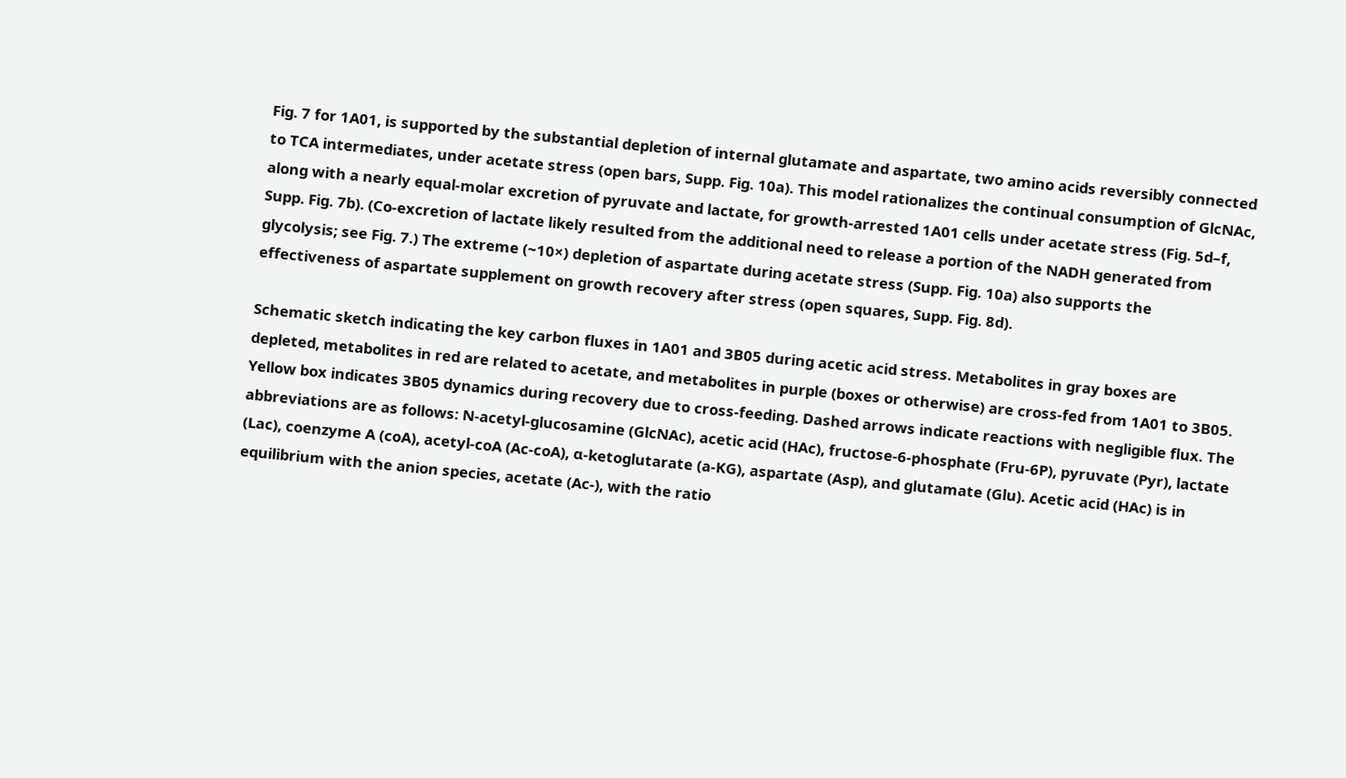Fig. 7 for 1A01, is supported by the substantial depletion of internal glutamate and aspartate, two amino acids reversibly connected to TCA intermediates, under acetate stress (open bars, Supp. Fig. 10a). This model rationalizes the continual consumption of GlcNAc, along with a nearly equal-molar excretion of pyruvate and lactate, for growth-arrested 1A01 cells under acetate stress (Fig. 5d–f, Supp. Fig. 7b). (Co-excretion of lactate likely resulted from the additional need to release a portion of the NADH generated from glycolysis; see Fig. 7.) The extreme (~10×) depletion of aspartate during acetate stress (Supp. Fig. 10a) also supports the effectiveness of aspartate supplement on growth recovery after stress (open squares, Supp. Fig. 8d).

Schematic sketch indicating the key carbon fluxes in 1A01 and 3B05 during acetic acid stress. Metabolites in gray boxes are depleted, metabolites in red are related to acetate, and metabolites in purple (boxes or otherwise) are cross-fed from 1A01 to 3B05. Yellow box indicates 3B05 dynamics during recovery due to cross-feeding. Dashed arrows indicate reactions with negligible flux. The abbreviations are as follows: N-acetyl-glucosamine (GlcNAc), acetic acid (HAc), fructose-6-phosphate (Fru-6P), pyruvate (Pyr), lactate (Lac), coenzyme A (coA), acetyl-coA (Ac-coA), α-ketoglutarate (a-KG), aspartate (Asp), and glutamate (Glu). Acetic acid (HAc) is in equilibrium with the anion species, acetate (Ac-), with the ratio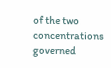of the two concentrations governed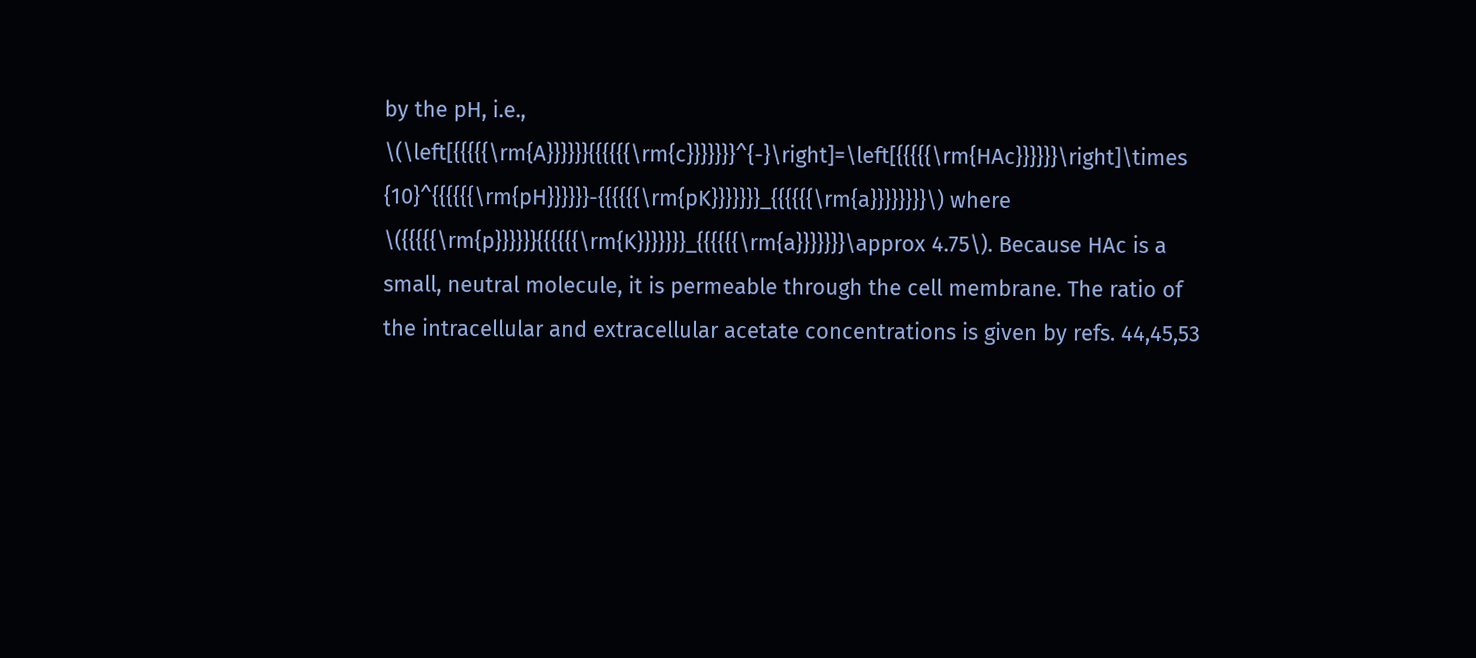by the pH, i.e., \(\left[{{{{{\rm{A}}}}}}{{{{{{\rm{c}}}}}}}^{-}\right]=\left[{{{{{\rm{HAc}}}}}}\right]\times {10}^{{{{{{\rm{pH}}}}}}-{{{{{{\rm{pK}}}}}}}_{{{{{{\rm{a}}}}}}}}\) where \({{{{{\rm{p}}}}}}{{{{{{\rm{K}}}}}}}_{{{{{{\rm{a}}}}}}}\approx 4.75\). Because HAc is a small, neutral molecule, it is permeable through the cell membrane. The ratio of the intracellular and extracellular acetate concentrations is given by refs. 44,45,53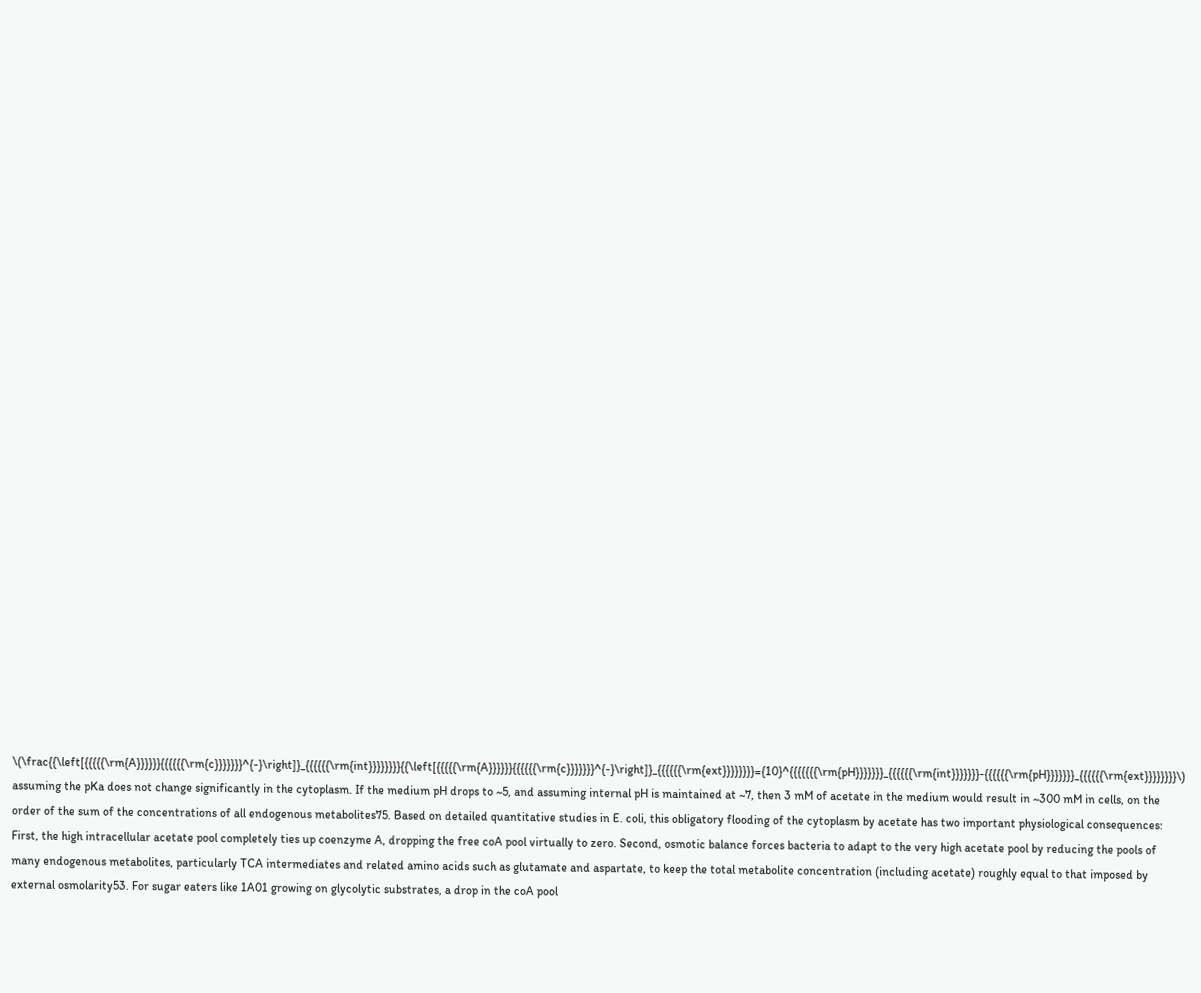\(\frac{{\left[{{{{{\rm{A}}}}}}{{{{{{\rm{c}}}}}}}^{-}\right]}_{{{{{{\rm{int}}}}}}}}{{\left[{{{{{\rm{A}}}}}}{{{{{{\rm{c}}}}}}}^{-}\right]}_{{{{{{\rm{ext}}}}}}}}={10}^{{{{{{{\rm{pH}}}}}}}_{{{{{{\rm{int}}}}}}}-{{{{{{\rm{pH}}}}}}}_{{{{{{\rm{ext}}}}}}}}\) assuming the pKa does not change significantly in the cytoplasm. If the medium pH drops to ~5, and assuming internal pH is maintained at ~7, then 3 mM of acetate in the medium would result in ~300 mM in cells, on the order of the sum of the concentrations of all endogenous metabolites75. Based on detailed quantitative studies in E. coli, this obligatory flooding of the cytoplasm by acetate has two important physiological consequences: First, the high intracellular acetate pool completely ties up coenzyme A, dropping the free coA pool virtually to zero. Second, osmotic balance forces bacteria to adapt to the very high acetate pool by reducing the pools of many endogenous metabolites, particularly TCA intermediates and related amino acids such as glutamate and aspartate, to keep the total metabolite concentration (including acetate) roughly equal to that imposed by external osmolarity53. For sugar eaters like 1A01 growing on glycolytic substrates, a drop in the coA pool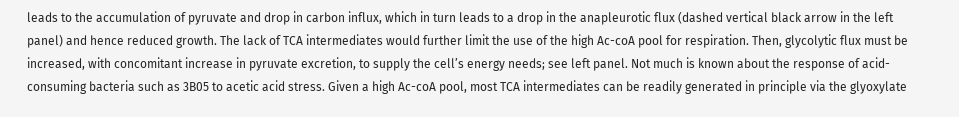leads to the accumulation of pyruvate and drop in carbon influx, which in turn leads to a drop in the anapleurotic flux (dashed vertical black arrow in the left panel) and hence reduced growth. The lack of TCA intermediates would further limit the use of the high Ac-coA pool for respiration. Then, glycolytic flux must be increased, with concomitant increase in pyruvate excretion, to supply the cell’s energy needs; see left panel. Not much is known about the response of acid-consuming bacteria such as 3B05 to acetic acid stress. Given a high Ac-coA pool, most TCA intermediates can be readily generated in principle via the glyoxylate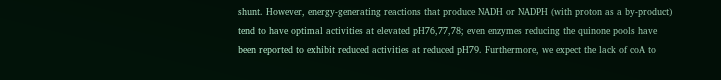shunt. However, energy-generating reactions that produce NADH or NADPH (with proton as a by-product) tend to have optimal activities at elevated pH76,77,78; even enzymes reducing the quinone pools have been reported to exhibit reduced activities at reduced pH79. Furthermore, we expect the lack of coA to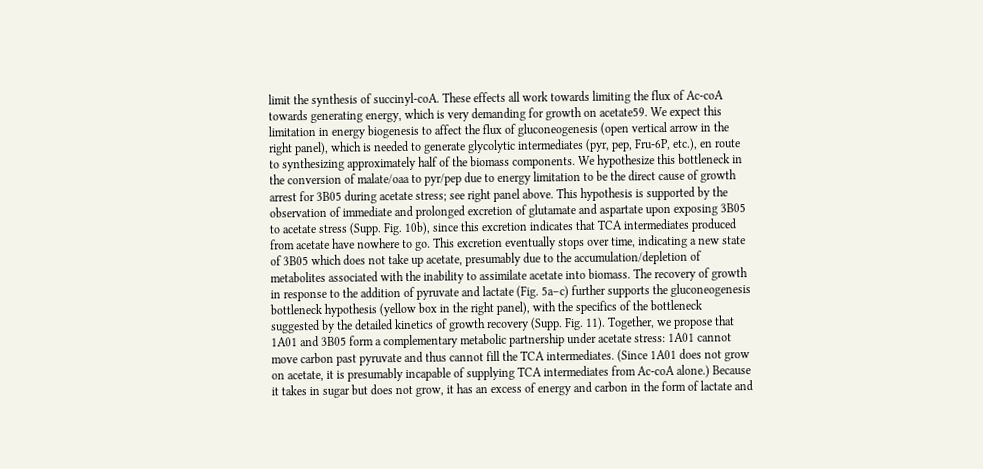limit the synthesis of succinyl-coA. These effects all work towards limiting the flux of Ac-coA towards generating energy, which is very demanding for growth on acetate59. We expect this limitation in energy biogenesis to affect the flux of gluconeogenesis (open vertical arrow in the right panel), which is needed to generate glycolytic intermediates (pyr, pep, Fru-6P, etc.), en route to synthesizing approximately half of the biomass components. We hypothesize this bottleneck in the conversion of malate/oaa to pyr/pep due to energy limitation to be the direct cause of growth arrest for 3B05 during acetate stress; see right panel above. This hypothesis is supported by the observation of immediate and prolonged excretion of glutamate and aspartate upon exposing 3B05 to acetate stress (Supp. Fig. 10b), since this excretion indicates that TCA intermediates produced from acetate have nowhere to go. This excretion eventually stops over time, indicating a new state of 3B05 which does not take up acetate, presumably due to the accumulation/depletion of metabolites associated with the inability to assimilate acetate into biomass. The recovery of growth in response to the addition of pyruvate and lactate (Fig. 5a–c) further supports the gluconeogenesis bottleneck hypothesis (yellow box in the right panel), with the specifics of the bottleneck suggested by the detailed kinetics of growth recovery (Supp. Fig. 11). Together, we propose that 1A01 and 3B05 form a complementary metabolic partnership under acetate stress: 1A01 cannot move carbon past pyruvate and thus cannot fill the TCA intermediates. (Since 1A01 does not grow on acetate, it is presumably incapable of supplying TCA intermediates from Ac-coA alone.) Because it takes in sugar but does not grow, it has an excess of energy and carbon in the form of lactate and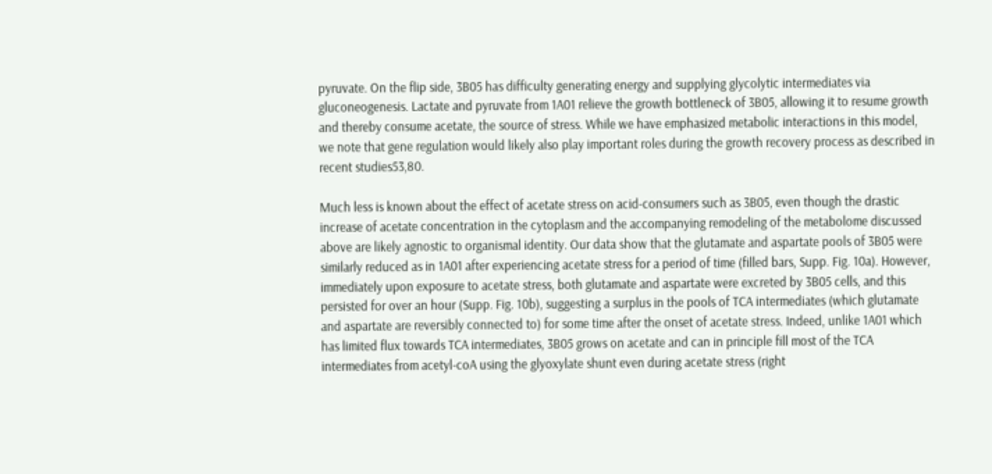pyruvate. On the flip side, 3B05 has difficulty generating energy and supplying glycolytic intermediates via gluconeogenesis. Lactate and pyruvate from 1A01 relieve the growth bottleneck of 3B05, allowing it to resume growth and thereby consume acetate, the source of stress. While we have emphasized metabolic interactions in this model, we note that gene regulation would likely also play important roles during the growth recovery process as described in recent studies53,80.

Much less is known about the effect of acetate stress on acid-consumers such as 3B05, even though the drastic increase of acetate concentration in the cytoplasm and the accompanying remodeling of the metabolome discussed above are likely agnostic to organismal identity. Our data show that the glutamate and aspartate pools of 3B05 were similarly reduced as in 1A01 after experiencing acetate stress for a period of time (filled bars, Supp. Fig. 10a). However, immediately upon exposure to acetate stress, both glutamate and aspartate were excreted by 3B05 cells, and this persisted for over an hour (Supp. Fig. 10b), suggesting a surplus in the pools of TCA intermediates (which glutamate and aspartate are reversibly connected to) for some time after the onset of acetate stress. Indeed, unlike 1A01 which has limited flux towards TCA intermediates, 3B05 grows on acetate and can in principle fill most of the TCA intermediates from acetyl-coA using the glyoxylate shunt even during acetate stress (right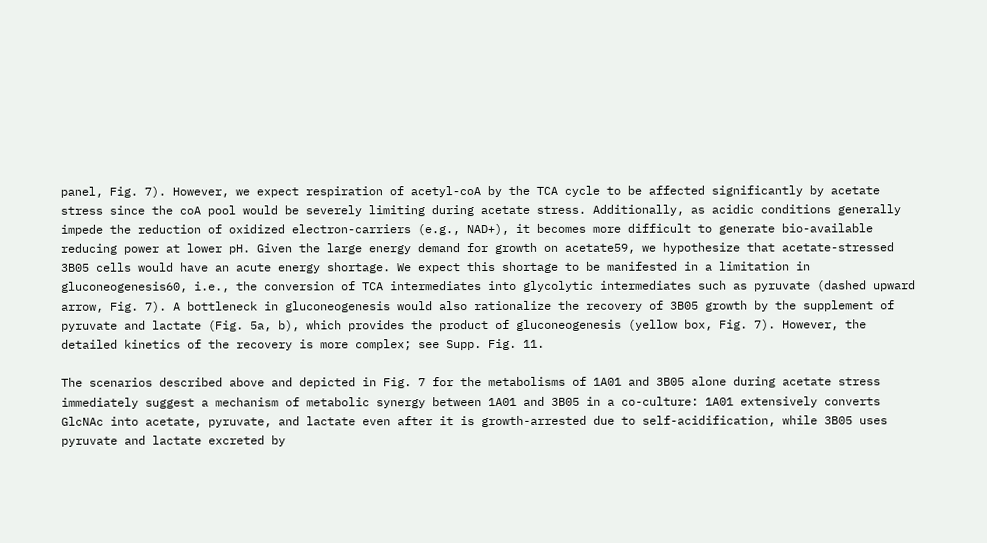panel, Fig. 7). However, we expect respiration of acetyl-coA by the TCA cycle to be affected significantly by acetate stress since the coA pool would be severely limiting during acetate stress. Additionally, as acidic conditions generally impede the reduction of oxidized electron-carriers (e.g., NAD+), it becomes more difficult to generate bio-available reducing power at lower pH. Given the large energy demand for growth on acetate59, we hypothesize that acetate-stressed 3B05 cells would have an acute energy shortage. We expect this shortage to be manifested in a limitation in gluconeogenesis60, i.e., the conversion of TCA intermediates into glycolytic intermediates such as pyruvate (dashed upward arrow, Fig. 7). A bottleneck in gluconeogenesis would also rationalize the recovery of 3B05 growth by the supplement of pyruvate and lactate (Fig. 5a, b), which provides the product of gluconeogenesis (yellow box, Fig. 7). However, the detailed kinetics of the recovery is more complex; see Supp. Fig. 11.

The scenarios described above and depicted in Fig. 7 for the metabolisms of 1A01 and 3B05 alone during acetate stress immediately suggest a mechanism of metabolic synergy between 1A01 and 3B05 in a co-culture: 1A01 extensively converts GlcNAc into acetate, pyruvate, and lactate even after it is growth-arrested due to self-acidification, while 3B05 uses pyruvate and lactate excreted by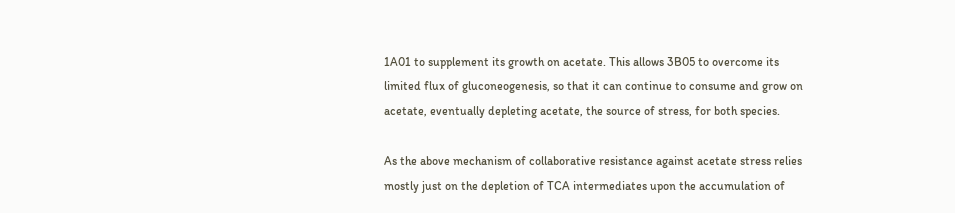1A01 to supplement its growth on acetate. This allows 3B05 to overcome its limited flux of gluconeogenesis, so that it can continue to consume and grow on acetate, eventually depleting acetate, the source of stress, for both species.

As the above mechanism of collaborative resistance against acetate stress relies mostly just on the depletion of TCA intermediates upon the accumulation of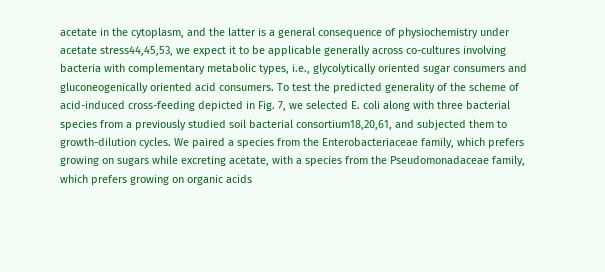acetate in the cytoplasm, and the latter is a general consequence of physiochemistry under acetate stress44,45,53, we expect it to be applicable generally across co-cultures involving bacteria with complementary metabolic types, i.e., glycolytically oriented sugar consumers and gluconeogenically oriented acid consumers. To test the predicted generality of the scheme of acid-induced cross-feeding depicted in Fig. 7, we selected E. coli along with three bacterial species from a previously studied soil bacterial consortium18,20,61, and subjected them to growth-dilution cycles. We paired a species from the Enterobacteriaceae family, which prefers growing on sugars while excreting acetate, with a species from the Pseudomonadaceae family, which prefers growing on organic acids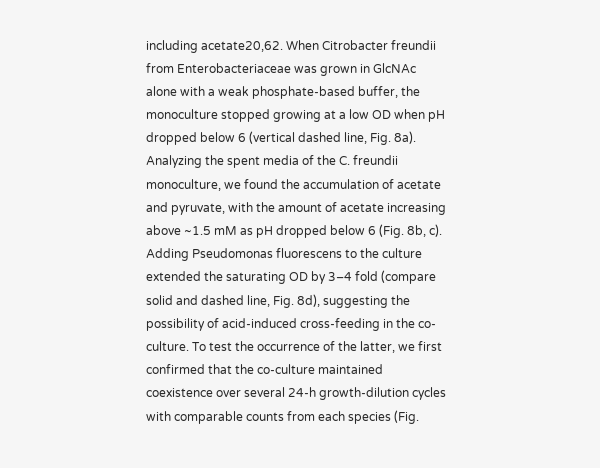including acetate20,62. When Citrobacter freundii from Enterobacteriaceae was grown in GlcNAc alone with a weak phosphate-based buffer, the monoculture stopped growing at a low OD when pH dropped below 6 (vertical dashed line, Fig. 8a). Analyzing the spent media of the C. freundii monoculture, we found the accumulation of acetate and pyruvate, with the amount of acetate increasing above ~1.5 mM as pH dropped below 6 (Fig. 8b, c). Adding Pseudomonas fluorescens to the culture extended the saturating OD by 3–4 fold (compare solid and dashed line, Fig. 8d), suggesting the possibility of acid-induced cross-feeding in the co-culture. To test the occurrence of the latter, we first confirmed that the co-culture maintained coexistence over several 24-h growth-dilution cycles with comparable counts from each species (Fig.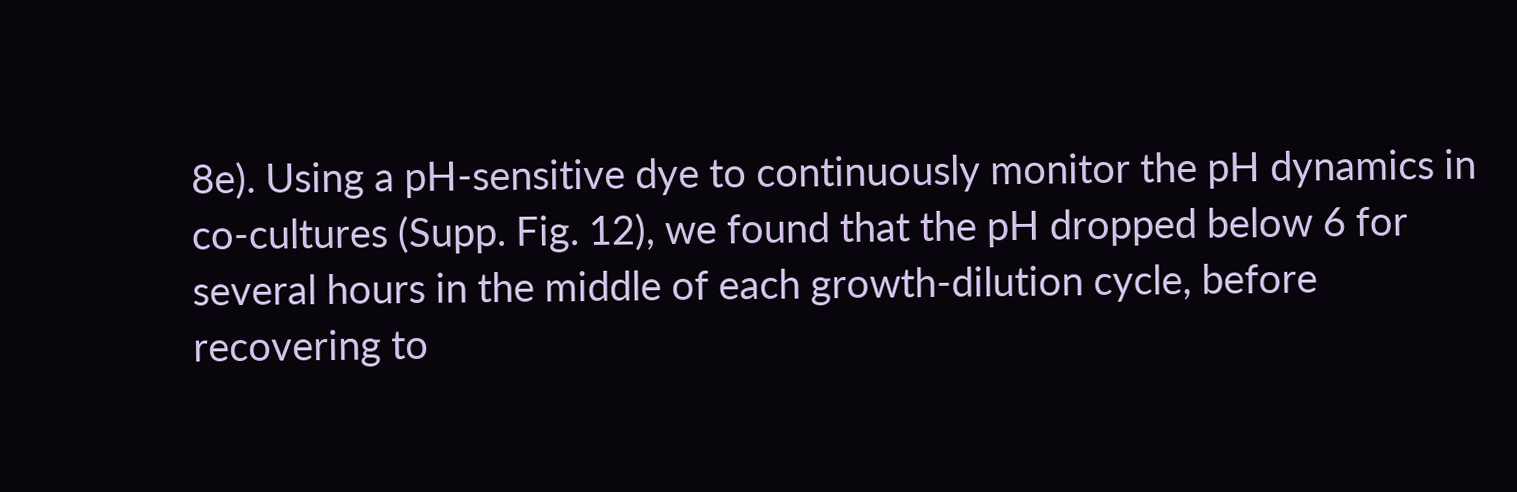8e). Using a pH-sensitive dye to continuously monitor the pH dynamics in co-cultures (Supp. Fig. 12), we found that the pH dropped below 6 for several hours in the middle of each growth-dilution cycle, before recovering to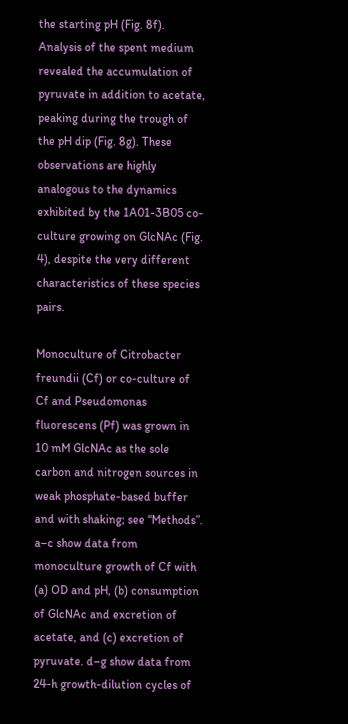the starting pH (Fig. 8f). Analysis of the spent medium revealed the accumulation of pyruvate in addition to acetate, peaking during the trough of the pH dip (Fig. 8g). These observations are highly analogous to the dynamics exhibited by the 1A01-3B05 co-culture growing on GlcNAc (Fig. 4), despite the very different characteristics of these species pairs.

Monoculture of Citrobacter freundii (Cf) or co-culture of Cf and Pseudomonas fluorescens (Pf) was grown in 10 mM GlcNAc as the sole carbon and nitrogen sources in weak phosphate-based buffer and with shaking; see “Methods”. a–c show data from monoculture growth of Cf with (a) OD and pH, (b) consumption of GlcNAc and excretion of acetate, and (c) excretion of pyruvate. d–g show data from 24-h growth-dilution cycles of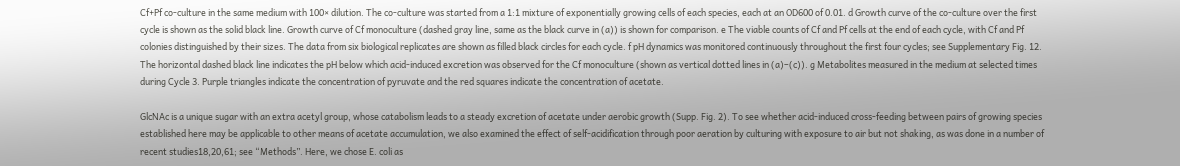Cf+Pf co-culture in the same medium with 100× dilution. The co-culture was started from a 1:1 mixture of exponentially growing cells of each species, each at an OD600 of 0.01. d Growth curve of the co-culture over the first cycle is shown as the solid black line. Growth curve of Cf monoculture (dashed gray line, same as the black curve in (a)) is shown for comparison. e The viable counts of Cf and Pf cells at the end of each cycle, with Cf and Pf colonies distinguished by their sizes. The data from six biological replicates are shown as filled black circles for each cycle. f pH dynamics was monitored continuously throughout the first four cycles; see Supplementary Fig. 12. The horizontal dashed black line indicates the pH below which acid-induced excretion was observed for the Cf monoculture (shown as vertical dotted lines in (a)–(c)). g Metabolites measured in the medium at selected times during Cycle 3. Purple triangles indicate the concentration of pyruvate and the red squares indicate the concentration of acetate.

GlcNAc is a unique sugar with an extra acetyl group, whose catabolism leads to a steady excretion of acetate under aerobic growth (Supp. Fig. 2). To see whether acid-induced cross-feeding between pairs of growing species established here may be applicable to other means of acetate accumulation, we also examined the effect of self-acidification through poor aeration by culturing with exposure to air but not shaking, as was done in a number of recent studies18,20,61; see “Methods”. Here, we chose E. coli as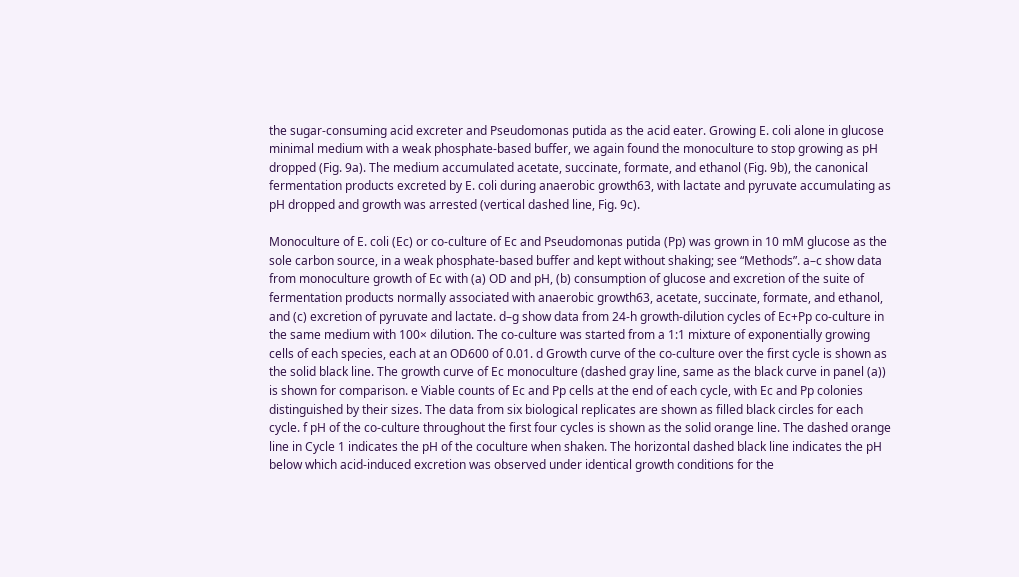the sugar-consuming acid excreter and Pseudomonas putida as the acid eater. Growing E. coli alone in glucose minimal medium with a weak phosphate-based buffer, we again found the monoculture to stop growing as pH dropped (Fig. 9a). The medium accumulated acetate, succinate, formate, and ethanol (Fig. 9b), the canonical fermentation products excreted by E. coli during anaerobic growth63, with lactate and pyruvate accumulating as pH dropped and growth was arrested (vertical dashed line, Fig. 9c).

Monoculture of E. coli (Ec) or co-culture of Ec and Pseudomonas putida (Pp) was grown in 10 mM glucose as the sole carbon source, in a weak phosphate-based buffer and kept without shaking; see “Methods”. a–c show data from monoculture growth of Ec with (a) OD and pH, (b) consumption of glucose and excretion of the suite of fermentation products normally associated with anaerobic growth63, acetate, succinate, formate, and ethanol, and (c) excretion of pyruvate and lactate. d–g show data from 24-h growth-dilution cycles of Ec+Pp co-culture in the same medium with 100× dilution. The co-culture was started from a 1:1 mixture of exponentially growing cells of each species, each at an OD600 of 0.01. d Growth curve of the co-culture over the first cycle is shown as the solid black line. The growth curve of Ec monoculture (dashed gray line, same as the black curve in panel (a)) is shown for comparison. e Viable counts of Ec and Pp cells at the end of each cycle, with Ec and Pp colonies distinguished by their sizes. The data from six biological replicates are shown as filled black circles for each cycle. f pH of the co-culture throughout the first four cycles is shown as the solid orange line. The dashed orange line in Cycle 1 indicates the pH of the coculture when shaken. The horizontal dashed black line indicates the pH below which acid-induced excretion was observed under identical growth conditions for the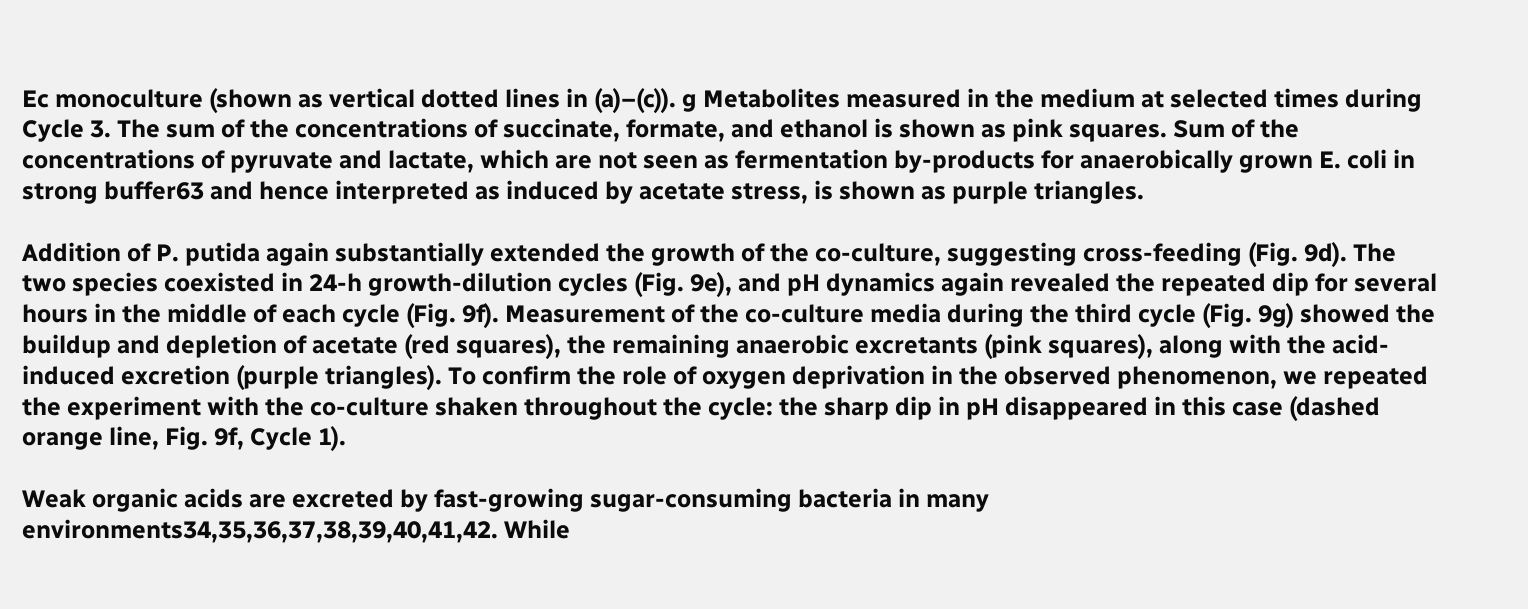Ec monoculture (shown as vertical dotted lines in (a)–(c)). g Metabolites measured in the medium at selected times during Cycle 3. The sum of the concentrations of succinate, formate, and ethanol is shown as pink squares. Sum of the concentrations of pyruvate and lactate, which are not seen as fermentation by-products for anaerobically grown E. coli in strong buffer63 and hence interpreted as induced by acetate stress, is shown as purple triangles.

Addition of P. putida again substantially extended the growth of the co-culture, suggesting cross-feeding (Fig. 9d). The two species coexisted in 24-h growth-dilution cycles (Fig. 9e), and pH dynamics again revealed the repeated dip for several hours in the middle of each cycle (Fig. 9f). Measurement of the co-culture media during the third cycle (Fig. 9g) showed the buildup and depletion of acetate (red squares), the remaining anaerobic excretants (pink squares), along with the acid-induced excretion (purple triangles). To confirm the role of oxygen deprivation in the observed phenomenon, we repeated the experiment with the co-culture shaken throughout the cycle: the sharp dip in pH disappeared in this case (dashed orange line, Fig. 9f, Cycle 1).

Weak organic acids are excreted by fast-growing sugar-consuming bacteria in many environments34,35,36,37,38,39,40,41,42. While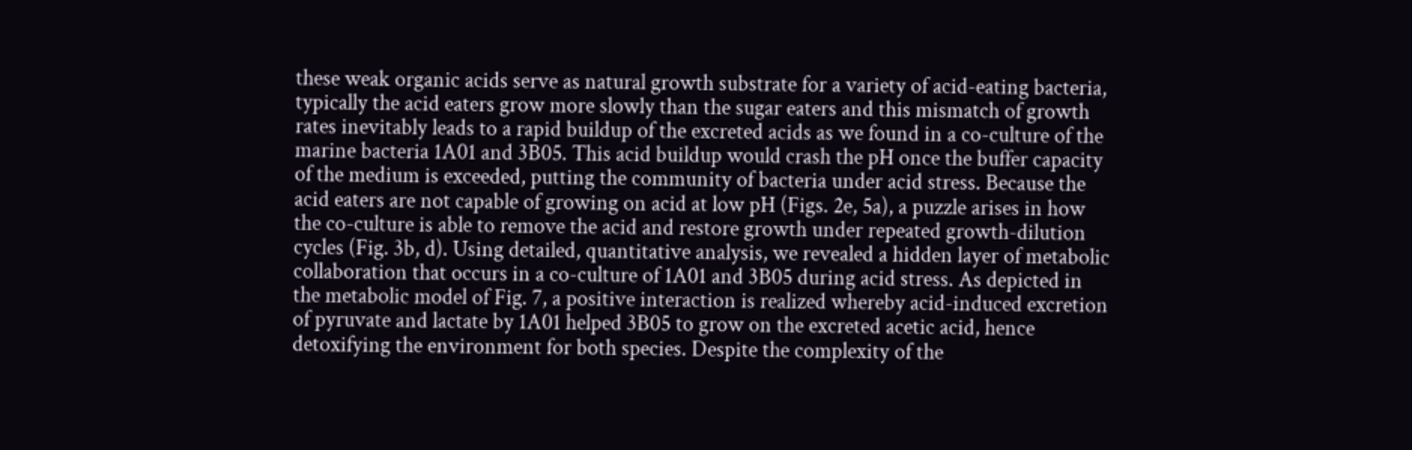these weak organic acids serve as natural growth substrate for a variety of acid-eating bacteria, typically the acid eaters grow more slowly than the sugar eaters and this mismatch of growth rates inevitably leads to a rapid buildup of the excreted acids as we found in a co-culture of the marine bacteria 1A01 and 3B05. This acid buildup would crash the pH once the buffer capacity of the medium is exceeded, putting the community of bacteria under acid stress. Because the acid eaters are not capable of growing on acid at low pH (Figs. 2e, 5a), a puzzle arises in how the co-culture is able to remove the acid and restore growth under repeated growth-dilution cycles (Fig. 3b, d). Using detailed, quantitative analysis, we revealed a hidden layer of metabolic collaboration that occurs in a co-culture of 1A01 and 3B05 during acid stress. As depicted in the metabolic model of Fig. 7, a positive interaction is realized whereby acid-induced excretion of pyruvate and lactate by 1A01 helped 3B05 to grow on the excreted acetic acid, hence detoxifying the environment for both species. Despite the complexity of the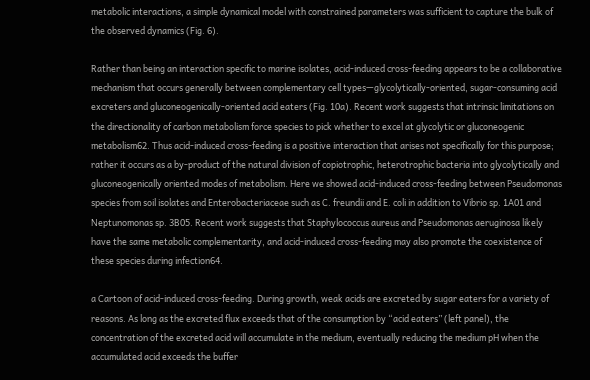metabolic interactions, a simple dynamical model with constrained parameters was sufficient to capture the bulk of the observed dynamics (Fig. 6).

Rather than being an interaction specific to marine isolates, acid-induced cross-feeding appears to be a collaborative mechanism that occurs generally between complementary cell types—glycolytically-oriented, sugar-consuming acid excreters and gluconeogenically-oriented acid eaters (Fig. 10a). Recent work suggests that intrinsic limitations on the directionality of carbon metabolism force species to pick whether to excel at glycolytic or gluconeogenic metabolism62. Thus acid-induced cross-feeding is a positive interaction that arises not specifically for this purpose; rather it occurs as a by-product of the natural division of copiotrophic, heterotrophic bacteria into glycolytically and gluconeogenically oriented modes of metabolism. Here we showed acid-induced cross-feeding between Pseudomonas species from soil isolates and Enterobacteriaceae such as C. freundii and E. coli in addition to Vibrio sp. 1A01 and Neptunomonas sp. 3B05. Recent work suggests that Staphylococcus aureus and Pseudomonas aeruginosa likely have the same metabolic complementarity, and acid-induced cross-feeding may also promote the coexistence of these species during infection64.

a Cartoon of acid-induced cross-feeding. During growth, weak acids are excreted by sugar eaters for a variety of reasons. As long as the excreted flux exceeds that of the consumption by “acid eaters” (left panel), the concentration of the excreted acid will accumulate in the medium, eventually reducing the medium pH when the accumulated acid exceeds the buffer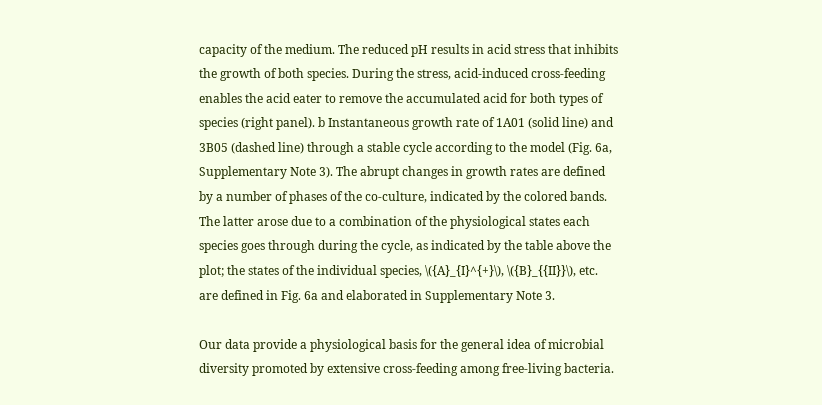capacity of the medium. The reduced pH results in acid stress that inhibits the growth of both species. During the stress, acid-induced cross-feeding enables the acid eater to remove the accumulated acid for both types of species (right panel). b Instantaneous growth rate of 1A01 (solid line) and 3B05 (dashed line) through a stable cycle according to the model (Fig. 6a, Supplementary Note 3). The abrupt changes in growth rates are defined by a number of phases of the co-culture, indicated by the colored bands. The latter arose due to a combination of the physiological states each species goes through during the cycle, as indicated by the table above the plot; the states of the individual species, \({A}_{I}^{+}\), \({B}_{{II}}\), etc. are defined in Fig. 6a and elaborated in Supplementary Note 3.

Our data provide a physiological basis for the general idea of microbial diversity promoted by extensive cross-feeding among free-living bacteria.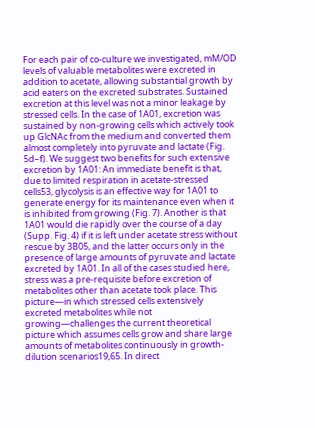For each pair of co-culture we investigated, mM/OD levels of valuable metabolites were excreted in addition to acetate, allowing substantial growth by acid eaters on the excreted substrates. Sustained excretion at this level was not a minor leakage by stressed cells. In the case of 1A01, excretion was sustained by non-growing cells which actively took up GlcNAc from the medium and converted them almost completely into pyruvate and lactate (Fig. 5d–f). We suggest two benefits for such extensive excretion by 1A01: An immediate benefit is that, due to limited respiration in acetate-stressed cells53, glycolysis is an effective way for 1A01 to generate energy for its maintenance even when it is inhibited from growing (Fig. 7). Another is that 1A01 would die rapidly over the course of a day (Supp. Fig. 4) if it is left under acetate stress without rescue by 3B05, and the latter occurs only in the presence of large amounts of pyruvate and lactate excreted by 1A01. In all of the cases studied here, stress was a pre-requisite before excretion of metabolites other than acetate took place. This picture—in which stressed cells extensively excreted metabolites while not growing—challenges the current theoretical picture which assumes cells grow and share large amounts of metabolites continuously in growth-dilution scenarios19,65. In direct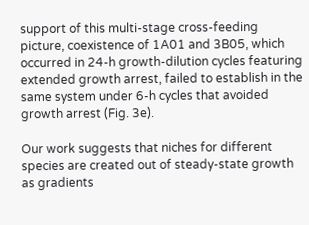support of this multi-stage cross-feeding picture, coexistence of 1A01 and 3B05, which occurred in 24-h growth-dilution cycles featuring extended growth arrest, failed to establish in the same system under 6-h cycles that avoided growth arrest (Fig. 3e).

Our work suggests that niches for different species are created out of steady-state growth as gradients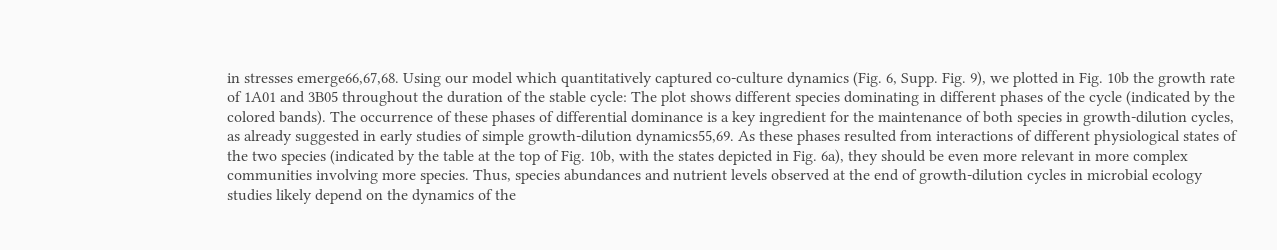in stresses emerge66,67,68. Using our model which quantitatively captured co-culture dynamics (Fig. 6, Supp. Fig. 9), we plotted in Fig. 10b the growth rate of 1A01 and 3B05 throughout the duration of the stable cycle: The plot shows different species dominating in different phases of the cycle (indicated by the colored bands). The occurrence of these phases of differential dominance is a key ingredient for the maintenance of both species in growth-dilution cycles, as already suggested in early studies of simple growth-dilution dynamics55,69. As these phases resulted from interactions of different physiological states of the two species (indicated by the table at the top of Fig. 10b, with the states depicted in Fig. 6a), they should be even more relevant in more complex communities involving more species. Thus, species abundances and nutrient levels observed at the end of growth-dilution cycles in microbial ecology studies likely depend on the dynamics of the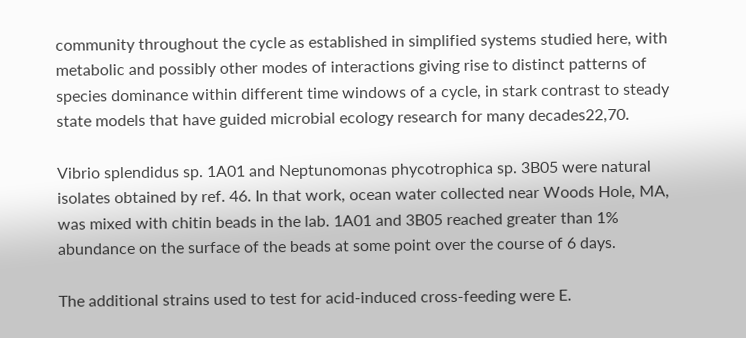community throughout the cycle as established in simplified systems studied here, with metabolic and possibly other modes of interactions giving rise to distinct patterns of species dominance within different time windows of a cycle, in stark contrast to steady state models that have guided microbial ecology research for many decades22,70.

Vibrio splendidus sp. 1A01 and Neptunomonas phycotrophica sp. 3B05 were natural isolates obtained by ref. 46. In that work, ocean water collected near Woods Hole, MA, was mixed with chitin beads in the lab. 1A01 and 3B05 reached greater than 1% abundance on the surface of the beads at some point over the course of 6 days.

The additional strains used to test for acid-induced cross-feeding were E.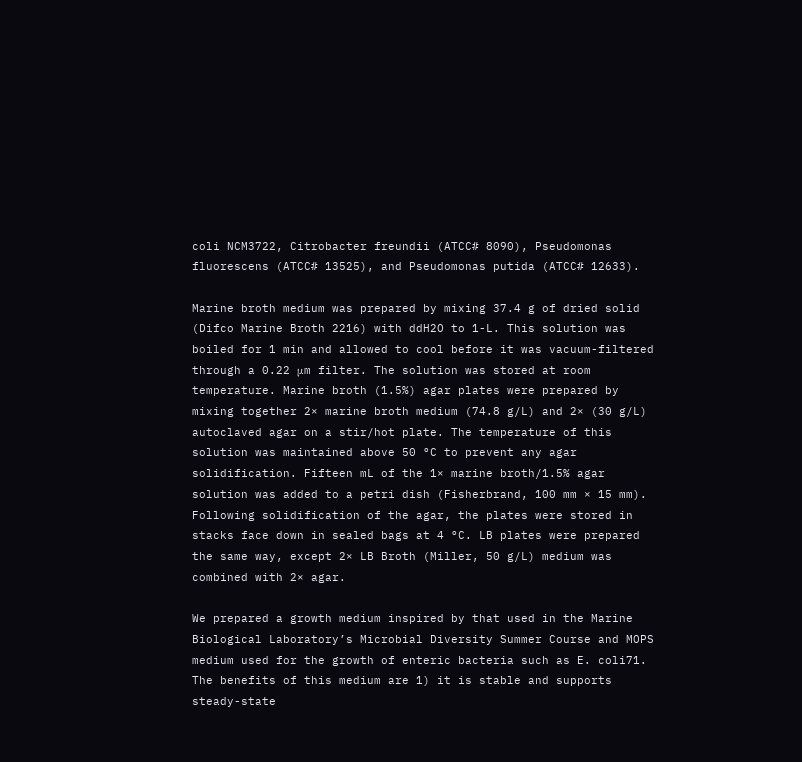coli NCM3722, Citrobacter freundii (ATCC# 8090), Pseudomonas fluorescens (ATCC# 13525), and Pseudomonas putida (ATCC# 12633).

Marine broth medium was prepared by mixing 37.4 g of dried solid (Difco Marine Broth 2216) with ddH2O to 1-L. This solution was boiled for 1 min and allowed to cool before it was vacuum-filtered through a 0.22 μm filter. The solution was stored at room temperature. Marine broth (1.5%) agar plates were prepared by mixing together 2× marine broth medium (74.8 g/L) and 2× (30 g/L) autoclaved agar on a stir/hot plate. The temperature of this solution was maintained above 50 °C to prevent any agar solidification. Fifteen mL of the 1× marine broth/1.5% agar solution was added to a petri dish (Fisherbrand, 100 mm × 15 mm). Following solidification of the agar, the plates were stored in stacks face down in sealed bags at 4 °C. LB plates were prepared the same way, except 2× LB Broth (Miller, 50 g/L) medium was combined with 2× agar.

We prepared a growth medium inspired by that used in the Marine Biological Laboratory’s Microbial Diversity Summer Course and MOPS medium used for the growth of enteric bacteria such as E. coli71. The benefits of this medium are 1) it is stable and supports steady-state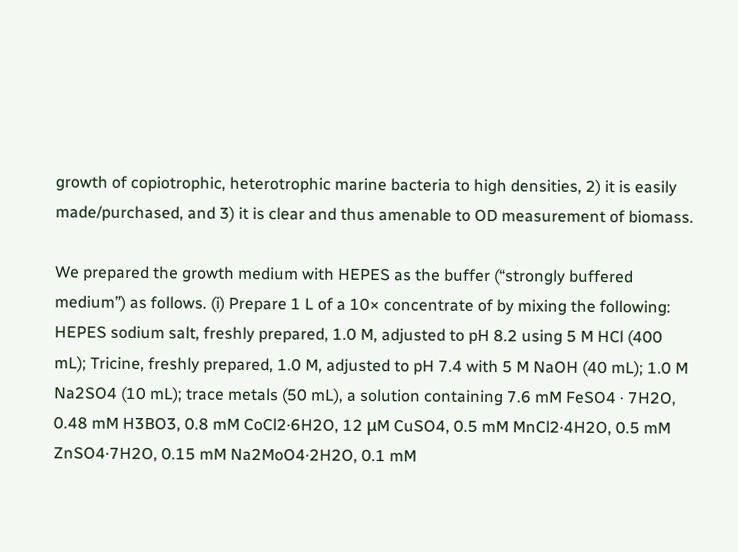growth of copiotrophic, heterotrophic marine bacteria to high densities, 2) it is easily made/purchased, and 3) it is clear and thus amenable to OD measurement of biomass.

We prepared the growth medium with HEPES as the buffer (“strongly buffered medium”) as follows. (i) Prepare 1 L of a 10× concentrate of by mixing the following: HEPES sodium salt, freshly prepared, 1.0 M, adjusted to pH 8.2 using 5 M HCl (400 mL); Tricine, freshly prepared, 1.0 M, adjusted to pH 7.4 with 5 M NaOH (40 mL); 1.0 M Na2SO4 (10 mL); trace metals (50 mL), a solution containing 7.6 mM FeSO4 · 7H2O, 0.48 mM H3BO3, 0.8 mM CoCl2·6H2O, 12 μM CuSO4, 0.5 mM MnCl2·4H2O, 0.5 mM ZnSO4·7H2O, 0.15 mM Na2MoO4·2H2O, 0.1 mM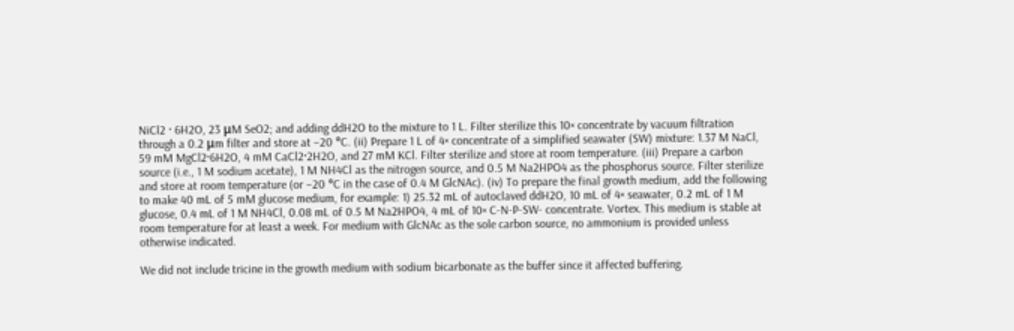NiCl2 · 6H2O, 23 μM SeO2; and adding ddH2O to the mixture to 1 L. Filter sterilize this 10× concentrate by vacuum filtration through a 0.2 μm filter and store at −20 °C. (ii) Prepare 1 L of 4× concentrate of a simplified seawater (SW) mixture: 1.37 M NaCl, 59 mM MgCl2·6H2O, 4 mM CaCl2·2H2O, and 27 mM KCl. Filter sterilize and store at room temperature. (iii) Prepare a carbon source (i.e., 1 M sodium acetate), 1 M NH4Cl as the nitrogen source, and 0.5 M Na2HPO4 as the phosphorus source. Filter sterilize and store at room temperature (or −20 °C in the case of 0.4 M GlcNAc). (iv) To prepare the final growth medium, add the following to make 40 mL of 5 mM glucose medium, for example: 1) 25.32 mL of autoclaved ddH2O, 10 mL of 4× seawater, 0.2 mL of 1 M glucose, 0.4 mL of 1 M NH4Cl, 0.08 mL of 0.5 M Na2HPO4, 4 mL of 10× C-N-P-SW- concentrate. Vortex. This medium is stable at room temperature for at least a week. For medium with GlcNAc as the sole carbon source, no ammonium is provided unless otherwise indicated.

We did not include tricine in the growth medium with sodium bicarbonate as the buffer since it affected buffering.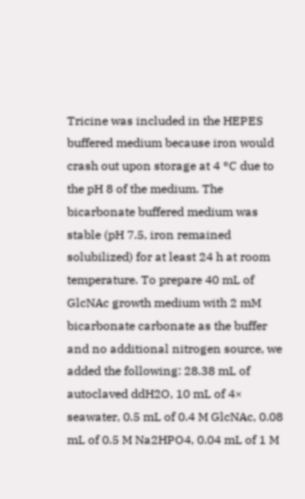Tricine was included in the HEPES buffered medium because iron would crash out upon storage at 4 °C due to the pH 8 of the medium. The bicarbonate buffered medium was stable (pH 7.5, iron remained solubilized) for at least 24 h at room temperature. To prepare 40 mL of GlcNAc growth medium with 2 mM bicarbonate carbonate as the buffer and no additional nitrogen source, we added the following: 28.38 mL of autoclaved ddH2O, 10 mL of 4× seawater, 0.5 mL of 0.4 M GlcNAc, 0.08 mL of 0.5 M Na2HPO4, 0.04 mL of 1 M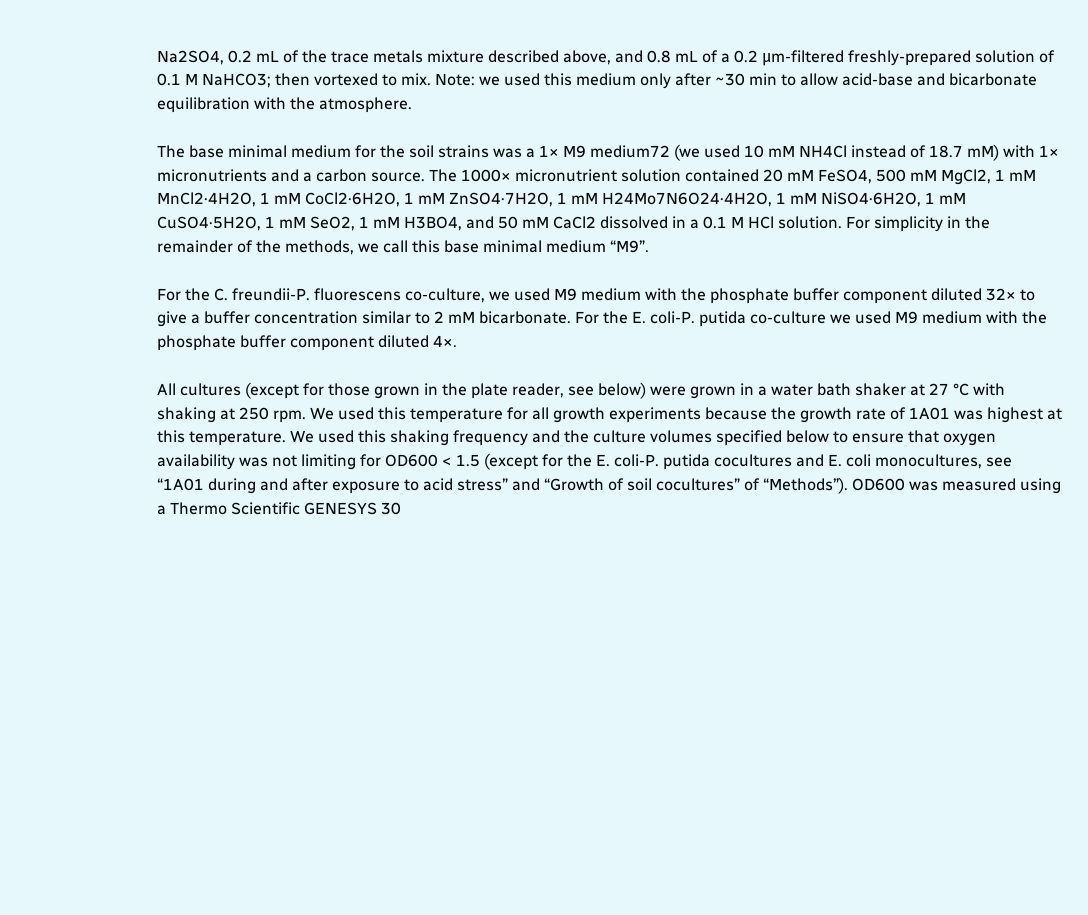Na2SO4, 0.2 mL of the trace metals mixture described above, and 0.8 mL of a 0.2 μm-filtered freshly-prepared solution of 0.1 M NaHCO3; then vortexed to mix. Note: we used this medium only after ~30 min to allow acid-base and bicarbonate equilibration with the atmosphere.

The base minimal medium for the soil strains was a 1× M9 medium72 (we used 10 mM NH4Cl instead of 18.7 mM) with 1× micronutrients and a carbon source. The 1000× micronutrient solution contained 20 mM FeSO4, 500 mM MgCl2, 1 mM MnCl2·4H2O, 1 mM CoCl2·6H2O, 1 mM ZnSO4·7H2O, 1 mM H24Mo7N6O24·4H2O, 1 mM NiSO4·6H2O, 1 mM CuSO4·5H2O, 1 mM SeO2, 1 mM H3BO4, and 50 mM CaCl2 dissolved in a 0.1 M HCl solution. For simplicity in the remainder of the methods, we call this base minimal medium “M9”.

For the C. freundii-P. fluorescens co-culture, we used M9 medium with the phosphate buffer component diluted 32× to give a buffer concentration similar to 2 mM bicarbonate. For the E. coli-P. putida co-culture we used M9 medium with the phosphate buffer component diluted 4×.

All cultures (except for those grown in the plate reader, see below) were grown in a water bath shaker at 27 °C with shaking at 250 rpm. We used this temperature for all growth experiments because the growth rate of 1A01 was highest at this temperature. We used this shaking frequency and the culture volumes specified below to ensure that oxygen availability was not limiting for OD600 < 1.5 (except for the E. coli-P. putida cocultures and E. coli monocultures, see “1A01 during and after exposure to acid stress” and “Growth of soil cocultures” of “Methods”). OD600 was measured using a Thermo Scientific GENESYS 30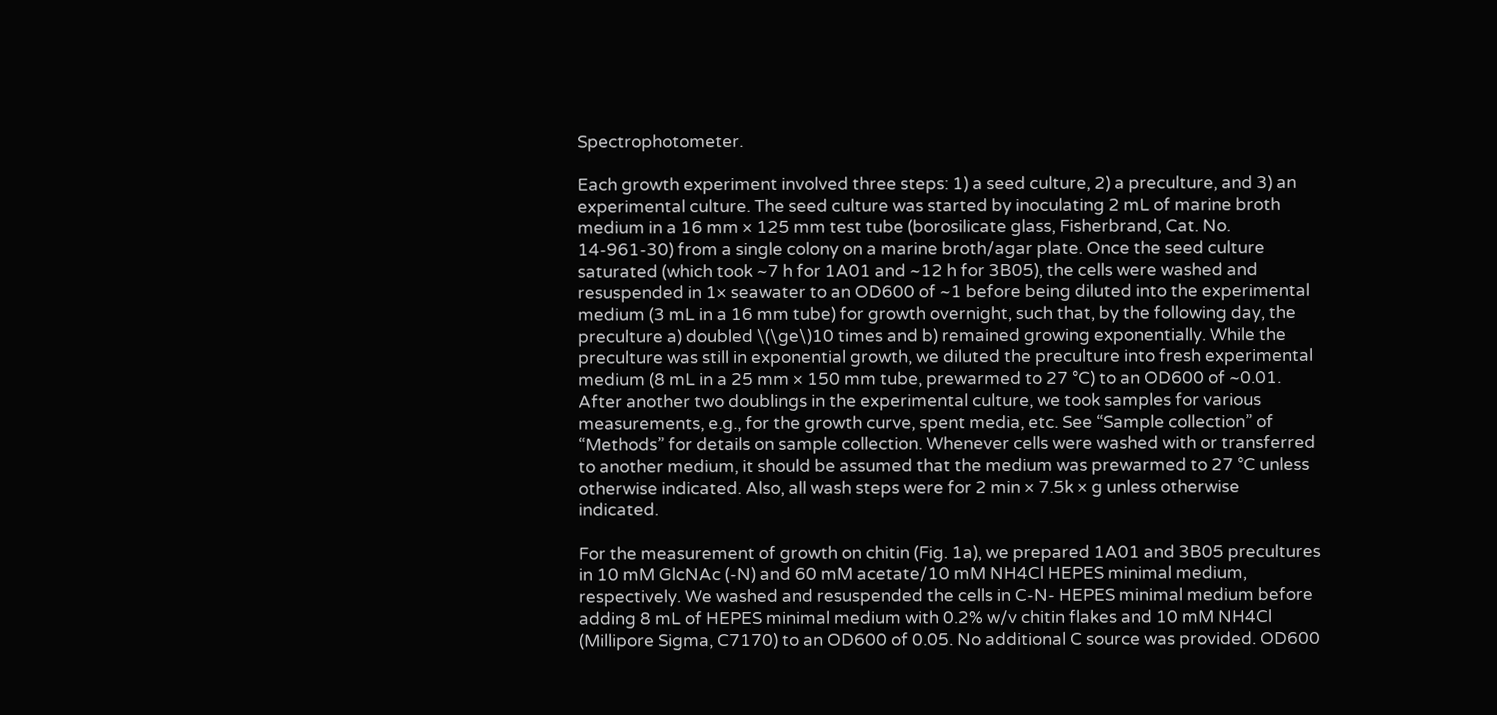Spectrophotometer.

Each growth experiment involved three steps: 1) a seed culture, 2) a preculture, and 3) an experimental culture. The seed culture was started by inoculating 2 mL of marine broth medium in a 16 mm × 125 mm test tube (borosilicate glass, Fisherbrand, Cat. No. 14-961-30) from a single colony on a marine broth/agar plate. Once the seed culture saturated (which took ~7 h for 1A01 and ~12 h for 3B05), the cells were washed and resuspended in 1× seawater to an OD600 of ~1 before being diluted into the experimental medium (3 mL in a 16 mm tube) for growth overnight, such that, by the following day, the preculture a) doubled \(\ge\)10 times and b) remained growing exponentially. While the preculture was still in exponential growth, we diluted the preculture into fresh experimental medium (8 mL in a 25 mm × 150 mm tube, prewarmed to 27 °C) to an OD600 of ~0.01. After another two doublings in the experimental culture, we took samples for various measurements, e.g., for the growth curve, spent media, etc. See “Sample collection” of “Methods” for details on sample collection. Whenever cells were washed with or transferred to another medium, it should be assumed that the medium was prewarmed to 27 °C unless otherwise indicated. Also, all wash steps were for 2 min × 7.5k × g unless otherwise indicated.

For the measurement of growth on chitin (Fig. 1a), we prepared 1A01 and 3B05 precultures in 10 mM GlcNAc (-N) and 60 mM acetate/10 mM NH4Cl HEPES minimal medium, respectively. We washed and resuspended the cells in C-N- HEPES minimal medium before adding 8 mL of HEPES minimal medium with 0.2% w/v chitin flakes and 10 mM NH4Cl (Millipore Sigma, C7170) to an OD600 of 0.05. No additional C source was provided. OD600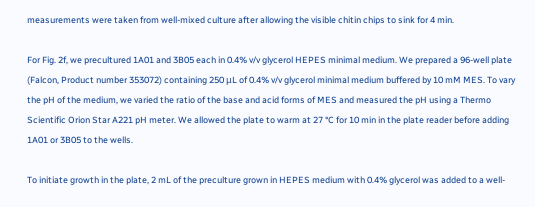measurements were taken from well-mixed culture after allowing the visible chitin chips to sink for 4 min.

For Fig. 2f, we precultured 1A01 and 3B05 each in 0.4% v/v glycerol HEPES minimal medium. We prepared a 96-well plate (Falcon, Product number 353072) containing 250 μL of 0.4% v/v glycerol minimal medium buffered by 10 mM MES. To vary the pH of the medium, we varied the ratio of the base and acid forms of MES and measured the pH using a Thermo Scientific Orion Star A221 pH meter. We allowed the plate to warm at 27 °C for 10 min in the plate reader before adding 1A01 or 3B05 to the wells.

To initiate growth in the plate, 2 mL of the preculture grown in HEPES medium with 0.4% glycerol was added to a well-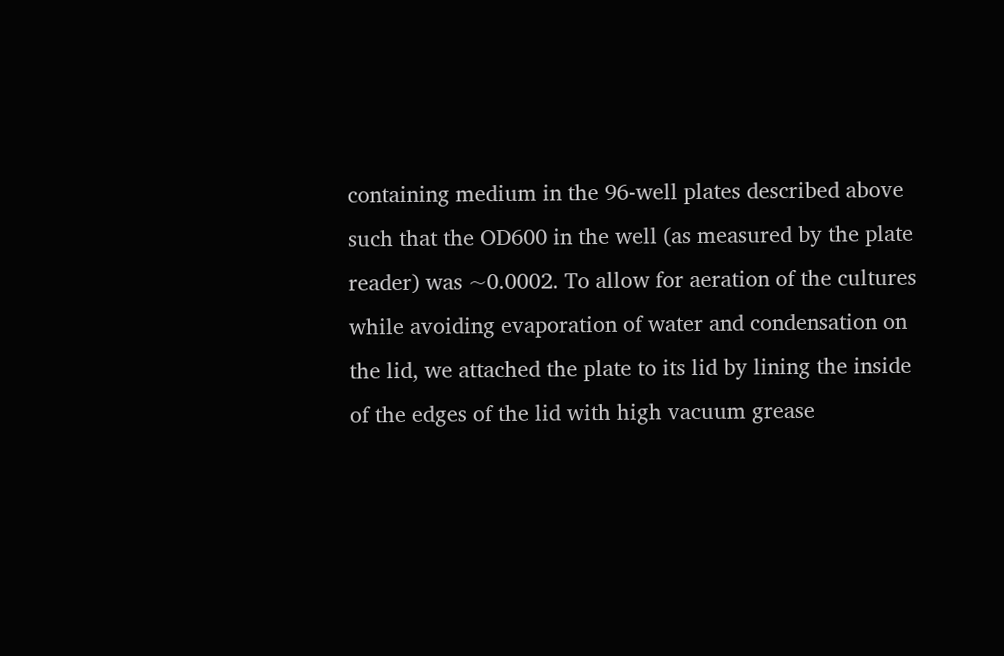containing medium in the 96-well plates described above such that the OD600 in the well (as measured by the plate reader) was ~0.0002. To allow for aeration of the cultures while avoiding evaporation of water and condensation on the lid, we attached the plate to its lid by lining the inside of the edges of the lid with high vacuum grease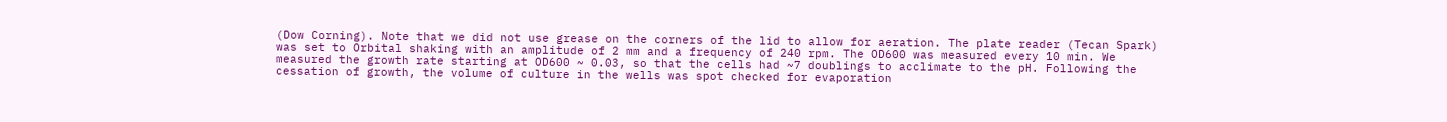(Dow Corning). Note that we did not use grease on the corners of the lid to allow for aeration. The plate reader (Tecan Spark) was set to Orbital shaking with an amplitude of 2 mm and a frequency of 240 rpm. The OD600 was measured every 10 min. We measured the growth rate starting at OD600 ~ 0.03, so that the cells had ~7 doublings to acclimate to the pH. Following the cessation of growth, the volume of culture in the wells was spot checked for evaporation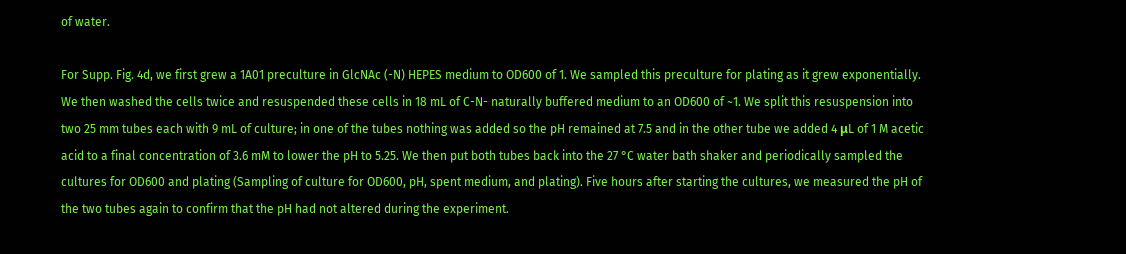of water.

For Supp. Fig. 4d, we first grew a 1A01 preculture in GlcNAc (-N) HEPES medium to OD600 of 1. We sampled this preculture for plating as it grew exponentially. We then washed the cells twice and resuspended these cells in 18 mL of C-N- naturally buffered medium to an OD600 of ~1. We split this resuspension into two 25 mm tubes each with 9 mL of culture; in one of the tubes nothing was added so the pH remained at 7.5 and in the other tube we added 4 μL of 1 M acetic acid to a final concentration of 3.6 mM to lower the pH to 5.25. We then put both tubes back into the 27 °C water bath shaker and periodically sampled the cultures for OD600 and plating (Sampling of culture for OD600, pH, spent medium, and plating). Five hours after starting the cultures, we measured the pH of the two tubes again to confirm that the pH had not altered during the experiment.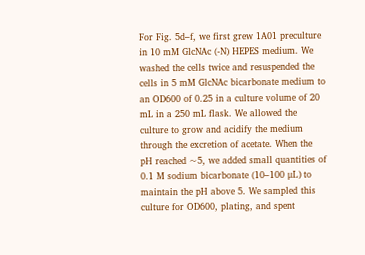For Fig. 5d–f, we first grew 1A01 preculture in 10 mM GlcNAc (-N) HEPES medium. We washed the cells twice and resuspended the cells in 5 mM GlcNAc bicarbonate medium to an OD600 of 0.25 in a culture volume of 20 mL in a 250 mL flask. We allowed the culture to grow and acidify the medium through the excretion of acetate. When the pH reached ~5, we added small quantities of 0.1 M sodium bicarbonate (10–100 μL) to maintain the pH above 5. We sampled this culture for OD600, plating, and spent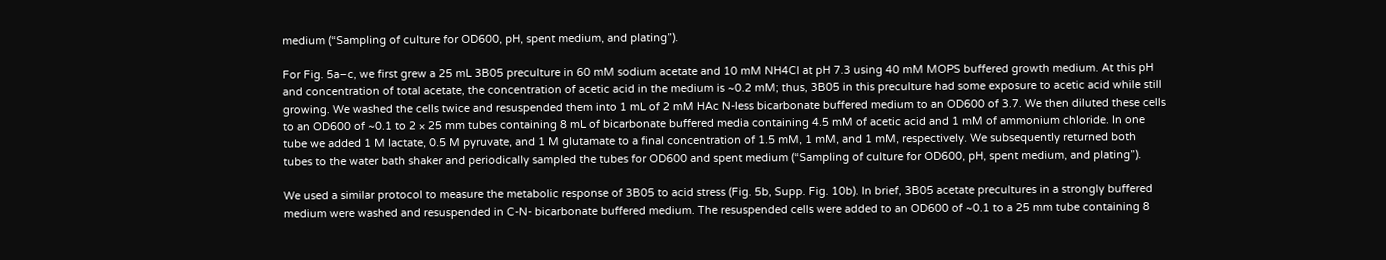medium (“Sampling of culture for OD600, pH, spent medium, and plating”).

For Fig. 5a–c, we first grew a 25 mL 3B05 preculture in 60 mM sodium acetate and 10 mM NH4Cl at pH 7.3 using 40 mM MOPS buffered growth medium. At this pH and concentration of total acetate, the concentration of acetic acid in the medium is ~0.2 mM; thus, 3B05 in this preculture had some exposure to acetic acid while still growing. We washed the cells twice and resuspended them into 1 mL of 2 mM HAc N-less bicarbonate buffered medium to an OD600 of 3.7. We then diluted these cells to an OD600 of ~0.1 to 2 × 25 mm tubes containing 8 mL of bicarbonate buffered media containing 4.5 mM of acetic acid and 1 mM of ammonium chloride. In one tube we added 1 M lactate, 0.5 M pyruvate, and 1 M glutamate to a final concentration of 1.5 mM, 1 mM, and 1 mM, respectively. We subsequently returned both tubes to the water bath shaker and periodically sampled the tubes for OD600 and spent medium (“Sampling of culture for OD600, pH, spent medium, and plating”).

We used a similar protocol to measure the metabolic response of 3B05 to acid stress (Fig. 5b, Supp. Fig. 10b). In brief, 3B05 acetate precultures in a strongly buffered medium were washed and resuspended in C-N- bicarbonate buffered medium. The resuspended cells were added to an OD600 of ~0.1 to a 25 mm tube containing 8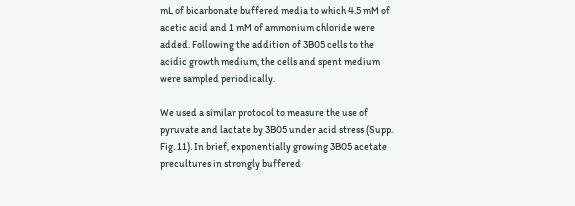mL of bicarbonate buffered media to which 4.5 mM of acetic acid and 1 mM of ammonium chloride were added. Following the addition of 3B05 cells to the acidic growth medium, the cells and spent medium were sampled periodically.

We used a similar protocol to measure the use of pyruvate and lactate by 3B05 under acid stress (Supp. Fig. 11). In brief, exponentially growing 3B05 acetate precultures in strongly buffered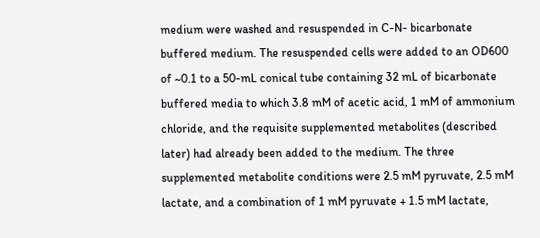medium were washed and resuspended in C-N- bicarbonate buffered medium. The resuspended cells were added to an OD600 of ~0.1 to a 50-mL conical tube containing 32 mL of bicarbonate buffered media to which 3.8 mM of acetic acid, 1 mM of ammonium chloride, and the requisite supplemented metabolites (described later) had already been added to the medium. The three supplemented metabolite conditions were 2.5 mM pyruvate, 2.5 mM lactate, and a combination of 1 mM pyruvate + 1.5 mM lactate,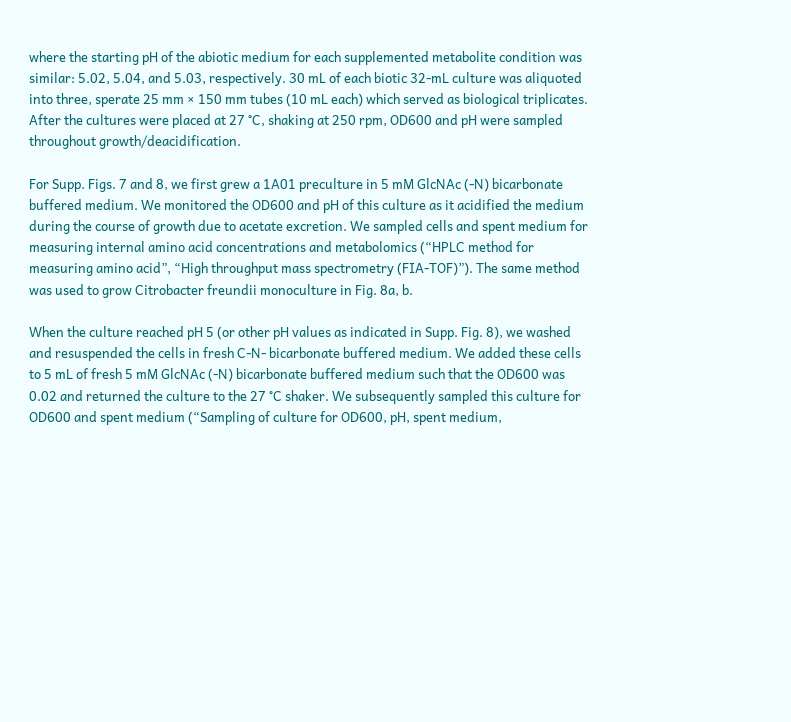where the starting pH of the abiotic medium for each supplemented metabolite condition was similar: 5.02, 5.04, and 5.03, respectively. 30 mL of each biotic 32-mL culture was aliquoted into three, sperate 25 mm × 150 mm tubes (10 mL each) which served as biological triplicates. After the cultures were placed at 27 °C, shaking at 250 rpm, OD600 and pH were sampled throughout growth/deacidification.

For Supp. Figs. 7 and 8, we first grew a 1A01 preculture in 5 mM GlcNAc (-N) bicarbonate buffered medium. We monitored the OD600 and pH of this culture as it acidified the medium during the course of growth due to acetate excretion. We sampled cells and spent medium for measuring internal amino acid concentrations and metabolomics (“HPLC method for measuring amino acid”, “High throughput mass spectrometry (FIA-TOF)”). The same method was used to grow Citrobacter freundii monoculture in Fig. 8a, b.

When the culture reached pH 5 (or other pH values as indicated in Supp. Fig. 8), we washed and resuspended the cells in fresh C-N- bicarbonate buffered medium. We added these cells to 5 mL of fresh 5 mM GlcNAc (-N) bicarbonate buffered medium such that the OD600 was 0.02 and returned the culture to the 27 °C shaker. We subsequently sampled this culture for OD600 and spent medium (“Sampling of culture for OD600, pH, spent medium,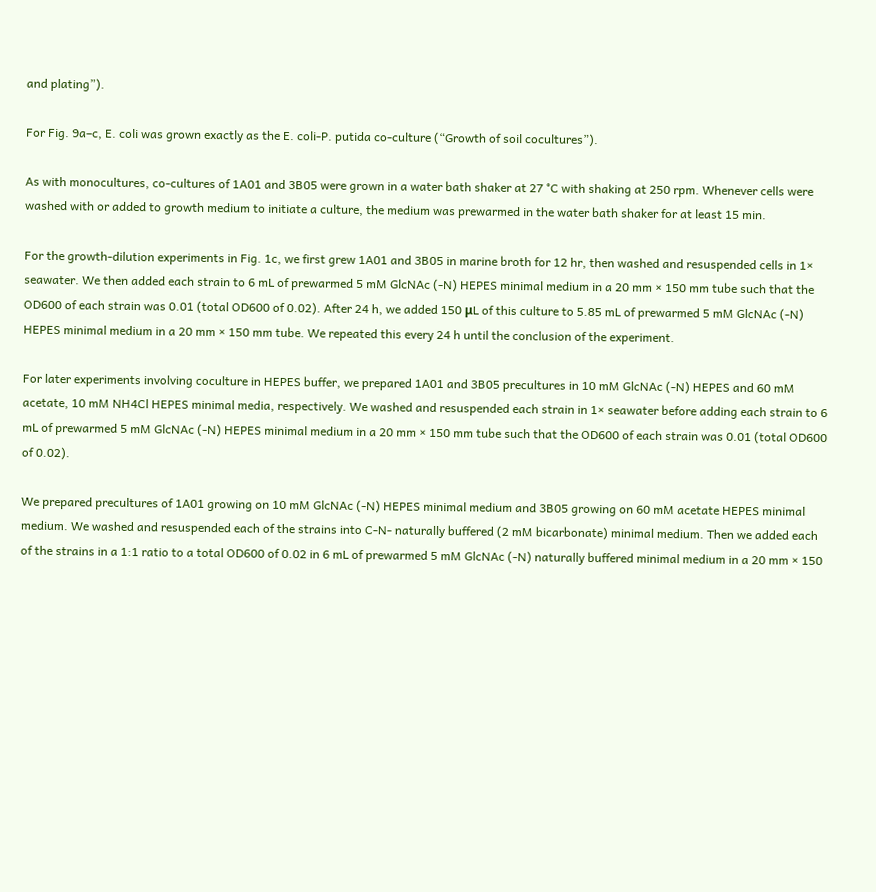and plating”).

For Fig. 9a–c, E. coli was grown exactly as the E. coli-P. putida co-culture (“Growth of soil cocultures”).

As with monocultures, co-cultures of 1A01 and 3B05 were grown in a water bath shaker at 27 °C with shaking at 250 rpm. Whenever cells were washed with or added to growth medium to initiate a culture, the medium was prewarmed in the water bath shaker for at least 15 min.

For the growth-dilution experiments in Fig. 1c, we first grew 1A01 and 3B05 in marine broth for 12 hr, then washed and resuspended cells in 1× seawater. We then added each strain to 6 mL of prewarmed 5 mM GlcNAc (-N) HEPES minimal medium in a 20 mm × 150 mm tube such that the OD600 of each strain was 0.01 (total OD600 of 0.02). After 24 h, we added 150 μL of this culture to 5.85 mL of prewarmed 5 mM GlcNAc (-N) HEPES minimal medium in a 20 mm × 150 mm tube. We repeated this every 24 h until the conclusion of the experiment.

For later experiments involving coculture in HEPES buffer, we prepared 1A01 and 3B05 precultures in 10 mM GlcNAc (-N) HEPES and 60 mM acetate, 10 mM NH4Cl HEPES minimal media, respectively. We washed and resuspended each strain in 1× seawater before adding each strain to 6 mL of prewarmed 5 mM GlcNAc (-N) HEPES minimal medium in a 20 mm × 150 mm tube such that the OD600 of each strain was 0.01 (total OD600 of 0.02).

We prepared precultures of 1A01 growing on 10 mM GlcNAc (-N) HEPES minimal medium and 3B05 growing on 60 mM acetate HEPES minimal medium. We washed and resuspended each of the strains into C-N- naturally buffered (2 mM bicarbonate) minimal medium. Then we added each of the strains in a 1:1 ratio to a total OD600 of 0.02 in 6 mL of prewarmed 5 mM GlcNAc (-N) naturally buffered minimal medium in a 20 mm × 150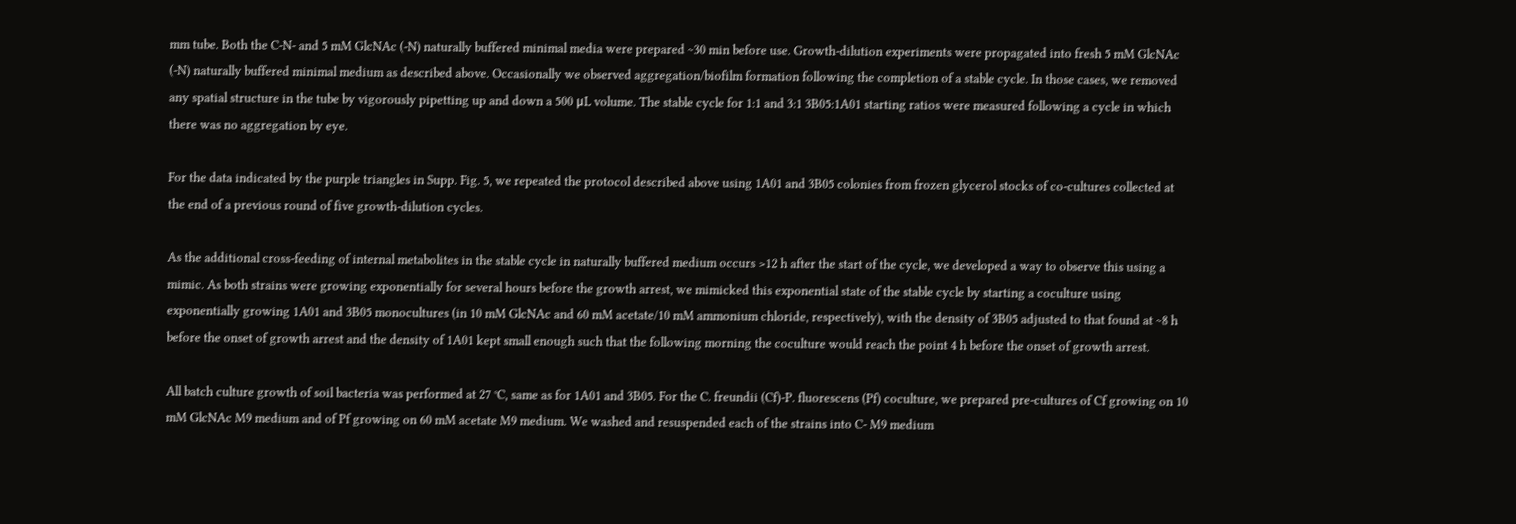mm tube. Both the C-N- and 5 mM GlcNAc (-N) naturally buffered minimal media were prepared ~30 min before use. Growth-dilution experiments were propagated into fresh 5 mM GlcNAc (-N) naturally buffered minimal medium as described above. Occasionally we observed aggregation/biofilm formation following the completion of a stable cycle. In those cases, we removed any spatial structure in the tube by vigorously pipetting up and down a 500 μL volume. The stable cycle for 1:1 and 3:1 3B05:1A01 starting ratios were measured following a cycle in which there was no aggregation by eye.

For the data indicated by the purple triangles in Supp. Fig. 5, we repeated the protocol described above using 1A01 and 3B05 colonies from frozen glycerol stocks of co-cultures collected at the end of a previous round of five growth-dilution cycles.

As the additional cross-feeding of internal metabolites in the stable cycle in naturally buffered medium occurs >12 h after the start of the cycle, we developed a way to observe this using a mimic. As both strains were growing exponentially for several hours before the growth arrest, we mimicked this exponential state of the stable cycle by starting a coculture using exponentially growing 1A01 and 3B05 monocultures (in 10 mM GlcNAc and 60 mM acetate/10 mM ammonium chloride, respectively), with the density of 3B05 adjusted to that found at ~8 h before the onset of growth arrest and the density of 1A01 kept small enough such that the following morning the coculture would reach the point 4 h before the onset of growth arrest.

All batch culture growth of soil bacteria was performed at 27 °C, same as for 1A01 and 3B05. For the C. freundii (Cf)-P. fluorescens (Pf) coculture, we prepared pre-cultures of Cf growing on 10 mM GlcNAc M9 medium and of Pf growing on 60 mM acetate M9 medium. We washed and resuspended each of the strains into C- M9 medium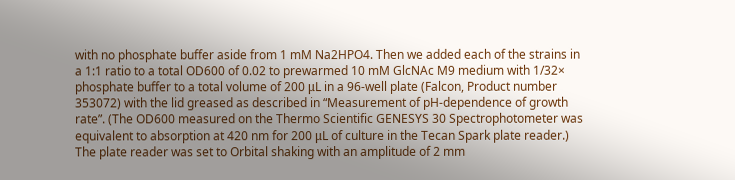with no phosphate buffer aside from 1 mM Na2HPO4. Then we added each of the strains in a 1:1 ratio to a total OD600 of 0.02 to prewarmed 10 mM GlcNAc M9 medium with 1/32× phosphate buffer to a total volume of 200 μL in a 96-well plate (Falcon, Product number 353072) with the lid greased as described in “Measurement of pH-dependence of growth rate”. (The OD600 measured on the Thermo Scientific GENESYS 30 Spectrophotometer was equivalent to absorption at 420 nm for 200 μL of culture in the Tecan Spark plate reader.) The plate reader was set to Orbital shaking with an amplitude of 2 mm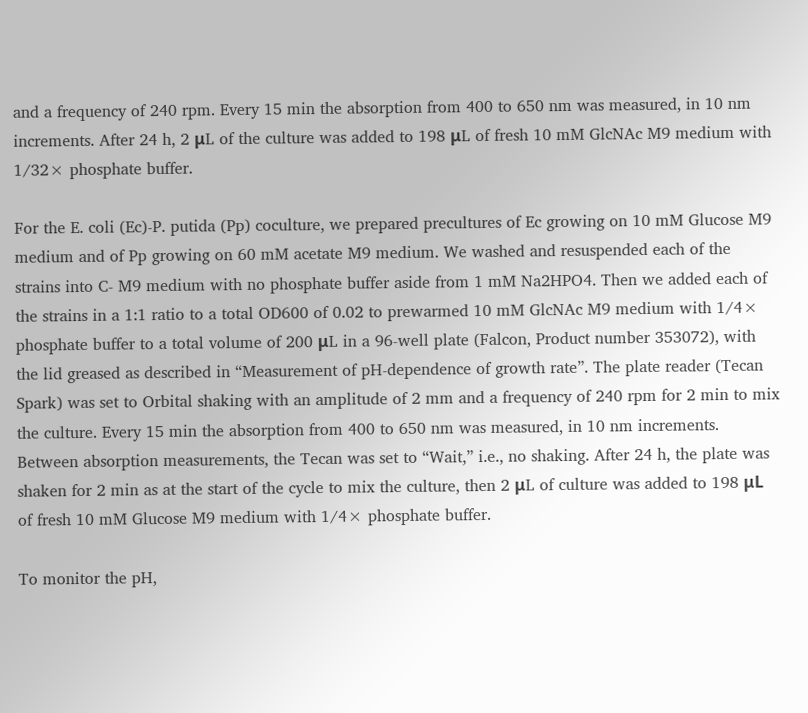and a frequency of 240 rpm. Every 15 min the absorption from 400 to 650 nm was measured, in 10 nm increments. After 24 h, 2 μL of the culture was added to 198 μL of fresh 10 mM GlcNAc M9 medium with 1/32× phosphate buffer.

For the E. coli (Ec)-P. putida (Pp) coculture, we prepared precultures of Ec growing on 10 mM Glucose M9 medium and of Pp growing on 60 mM acetate M9 medium. We washed and resuspended each of the strains into C- M9 medium with no phosphate buffer aside from 1 mM Na2HPO4. Then we added each of the strains in a 1:1 ratio to a total OD600 of 0.02 to prewarmed 10 mM GlcNAc M9 medium with 1/4× phosphate buffer to a total volume of 200 μL in a 96-well plate (Falcon, Product number 353072), with the lid greased as described in “Measurement of pH-dependence of growth rate”. The plate reader (Tecan Spark) was set to Orbital shaking with an amplitude of 2 mm and a frequency of 240 rpm for 2 min to mix the culture. Every 15 min the absorption from 400 to 650 nm was measured, in 10 nm increments. Between absorption measurements, the Tecan was set to “Wait,” i.e., no shaking. After 24 h, the plate was shaken for 2 min as at the start of the cycle to mix the culture, then 2 μL of culture was added to 198 μL of fresh 10 mM Glucose M9 medium with 1/4× phosphate buffer.

To monitor the pH,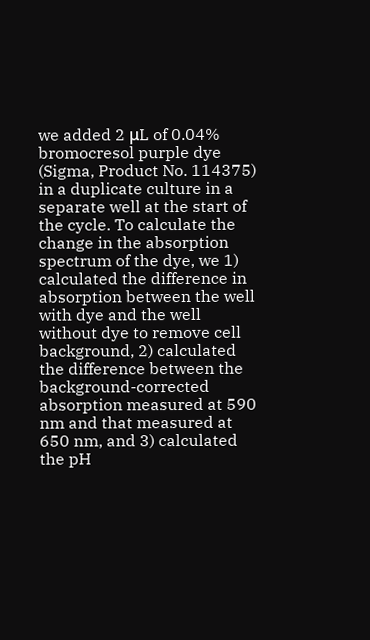we added 2 μL of 0.04% bromocresol purple dye (Sigma, Product No. 114375) in a duplicate culture in a separate well at the start of the cycle. To calculate the change in the absorption spectrum of the dye, we 1) calculated the difference in absorption between the well with dye and the well without dye to remove cell background, 2) calculated the difference between the background-corrected absorption measured at 590 nm and that measured at 650 nm, and 3) calculated the pH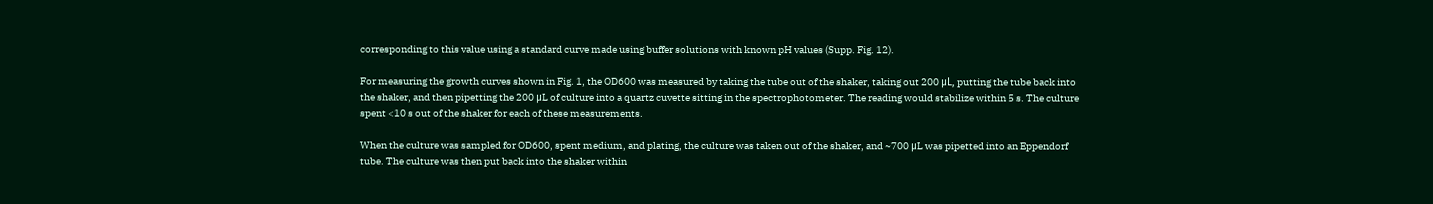corresponding to this value using a standard curve made using buffer solutions with known pH values (Supp. Fig. 12).

For measuring the growth curves shown in Fig. 1, the OD600 was measured by taking the tube out of the shaker, taking out 200 μL, putting the tube back into the shaker, and then pipetting the 200 μL of culture into a quartz cuvette sitting in the spectrophotometer. The reading would stabilize within 5 s. The culture spent <10 s out of the shaker for each of these measurements.

When the culture was sampled for OD600, spent medium, and plating, the culture was taken out of the shaker, and ~700 μL was pipetted into an Eppendorf tube. The culture was then put back into the shaker within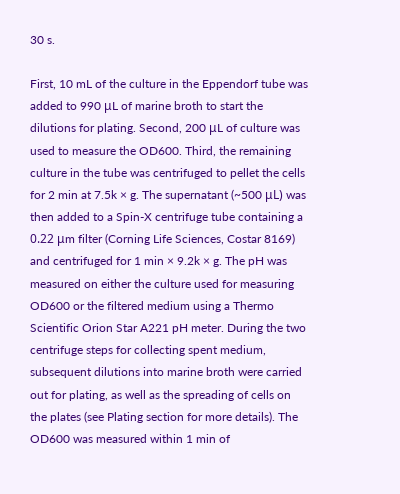30 s.

First, 10 mL of the culture in the Eppendorf tube was added to 990 μL of marine broth to start the dilutions for plating. Second, 200 μL of culture was used to measure the OD600. Third, the remaining culture in the tube was centrifuged to pellet the cells for 2 min at 7.5k × g. The supernatant (~500 μL) was then added to a Spin-X centrifuge tube containing a 0.22 μm filter (Corning Life Sciences, Costar 8169) and centrifuged for 1 min × 9.2k × g. The pH was measured on either the culture used for measuring OD600 or the filtered medium using a Thermo Scientific Orion Star A221 pH meter. During the two centrifuge steps for collecting spent medium, subsequent dilutions into marine broth were carried out for plating, as well as the spreading of cells on the plates (see Plating section for more details). The OD600 was measured within 1 min of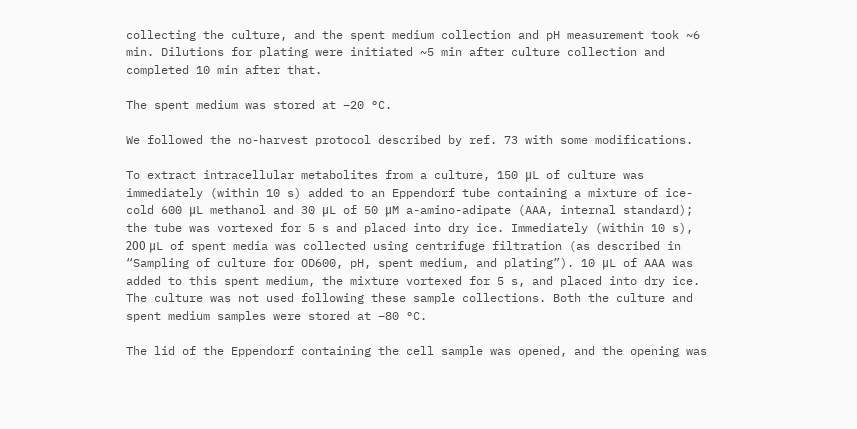collecting the culture, and the spent medium collection and pH measurement took ~6 min. Dilutions for plating were initiated ~5 min after culture collection and completed 10 min after that.

The spent medium was stored at −20 °C.

We followed the no-harvest protocol described by ref. 73 with some modifications.

To extract intracellular metabolites from a culture, 150 μL of culture was immediately (within 10 s) added to an Eppendorf tube containing a mixture of ice-cold 600 μL methanol and 30 μL of 50 μM a-amino-adipate (AAA, internal standard); the tube was vortexed for 5 s and placed into dry ice. Immediately (within 10 s), 200 μL of spent media was collected using centrifuge filtration (as described in “Sampling of culture for OD600, pH, spent medium, and plating”). 10 μL of AAA was added to this spent medium, the mixture vortexed for 5 s, and placed into dry ice. The culture was not used following these sample collections. Both the culture and spent medium samples were stored at −80 °C.

The lid of the Eppendorf containing the cell sample was opened, and the opening was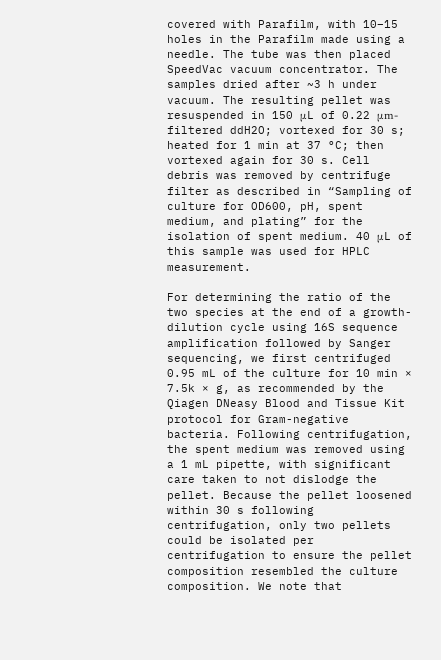covered with Parafilm, with 10–15 holes in the Parafilm made using a needle. The tube was then placed SpeedVac vacuum concentrator. The samples dried after ~3 h under vacuum. The resulting pellet was resuspended in 150 μL of 0.22 μm-filtered ddH2O; vortexed for 30 s; heated for 1 min at 37 °C; then vortexed again for 30 s. Cell debris was removed by centrifuge filter as described in “Sampling of culture for OD600, pH, spent medium, and plating” for the isolation of spent medium. 40 μL of this sample was used for HPLC measurement.

For determining the ratio of the two species at the end of a growth-dilution cycle using 16S sequence amplification followed by Sanger sequencing, we first centrifuged 0.95 mL of the culture for 10 min × 7.5k × g, as recommended by the Qiagen DNeasy Blood and Tissue Kit protocol for Gram-negative bacteria. Following centrifugation, the spent medium was removed using a 1 mL pipette, with significant care taken to not dislodge the pellet. Because the pellet loosened within 30 s following centrifugation, only two pellets could be isolated per centrifugation to ensure the pellet composition resembled the culture composition. We note that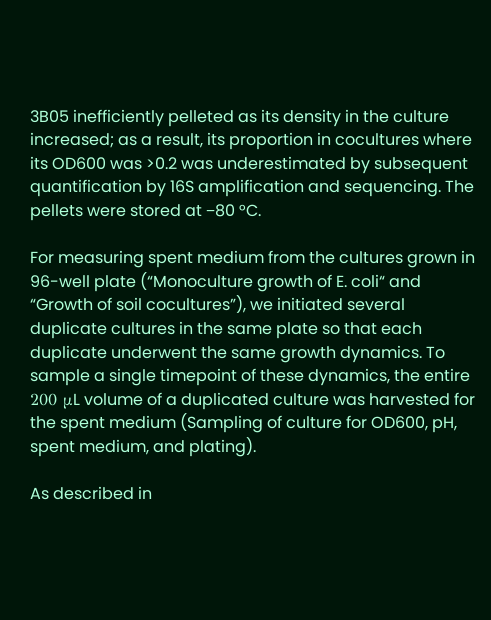3B05 inefficiently pelleted as its density in the culture increased; as a result, its proportion in cocultures where its OD600 was >0.2 was underestimated by subsequent quantification by 16S amplification and sequencing. The pellets were stored at −80 °C.

For measuring spent medium from the cultures grown in 96-well plate (“Monoculture growth of E. coli“ and “Growth of soil cocultures”), we initiated several duplicate cultures in the same plate so that each duplicate underwent the same growth dynamics. To sample a single timepoint of these dynamics, the entire 200 μL volume of a duplicated culture was harvested for the spent medium (Sampling of culture for OD600, pH, spent medium, and plating).

As described in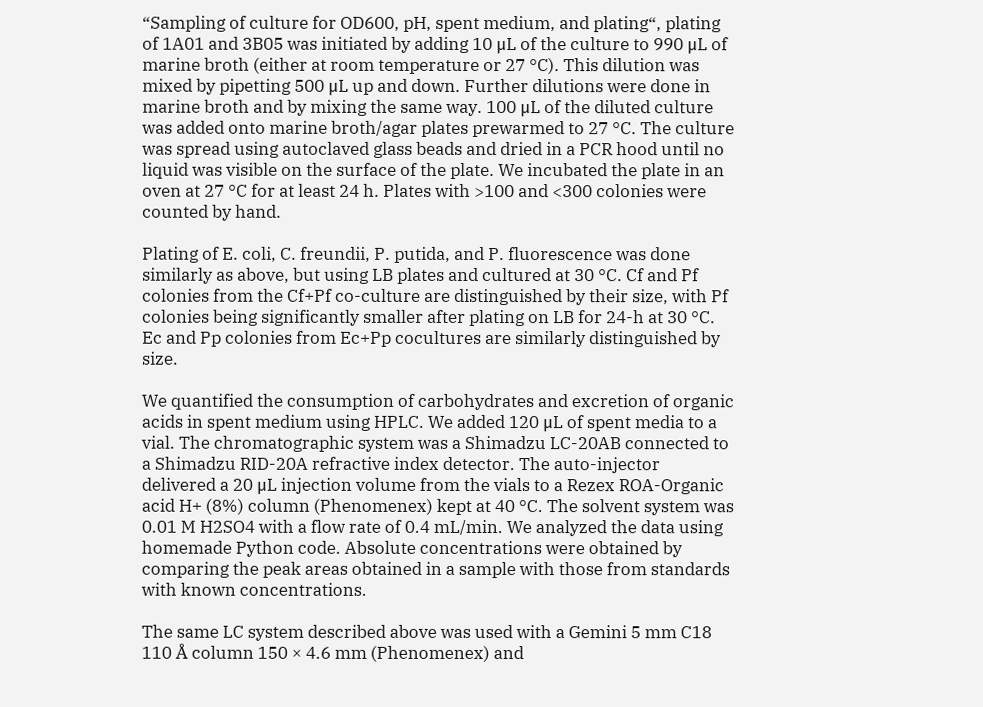“Sampling of culture for OD600, pH, spent medium, and plating“, plating of 1A01 and 3B05 was initiated by adding 10 μL of the culture to 990 μL of marine broth (either at room temperature or 27 °C). This dilution was mixed by pipetting 500 μL up and down. Further dilutions were done in marine broth and by mixing the same way. 100 μL of the diluted culture was added onto marine broth/agar plates prewarmed to 27 °C. The culture was spread using autoclaved glass beads and dried in a PCR hood until no liquid was visible on the surface of the plate. We incubated the plate in an oven at 27 °C for at least 24 h. Plates with >100 and <300 colonies were counted by hand.

Plating of E. coli, C. freundii, P. putida, and P. fluorescence was done similarly as above, but using LB plates and cultured at 30 °C. Cf and Pf colonies from the Cf+Pf co-culture are distinguished by their size, with Pf colonies being significantly smaller after plating on LB for 24-h at 30 °C. Ec and Pp colonies from Ec+Pp cocultures are similarly distinguished by size.

We quantified the consumption of carbohydrates and excretion of organic acids in spent medium using HPLC. We added 120 μL of spent media to a vial. The chromatographic system was a Shimadzu LC-20AB connected to a Shimadzu RID-20A refractive index detector. The auto-injector delivered a 20 μL injection volume from the vials to a Rezex ROA-Organic acid H+ (8%) column (Phenomenex) kept at 40 °C. The solvent system was 0.01 M H2SO4 with a flow rate of 0.4 mL/min. We analyzed the data using homemade Python code. Absolute concentrations were obtained by comparing the peak areas obtained in a sample with those from standards with known concentrations.

The same LC system described above was used with a Gemini 5 mm C18 110 Å column 150 × 4.6 mm (Phenomenex) and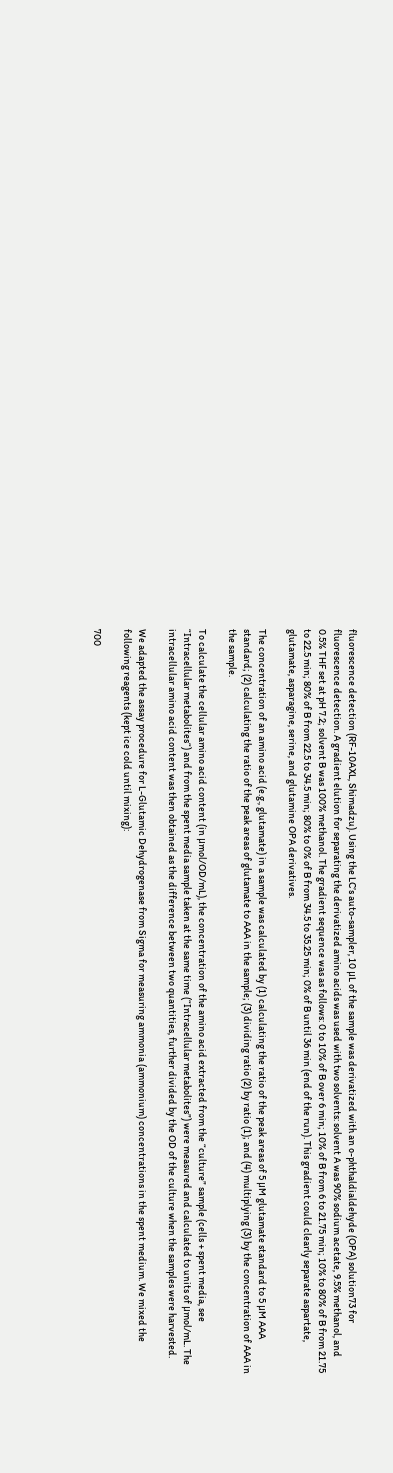fluorescence detection (RF-10AXL, Shimadzu). Using the LC’s auto-sampler, 10 μL of the sample was derivatized with an o-phthaldialdehyde (OPA) solution73 for fluorescence detection. A gradient elution for separating the derivatized amino acids was used with two solvents: solvent A was 90% sodium acetate, 9.5% methanol, and 0.5% THF set at pH 7.2; solvent B was 100% methanol. The gradient sequence was as follows: 0 to 10% of B over 6 min; 10% of B from 6 to 21.75 min; 10% to 80% of B from 21.75 to 22.5 min; 80% of B from 22.5 to 34.5 min; 80% to 0% of B from 34.5 to 35.25 min; 0% of B until 36 min (end of the run). This gradient could clearly separate aspartate, glutamate, asparagine, serine, and glutamine OPA derivatives.

The concentration of an amino acid (e.g., glutamate) in a sample was calculated by (1) calculating the ratio of the peak areas of 5 μM glutamate standard to 5 μM AAA standard; (2) calculating the ratio of the peak areas of glutamate to AAA in the sample; (3) dividing ratio (2) by ratio (1); and (4) multiplying (3) by the concentration of AAA in the sample.

To calculate the cellular amino acid content (in μmol/OD/mL), the concentration of the amino acid extracted from the “culture” sample (cells + spent media, see “Intracellular metabolites“) and from the spent media sample taken at the same time (“Intracellular metabolites”) were measured and calculated to units of μmol/mL. The intracellular amino acid content was then obtained as the difference between two quantities, further divided by the OD of the culture when the samples were harvested.

We adapted the assay procedure for L-Glutamic Dehydrogenase from Sigma for measuring ammonia (ammonium) concentrations in the spent medium. We mixed the following reagents (kept ice cold until mixing):

700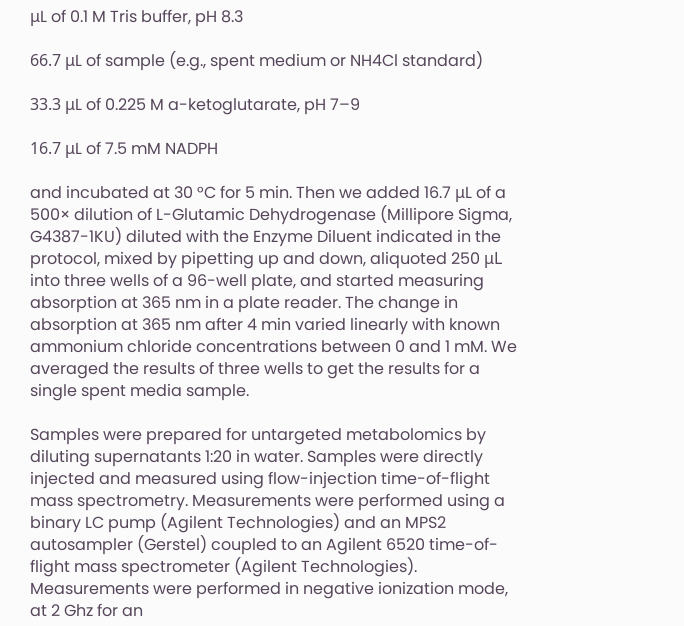μL of 0.1 M Tris buffer, pH 8.3

66.7 μL of sample (e.g., spent medium or NH4Cl standard)

33.3 μL of 0.225 M a-ketoglutarate, pH 7–9

16.7 μL of 7.5 mM NADPH

and incubated at 30 °C for 5 min. Then we added 16.7 μL of a 500× dilution of L-Glutamic Dehydrogenase (Millipore Sigma, G4387-1KU) diluted with the Enzyme Diluent indicated in the protocol, mixed by pipetting up and down, aliquoted 250 μL into three wells of a 96-well plate, and started measuring absorption at 365 nm in a plate reader. The change in absorption at 365 nm after 4 min varied linearly with known ammonium chloride concentrations between 0 and 1 mM. We averaged the results of three wells to get the results for a single spent media sample.

Samples were prepared for untargeted metabolomics by diluting supernatants 1:20 in water. Samples were directly injected and measured using flow-injection time-of-flight mass spectrometry. Measurements were performed using a binary LC pump (Agilent Technologies) and an MPS2 autosampler (Gerstel) coupled to an Agilent 6520 time-of-flight mass spectrometer (Agilent Technologies). Measurements were performed in negative ionization mode, at 2 Ghz for an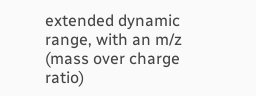extended dynamic range, with an m/z (mass over charge ratio)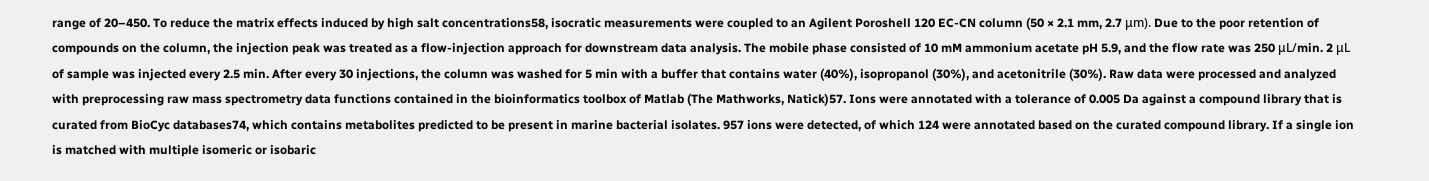range of 20–450. To reduce the matrix effects induced by high salt concentrations58, isocratic measurements were coupled to an Agilent Poroshell 120 EC-CN column (50 × 2.1 mm, 2.7 μm). Due to the poor retention of compounds on the column, the injection peak was treated as a flow-injection approach for downstream data analysis. The mobile phase consisted of 10 mM ammonium acetate pH 5.9, and the flow rate was 250 μL/min. 2 μL of sample was injected every 2.5 min. After every 30 injections, the column was washed for 5 min with a buffer that contains water (40%), isopropanol (30%), and acetonitrile (30%). Raw data were processed and analyzed with preprocessing raw mass spectrometry data functions contained in the bioinformatics toolbox of Matlab (The Mathworks, Natick)57. Ions were annotated with a tolerance of 0.005 Da against a compound library that is curated from BioCyc databases74, which contains metabolites predicted to be present in marine bacterial isolates. 957 ions were detected, of which 124 were annotated based on the curated compound library. If a single ion is matched with multiple isomeric or isobaric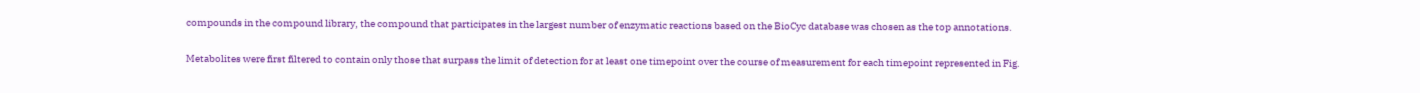compounds in the compound library, the compound that participates in the largest number of enzymatic reactions based on the BioCyc database was chosen as the top annotations.

Metabolites were first filtered to contain only those that surpass the limit of detection for at least one timepoint over the course of measurement for each timepoint represented in Fig.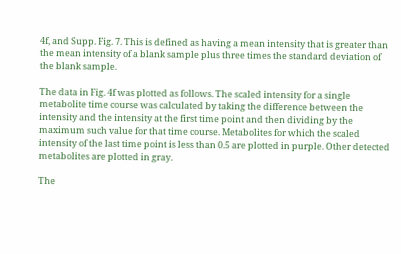4f, and Supp. Fig. 7. This is defined as having a mean intensity that is greater than the mean intensity of a blank sample plus three times the standard deviation of the blank sample.

The data in Fig. 4f was plotted as follows. The scaled intensity for a single metabolite time course was calculated by taking the difference between the intensity and the intensity at the first time point and then dividing by the maximum such value for that time course. Metabolites for which the scaled intensity of the last time point is less than 0.5 are plotted in purple. Other detected metabolites are plotted in gray.

The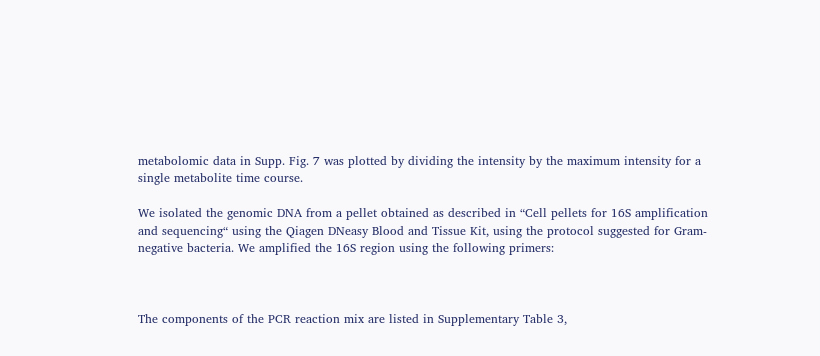metabolomic data in Supp. Fig. 7 was plotted by dividing the intensity by the maximum intensity for a single metabolite time course.

We isolated the genomic DNA from a pellet obtained as described in “Cell pellets for 16S amplification and sequencing“ using the Qiagen DNeasy Blood and Tissue Kit, using the protocol suggested for Gram-negative bacteria. We amplified the 16S region using the following primers:



The components of the PCR reaction mix are listed in Supplementary Table 3,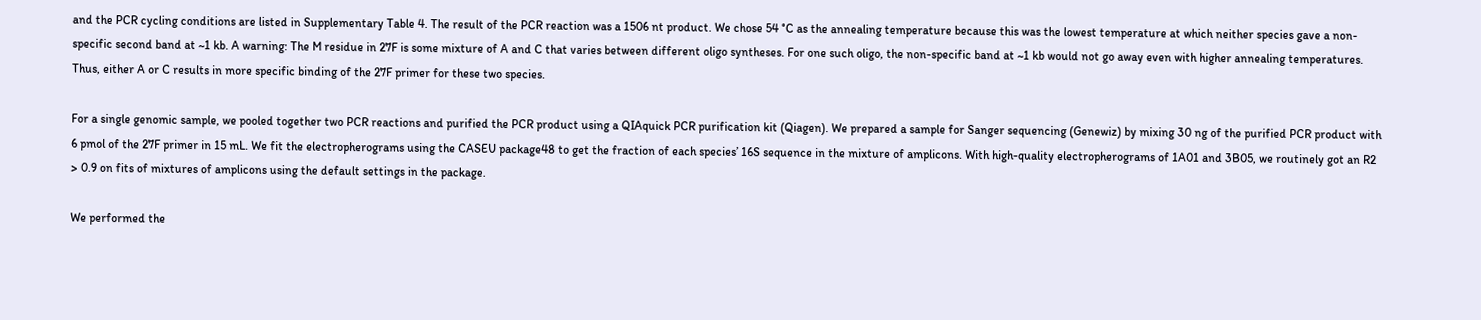and the PCR cycling conditions are listed in Supplementary Table 4. The result of the PCR reaction was a 1506 nt product. We chose 54 °C as the annealing temperature because this was the lowest temperature at which neither species gave a non-specific second band at ~1 kb. A warning: The M residue in 27F is some mixture of A and C that varies between different oligo syntheses. For one such oligo, the non-specific band at ~1 kb would not go away even with higher annealing temperatures. Thus, either A or C results in more specific binding of the 27F primer for these two species.

For a single genomic sample, we pooled together two PCR reactions and purified the PCR product using a QIAquick PCR purification kit (Qiagen). We prepared a sample for Sanger sequencing (Genewiz) by mixing 30 ng of the purified PCR product with 6 pmol of the 27F primer in 15 mL. We fit the electropherograms using the CASEU package48 to get the fraction of each species’ 16S sequence in the mixture of amplicons. With high-quality electropherograms of 1A01 and 3B05, we routinely got an R2 > 0.9 on fits of mixtures of amplicons using the default settings in the package.

We performed the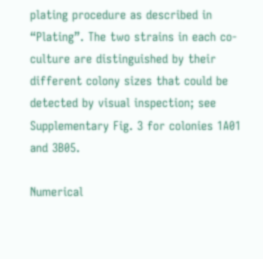plating procedure as described in “Plating”. The two strains in each co-culture are distinguished by their different colony sizes that could be detected by visual inspection; see Supplementary Fig. 3 for colonies 1A01 and 3B05.

Numerical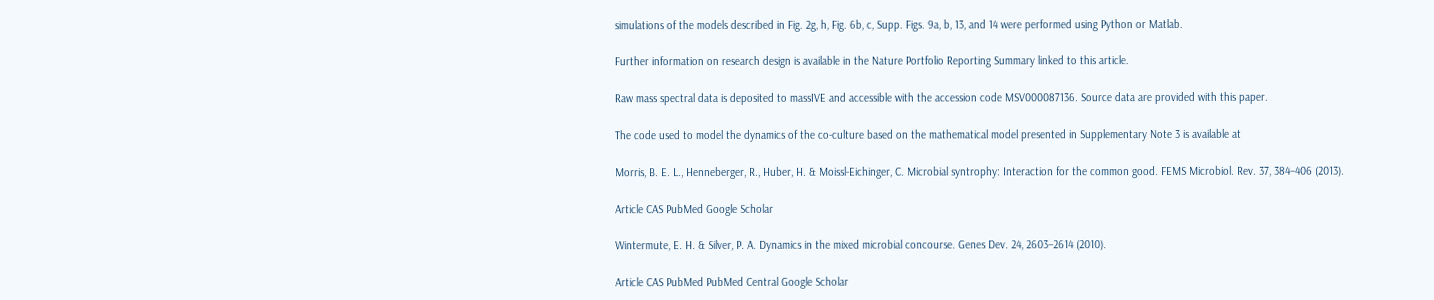simulations of the models described in Fig. 2g, h, Fig. 6b, c, Supp. Figs. 9a, b, 13, and 14 were performed using Python or Matlab.

Further information on research design is available in the Nature Portfolio Reporting Summary linked to this article.

Raw mass spectral data is deposited to massIVE and accessible with the accession code MSV000087136. Source data are provided with this paper.

The code used to model the dynamics of the co-culture based on the mathematical model presented in Supplementary Note 3 is available at

Morris, B. E. L., Henneberger, R., Huber, H. & Moissl-Eichinger, C. Microbial syntrophy: Interaction for the common good. FEMS Microbiol. Rev. 37, 384–406 (2013).

Article CAS PubMed Google Scholar

Wintermute, E. H. & Silver, P. A. Dynamics in the mixed microbial concourse. Genes Dev. 24, 2603–2614 (2010).

Article CAS PubMed PubMed Central Google Scholar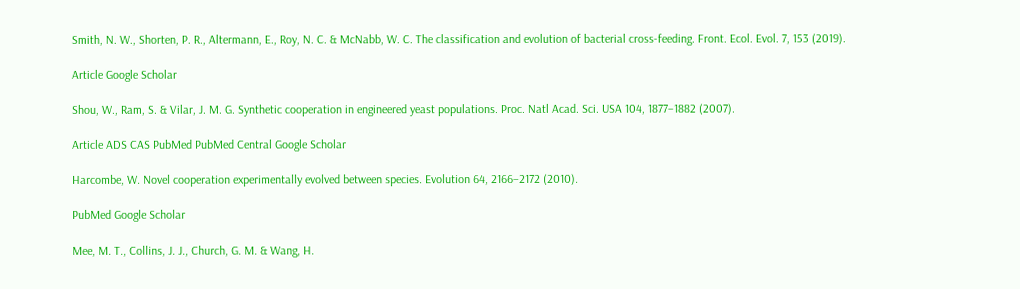Smith, N. W., Shorten, P. R., Altermann, E., Roy, N. C. & McNabb, W. C. The classification and evolution of bacterial cross-feeding. Front. Ecol. Evol. 7, 153 (2019).

Article Google Scholar

Shou, W., Ram, S. & Vilar, J. M. G. Synthetic cooperation in engineered yeast populations. Proc. Natl Acad. Sci. USA 104, 1877–1882 (2007).

Article ADS CAS PubMed PubMed Central Google Scholar

Harcombe, W. Novel cooperation experimentally evolved between species. Evolution 64, 2166–2172 (2010).

PubMed Google Scholar

Mee, M. T., Collins, J. J., Church, G. M. & Wang, H.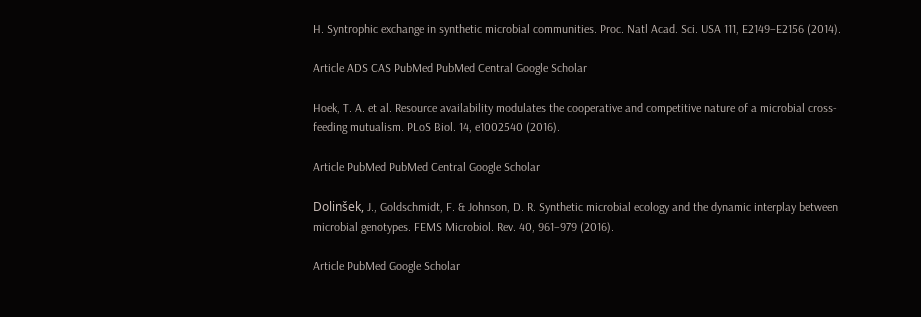H. Syntrophic exchange in synthetic microbial communities. Proc. Natl Acad. Sci. USA 111, E2149–E2156 (2014).

Article ADS CAS PubMed PubMed Central Google Scholar

Hoek, T. A. et al. Resource availability modulates the cooperative and competitive nature of a microbial cross-feeding mutualism. PLoS Biol. 14, e1002540 (2016).

Article PubMed PubMed Central Google Scholar

Dolinšek, J., Goldschmidt, F. & Johnson, D. R. Synthetic microbial ecology and the dynamic interplay between microbial genotypes. FEMS Microbiol. Rev. 40, 961–979 (2016).

Article PubMed Google Scholar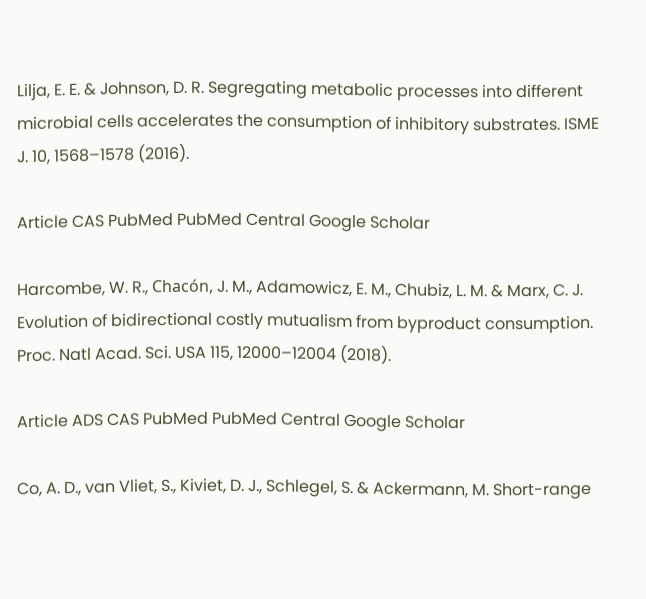Lilja, E. E. & Johnson, D. R. Segregating metabolic processes into different microbial cells accelerates the consumption of inhibitory substrates. ISME J. 10, 1568–1578 (2016).

Article CAS PubMed PubMed Central Google Scholar

Harcombe, W. R., Chacón, J. M., Adamowicz, E. M., Chubiz, L. M. & Marx, C. J. Evolution of bidirectional costly mutualism from byproduct consumption. Proc. Natl Acad. Sci. USA 115, 12000–12004 (2018).

Article ADS CAS PubMed PubMed Central Google Scholar

Co, A. D., van Vliet, S., Kiviet, D. J., Schlegel, S. & Ackermann, M. Short-range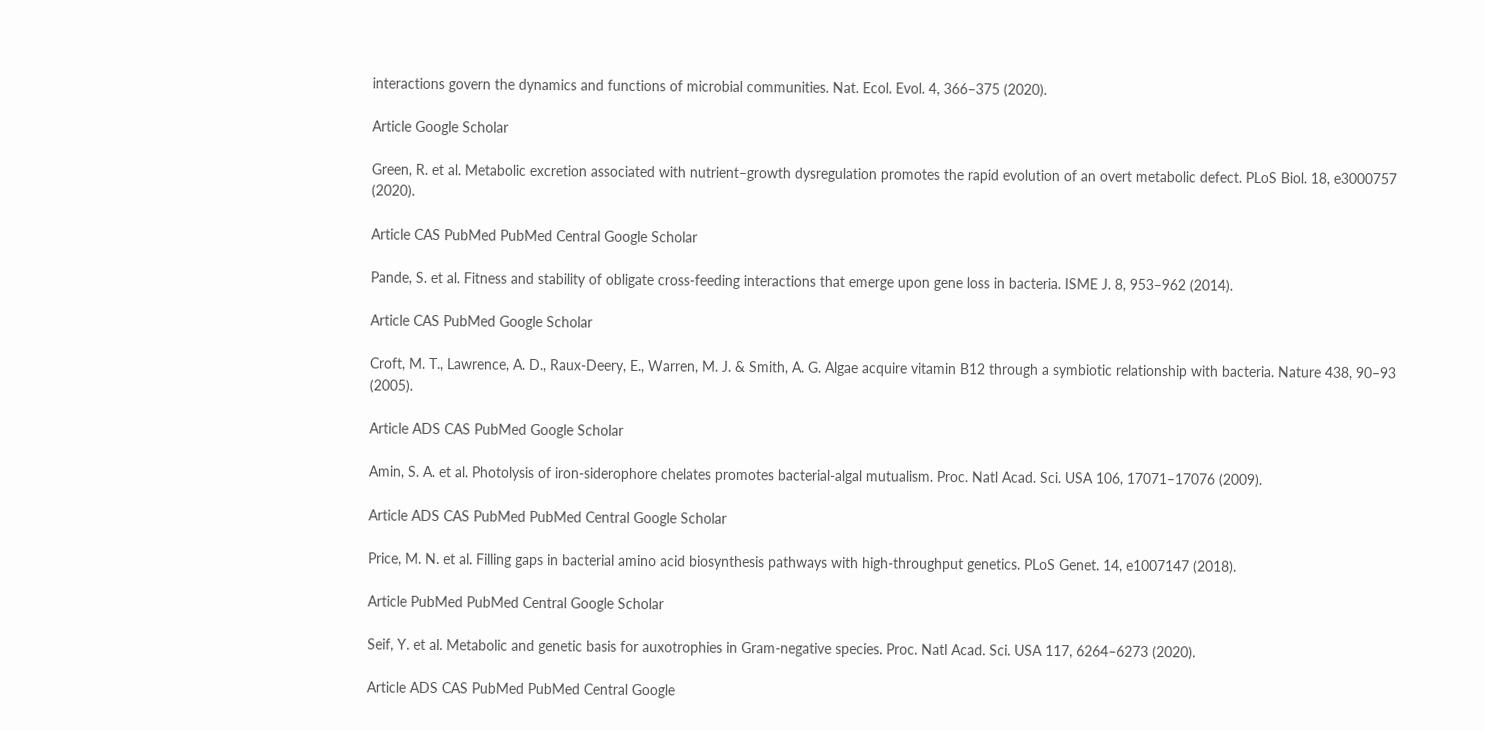interactions govern the dynamics and functions of microbial communities. Nat. Ecol. Evol. 4, 366–375 (2020).

Article Google Scholar

Green, R. et al. Metabolic excretion associated with nutrient–growth dysregulation promotes the rapid evolution of an overt metabolic defect. PLoS Biol. 18, e3000757 (2020).

Article CAS PubMed PubMed Central Google Scholar

Pande, S. et al. Fitness and stability of obligate cross-feeding interactions that emerge upon gene loss in bacteria. ISME J. 8, 953–962 (2014).

Article CAS PubMed Google Scholar

Croft, M. T., Lawrence, A. D., Raux-Deery, E., Warren, M. J. & Smith, A. G. Algae acquire vitamin B12 through a symbiotic relationship with bacteria. Nature 438, 90–93 (2005).

Article ADS CAS PubMed Google Scholar

Amin, S. A. et al. Photolysis of iron-siderophore chelates promotes bacterial-algal mutualism. Proc. Natl Acad. Sci. USA 106, 17071–17076 (2009).

Article ADS CAS PubMed PubMed Central Google Scholar

Price, M. N. et al. Filling gaps in bacterial amino acid biosynthesis pathways with high-throughput genetics. PLoS Genet. 14, e1007147 (2018).

Article PubMed PubMed Central Google Scholar

Seif, Y. et al. Metabolic and genetic basis for auxotrophies in Gram-negative species. Proc. Natl Acad. Sci. USA 117, 6264–6273 (2020).

Article ADS CAS PubMed PubMed Central Google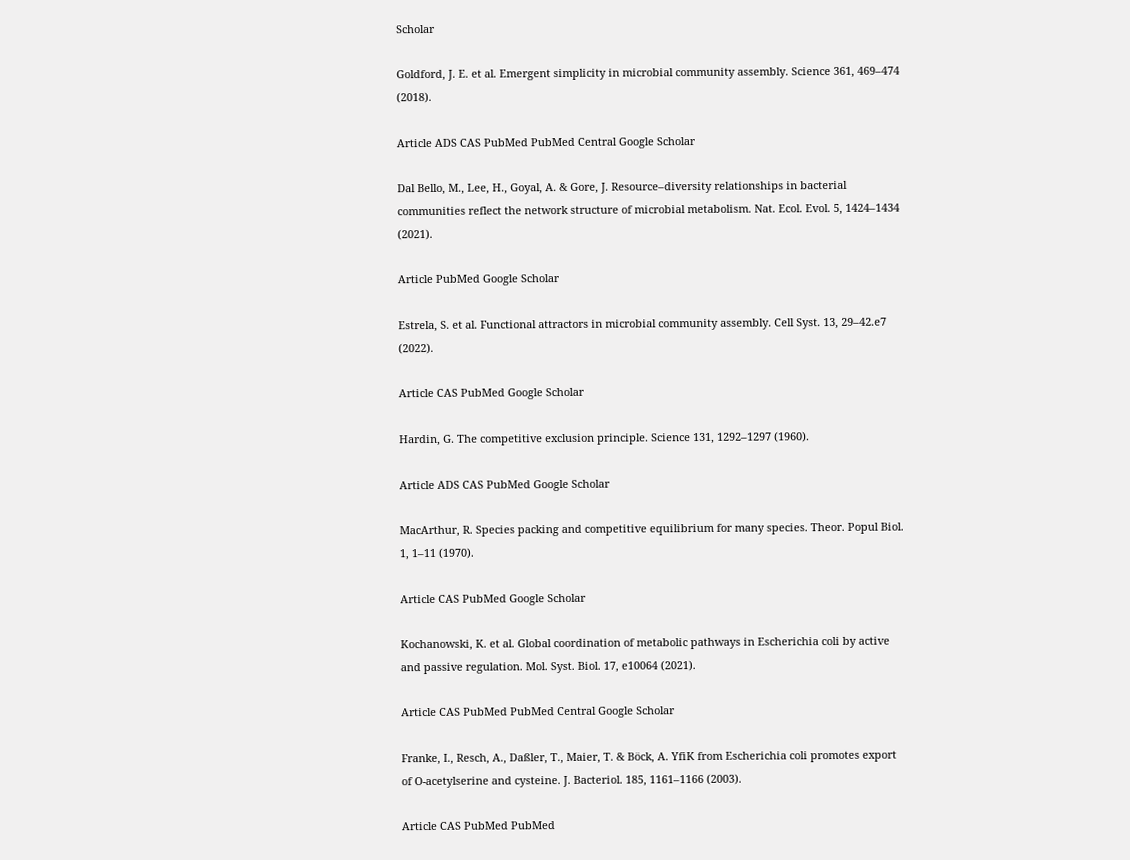Scholar

Goldford, J. E. et al. Emergent simplicity in microbial community assembly. Science 361, 469–474 (2018).

Article ADS CAS PubMed PubMed Central Google Scholar

Dal Bello, M., Lee, H., Goyal, A. & Gore, J. Resource–diversity relationships in bacterial communities reflect the network structure of microbial metabolism. Nat. Ecol. Evol. 5, 1424–1434 (2021).

Article PubMed Google Scholar

Estrela, S. et al. Functional attractors in microbial community assembly. Cell Syst. 13, 29–42.e7 (2022).

Article CAS PubMed Google Scholar

Hardin, G. The competitive exclusion principle. Science 131, 1292–1297 (1960).

Article ADS CAS PubMed Google Scholar

MacArthur, R. Species packing and competitive equilibrium for many species. Theor. Popul Biol. 1, 1–11 (1970).

Article CAS PubMed Google Scholar

Kochanowski, K. et al. Global coordination of metabolic pathways in Escherichia coli by active and passive regulation. Mol. Syst. Biol. 17, e10064 (2021).

Article CAS PubMed PubMed Central Google Scholar

Franke, I., Resch, A., Daßler, T., Maier, T. & Böck, A. YfiK from Escherichia coli promotes export of O-acetylserine and cysteine. J. Bacteriol. 185, 1161–1166 (2003).

Article CAS PubMed PubMed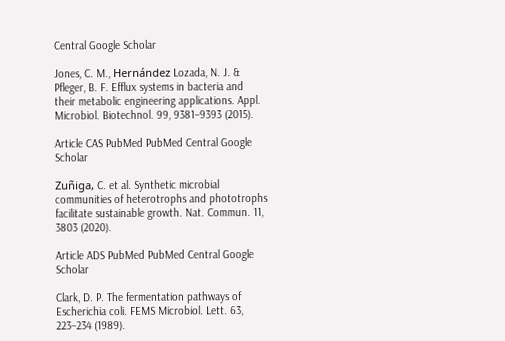Central Google Scholar

Jones, C. M., Hernández Lozada, N. J. & Pfleger, B. F. Efflux systems in bacteria and their metabolic engineering applications. Appl. Microbiol. Biotechnol. 99, 9381–9393 (2015).

Article CAS PubMed PubMed Central Google Scholar

Zuñiga, C. et al. Synthetic microbial communities of heterotrophs and phototrophs facilitate sustainable growth. Nat. Commun. 11, 3803 (2020).

Article ADS PubMed PubMed Central Google Scholar

Clark, D. P. The fermentation pathways of Escherichia coli. FEMS Microbiol. Lett. 63, 223–234 (1989).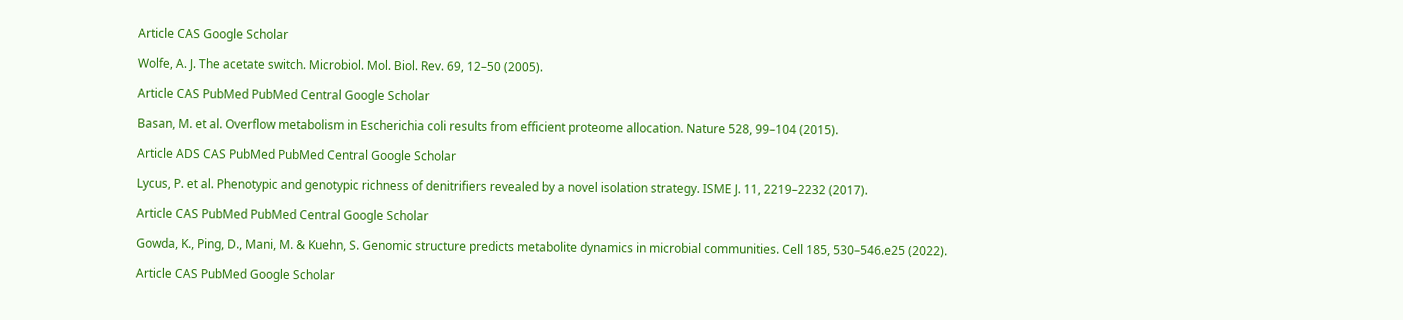Article CAS Google Scholar

Wolfe, A. J. The acetate switch. Microbiol. Mol. Biol. Rev. 69, 12–50 (2005).

Article CAS PubMed PubMed Central Google Scholar

Basan, M. et al. Overflow metabolism in Escherichia coli results from efficient proteome allocation. Nature 528, 99–104 (2015).

Article ADS CAS PubMed PubMed Central Google Scholar

Lycus, P. et al. Phenotypic and genotypic richness of denitrifiers revealed by a novel isolation strategy. ISME J. 11, 2219–2232 (2017).

Article CAS PubMed PubMed Central Google Scholar

Gowda, K., Ping, D., Mani, M. & Kuehn, S. Genomic structure predicts metabolite dynamics in microbial communities. Cell 185, 530–546.e25 (2022).

Article CAS PubMed Google Scholar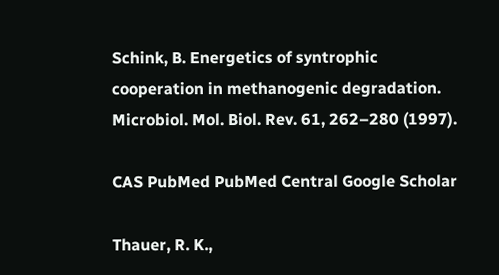Schink, B. Energetics of syntrophic cooperation in methanogenic degradation. Microbiol. Mol. Biol. Rev. 61, 262–280 (1997).

CAS PubMed PubMed Central Google Scholar

Thauer, R. K.,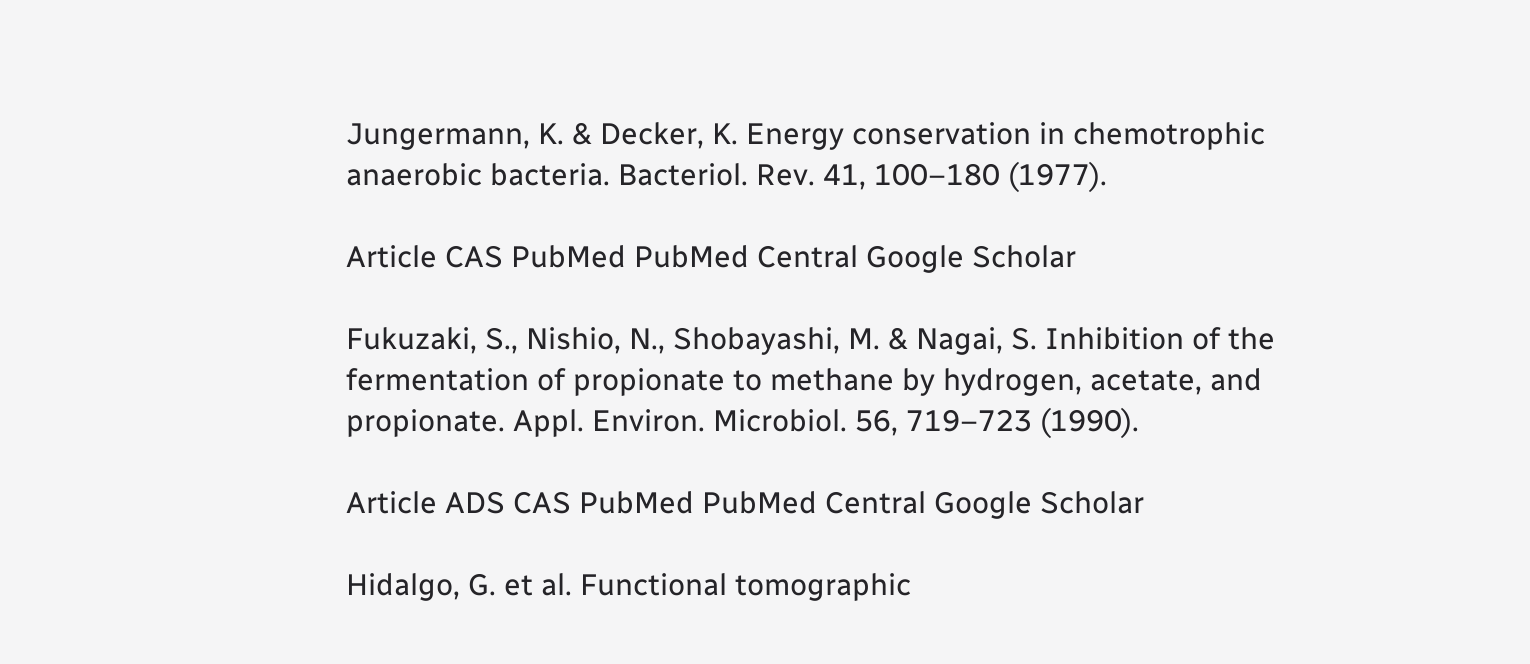Jungermann, K. & Decker, K. Energy conservation in chemotrophic anaerobic bacteria. Bacteriol. Rev. 41, 100–180 (1977).

Article CAS PubMed PubMed Central Google Scholar

Fukuzaki, S., Nishio, N., Shobayashi, M. & Nagai, S. Inhibition of the fermentation of propionate to methane by hydrogen, acetate, and propionate. Appl. Environ. Microbiol. 56, 719–723 (1990).

Article ADS CAS PubMed PubMed Central Google Scholar

Hidalgo, G. et al. Functional tomographic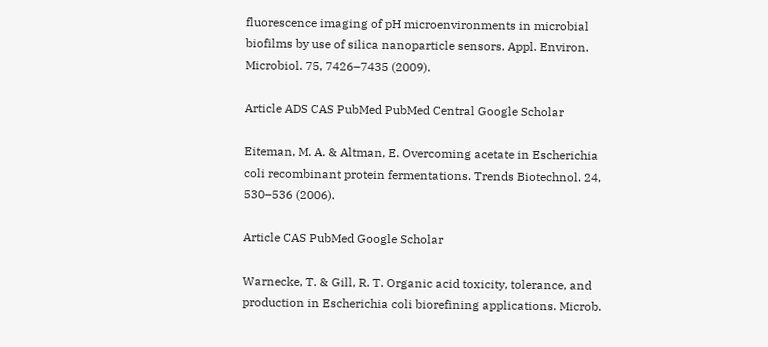fluorescence imaging of pH microenvironments in microbial biofilms by use of silica nanoparticle sensors. Appl. Environ. Microbiol. 75, 7426–7435 (2009).

Article ADS CAS PubMed PubMed Central Google Scholar

Eiteman, M. A. & Altman, E. Overcoming acetate in Escherichia coli recombinant protein fermentations. Trends Biotechnol. 24, 530–536 (2006).

Article CAS PubMed Google Scholar

Warnecke, T. & Gill, R. T. Organic acid toxicity, tolerance, and production in Escherichia coli biorefining applications. Microb.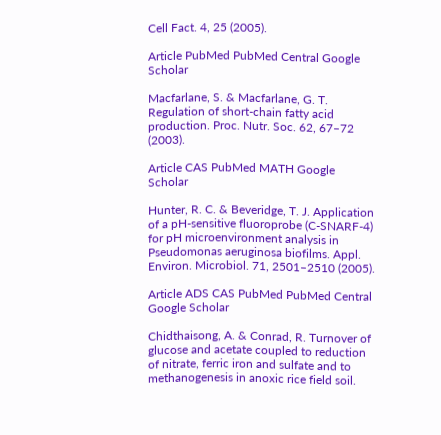Cell Fact. 4, 25 (2005).

Article PubMed PubMed Central Google Scholar

Macfarlane, S. & Macfarlane, G. T. Regulation of short-chain fatty acid production. Proc. Nutr. Soc. 62, 67–72 (2003).

Article CAS PubMed MATH Google Scholar

Hunter, R. C. & Beveridge, T. J. Application of a pH-sensitive fluoroprobe (C-SNARF-4) for pH microenvironment analysis in Pseudomonas aeruginosa biofilms. Appl. Environ. Microbiol. 71, 2501–2510 (2005).

Article ADS CAS PubMed PubMed Central Google Scholar

Chidthaisong, A. & Conrad, R. Turnover of glucose and acetate coupled to reduction of nitrate, ferric iron and sulfate and to methanogenesis in anoxic rice field soil.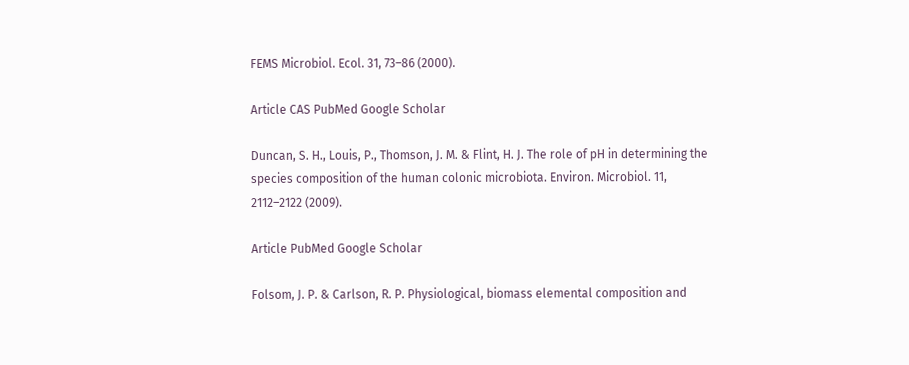FEMS Microbiol. Ecol. 31, 73–86 (2000).

Article CAS PubMed Google Scholar

Duncan, S. H., Louis, P., Thomson, J. M. & Flint, H. J. The role of pH in determining the species composition of the human colonic microbiota. Environ. Microbiol. 11, 2112–2122 (2009).

Article PubMed Google Scholar

Folsom, J. P. & Carlson, R. P. Physiological, biomass elemental composition and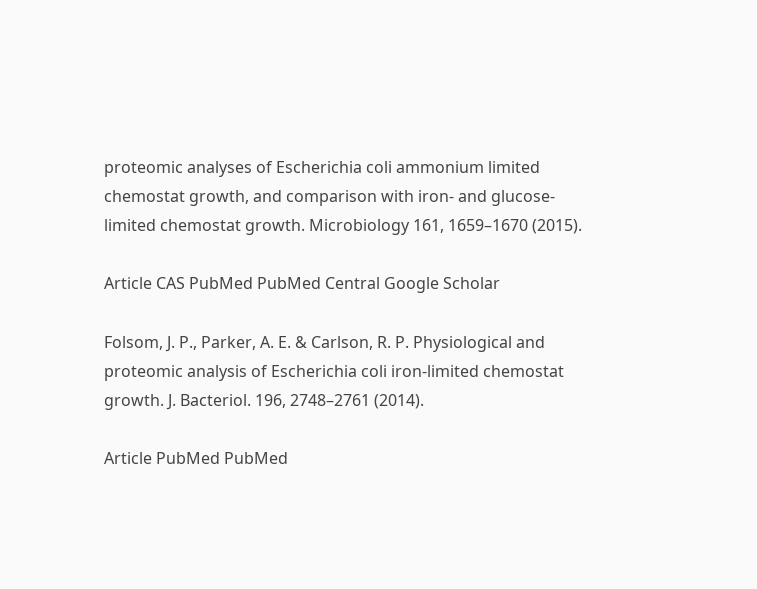proteomic analyses of Escherichia coli ammonium limited chemostat growth, and comparison with iron- and glucose-limited chemostat growth. Microbiology 161, 1659–1670 (2015).

Article CAS PubMed PubMed Central Google Scholar

Folsom, J. P., Parker, A. E. & Carlson, R. P. Physiological and proteomic analysis of Escherichia coli iron-limited chemostat growth. J. Bacteriol. 196, 2748–2761 (2014).

Article PubMed PubMed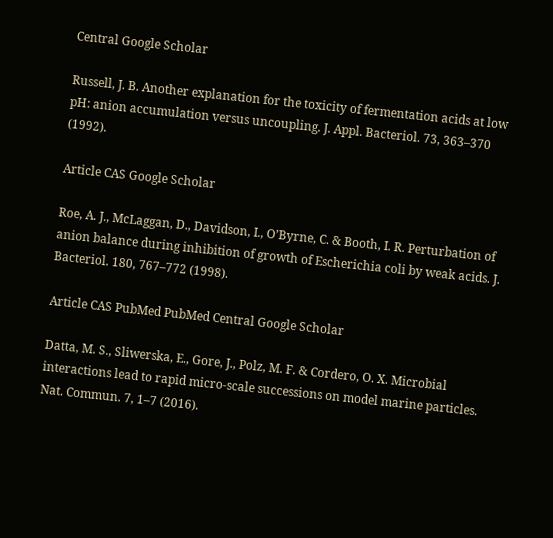Central Google Scholar

Russell, J. B. Another explanation for the toxicity of fermentation acids at low pH: anion accumulation versus uncoupling. J. Appl. Bacteriol. 73, 363–370 (1992).

Article CAS Google Scholar

Roe, A. J., McLaggan, D., Davidson, I., O’Byrne, C. & Booth, I. R. Perturbation of anion balance during inhibition of growth of Escherichia coli by weak acids. J. Bacteriol. 180, 767–772 (1998).

Article CAS PubMed PubMed Central Google Scholar

Datta, M. S., Sliwerska, E., Gore, J., Polz, M. F. & Cordero, O. X. Microbial interactions lead to rapid micro-scale successions on model marine particles. Nat. Commun. 7, 1–7 (2016).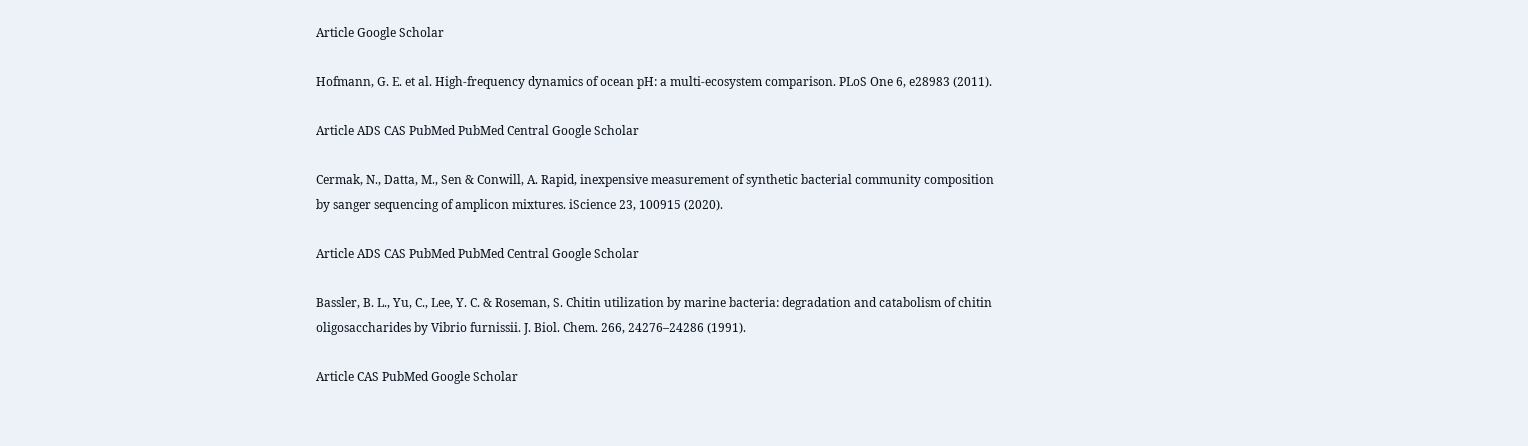Article Google Scholar

Hofmann, G. E. et al. High-frequency dynamics of ocean pH: a multi-ecosystem comparison. PLoS One 6, e28983 (2011).

Article ADS CAS PubMed PubMed Central Google Scholar

Cermak, N., Datta, M., Sen & Conwill, A. Rapid, inexpensive measurement of synthetic bacterial community composition by sanger sequencing of amplicon mixtures. iScience 23, 100915 (2020).

Article ADS CAS PubMed PubMed Central Google Scholar

Bassler, B. L., Yu, C., Lee, Y. C. & Roseman, S. Chitin utilization by marine bacteria: degradation and catabolism of chitin oligosaccharides by Vibrio furnissii. J. Biol. Chem. 266, 24276–24286 (1991).

Article CAS PubMed Google Scholar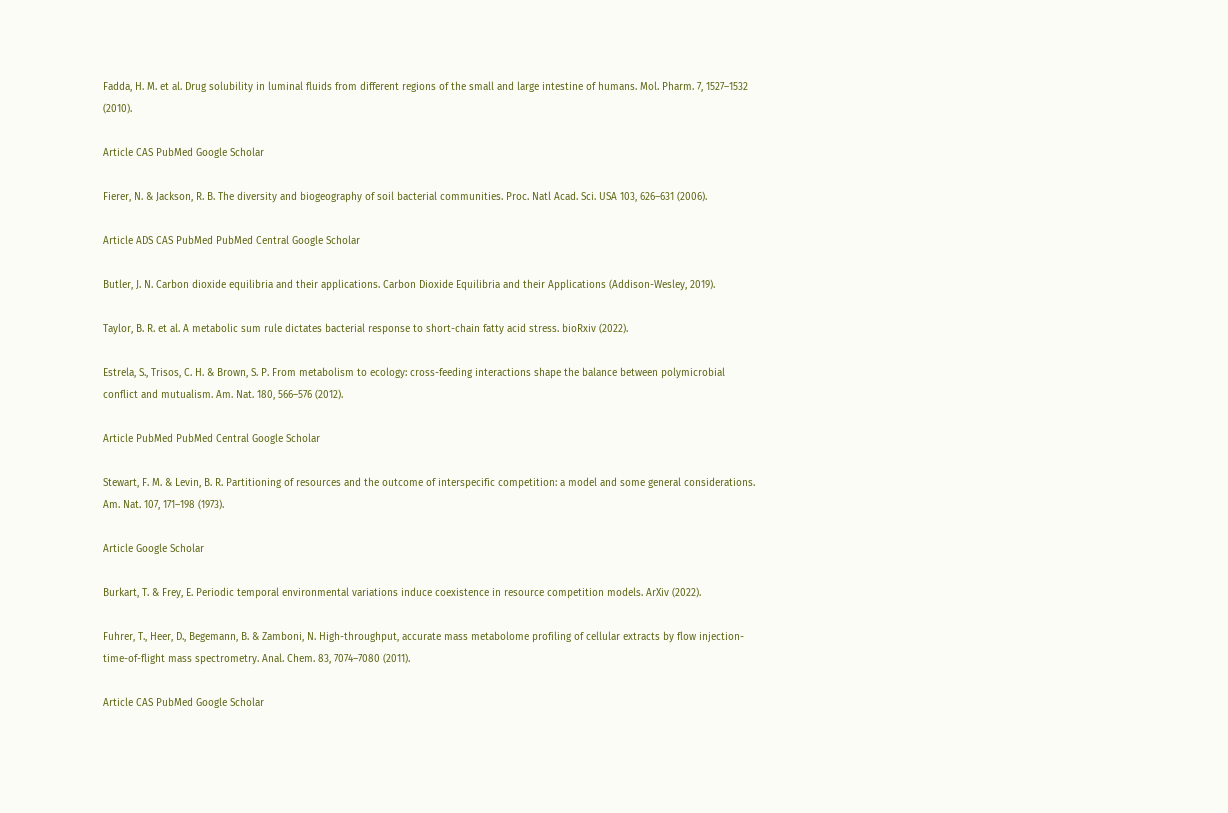Fadda, H. M. et al. Drug solubility in luminal fluids from different regions of the small and large intestine of humans. Mol. Pharm. 7, 1527–1532 (2010).

Article CAS PubMed Google Scholar

Fierer, N. & Jackson, R. B. The diversity and biogeography of soil bacterial communities. Proc. Natl Acad. Sci. USA 103, 626–631 (2006).

Article ADS CAS PubMed PubMed Central Google Scholar

Butler, J. N. Carbon dioxide equilibria and their applications. Carbon Dioxide Equilibria and their Applications (Addison-Wesley, 2019).

Taylor, B. R. et al. A metabolic sum rule dictates bacterial response to short-chain fatty acid stress. bioRxiv (2022).

Estrela, S., Trisos, C. H. & Brown, S. P. From metabolism to ecology: cross-feeding interactions shape the balance between polymicrobial conflict and mutualism. Am. Nat. 180, 566–576 (2012).

Article PubMed PubMed Central Google Scholar

Stewart, F. M. & Levin, B. R. Partitioning of resources and the outcome of interspecific competition: a model and some general considerations. Am. Nat. 107, 171–198 (1973).

Article Google Scholar

Burkart, T. & Frey, E. Periodic temporal environmental variations induce coexistence in resource competition models. ArXiv (2022).

Fuhrer, T., Heer, D., Begemann, B. & Zamboni, N. High-throughput, accurate mass metabolome profiling of cellular extracts by flow injection-time-of-flight mass spectrometry. Anal. Chem. 83, 7074–7080 (2011).

Article CAS PubMed Google Scholar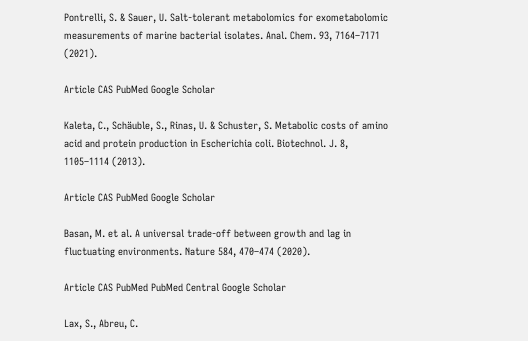Pontrelli, S. & Sauer, U. Salt-tolerant metabolomics for exometabolomic measurements of marine bacterial isolates. Anal. Chem. 93, 7164–7171 (2021).

Article CAS PubMed Google Scholar

Kaleta, C., Schäuble, S., Rinas, U. & Schuster, S. Metabolic costs of amino acid and protein production in Escherichia coli. Biotechnol. J. 8, 1105–1114 (2013).

Article CAS PubMed Google Scholar

Basan, M. et al. A universal trade-off between growth and lag in fluctuating environments. Nature 584, 470–474 (2020).

Article CAS PubMed PubMed Central Google Scholar

Lax, S., Abreu, C.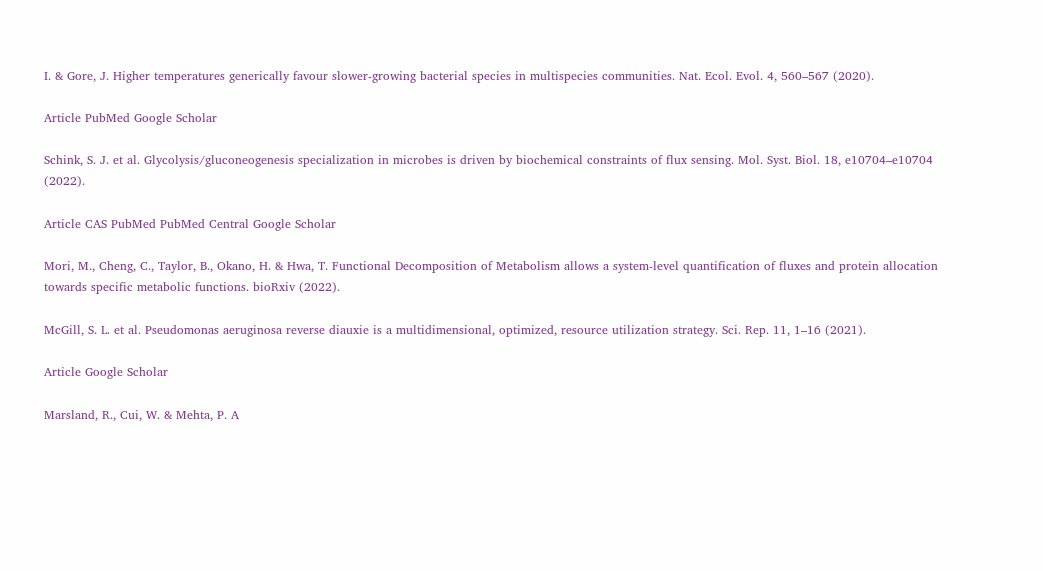I. & Gore, J. Higher temperatures generically favour slower-growing bacterial species in multispecies communities. Nat. Ecol. Evol. 4, 560–567 (2020).

Article PubMed Google Scholar

Schink, S. J. et al. Glycolysis/gluconeogenesis specialization in microbes is driven by biochemical constraints of flux sensing. Mol. Syst. Biol. 18, e10704–e10704 (2022).

Article CAS PubMed PubMed Central Google Scholar

Mori, M., Cheng, C., Taylor, B., Okano, H. & Hwa, T. Functional Decomposition of Metabolism allows a system-level quantification of fluxes and protein allocation towards specific metabolic functions. bioRxiv (2022).

McGill, S. L. et al. Pseudomonas aeruginosa reverse diauxie is a multidimensional, optimized, resource utilization strategy. Sci. Rep. 11, 1–16 (2021).

Article Google Scholar

Marsland, R., Cui, W. & Mehta, P. A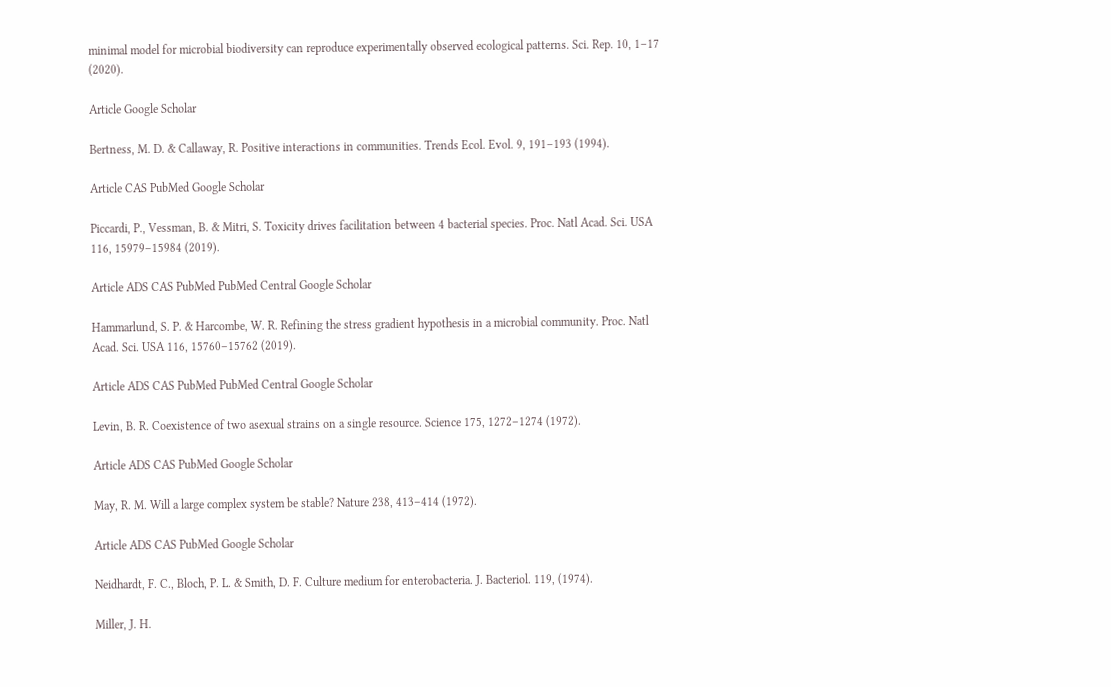minimal model for microbial biodiversity can reproduce experimentally observed ecological patterns. Sci. Rep. 10, 1–17 (2020).

Article Google Scholar

Bertness, M. D. & Callaway, R. Positive interactions in communities. Trends Ecol. Evol. 9, 191–193 (1994).

Article CAS PubMed Google Scholar

Piccardi, P., Vessman, B. & Mitri, S. Toxicity drives facilitation between 4 bacterial species. Proc. Natl Acad. Sci. USA 116, 15979–15984 (2019).

Article ADS CAS PubMed PubMed Central Google Scholar

Hammarlund, S. P. & Harcombe, W. R. Refining the stress gradient hypothesis in a microbial community. Proc. Natl Acad. Sci. USA 116, 15760–15762 (2019).

Article ADS CAS PubMed PubMed Central Google Scholar

Levin, B. R. Coexistence of two asexual strains on a single resource. Science 175, 1272–1274 (1972).

Article ADS CAS PubMed Google Scholar

May, R. M. Will a large complex system be stable? Nature 238, 413–414 (1972).

Article ADS CAS PubMed Google Scholar

Neidhardt, F. C., Bloch, P. L. & Smith, D. F. Culture medium for enterobacteria. J. Bacteriol. 119, (1974).

Miller, J. H.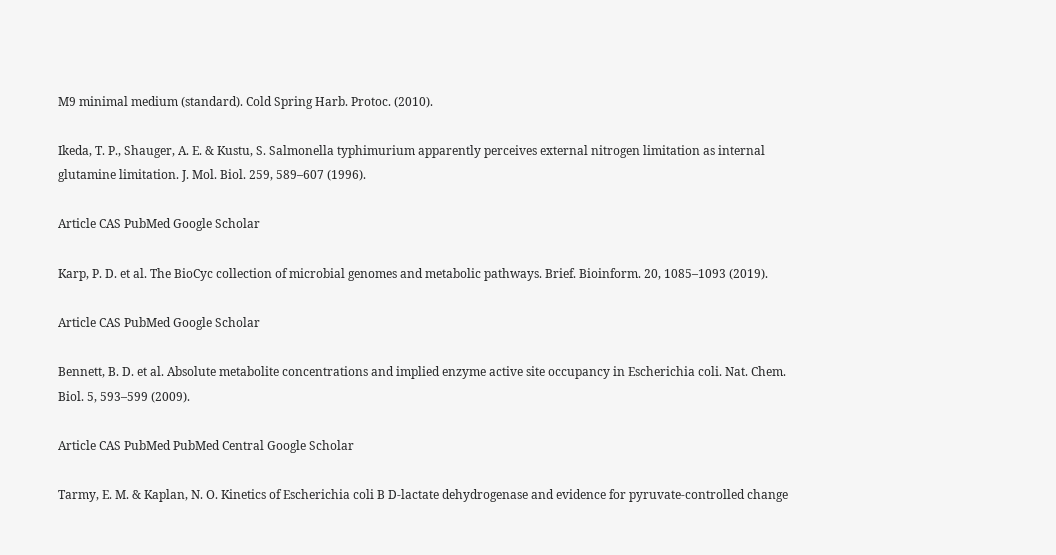M9 minimal medium (standard). Cold Spring Harb. Protoc. (2010).

Ikeda, T. P., Shauger, A. E. & Kustu, S. Salmonella typhimurium apparently perceives external nitrogen limitation as internal glutamine limitation. J. Mol. Biol. 259, 589–607 (1996).

Article CAS PubMed Google Scholar

Karp, P. D. et al. The BioCyc collection of microbial genomes and metabolic pathways. Brief. Bioinform. 20, 1085–1093 (2019).

Article CAS PubMed Google Scholar

Bennett, B. D. et al. Absolute metabolite concentrations and implied enzyme active site occupancy in Escherichia coli. Nat. Chem. Biol. 5, 593–599 (2009).

Article CAS PubMed PubMed Central Google Scholar

Tarmy, E. M. & Kaplan, N. O. Kinetics of Escherichia coli B D-lactate dehydrogenase and evidence for pyruvate-controlled change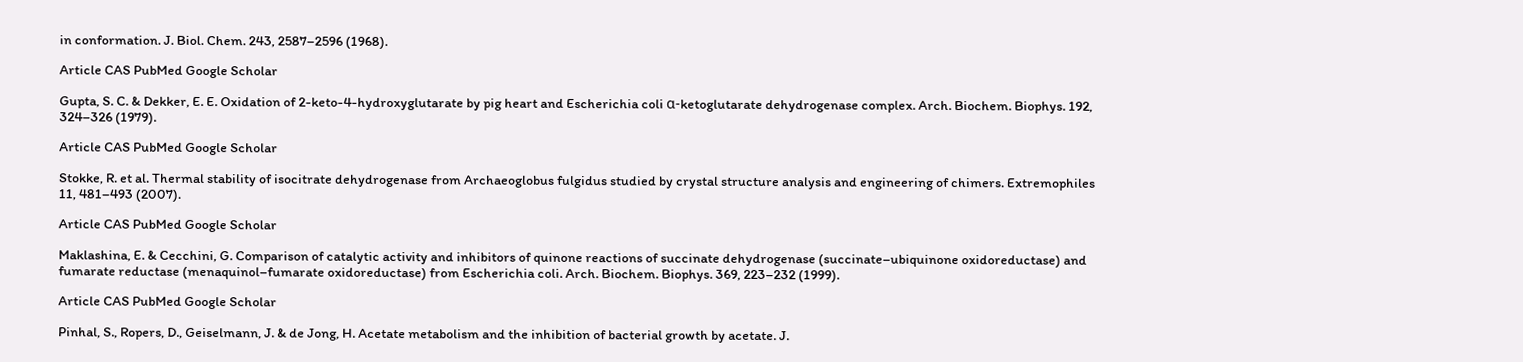in conformation. J. Biol. Chem. 243, 2587–2596 (1968).

Article CAS PubMed Google Scholar

Gupta, S. C. & Dekker, E. E. Oxidation of 2-keto-4-hydroxyglutarate by pig heart and Escherichia coli α-ketoglutarate dehydrogenase complex. Arch. Biochem. Biophys. 192, 324–326 (1979).

Article CAS PubMed Google Scholar

Stokke, R. et al. Thermal stability of isocitrate dehydrogenase from Archaeoglobus fulgidus studied by crystal structure analysis and engineering of chimers. Extremophiles 11, 481–493 (2007).

Article CAS PubMed Google Scholar

Maklashina, E. & Cecchini, G. Comparison of catalytic activity and inhibitors of quinone reactions of succinate dehydrogenase (succinate–ubiquinone oxidoreductase) and fumarate reductase (menaquinol–fumarate oxidoreductase) from Escherichia coli. Arch. Biochem. Biophys. 369, 223–232 (1999).

Article CAS PubMed Google Scholar

Pinhal, S., Ropers, D., Geiselmann, J. & de Jong, H. Acetate metabolism and the inhibition of bacterial growth by acetate. J.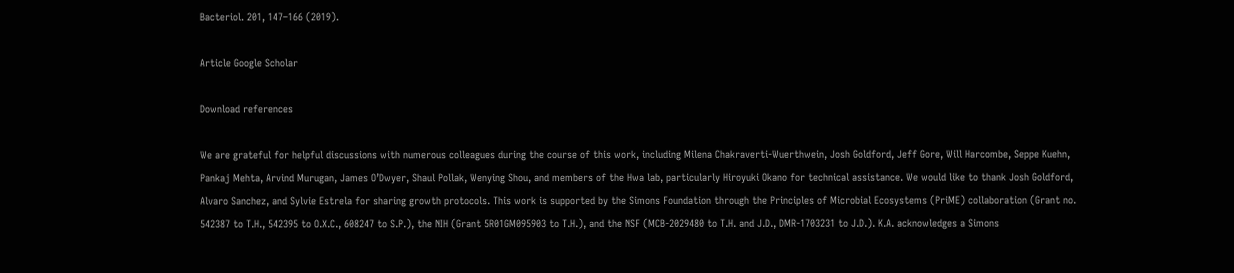Bacteriol. 201, 147–166 (2019).

Article Google Scholar

Download references

We are grateful for helpful discussions with numerous colleagues during the course of this work, including Milena Chakraverti-Wuerthwein, Josh Goldford, Jeff Gore, Will Harcombe, Seppe Kuehn, Pankaj Mehta, Arvind Murugan, James O’Dwyer, Shaul Pollak, Wenying Shou, and members of the Hwa lab, particularly Hiroyuki Okano for technical assistance. We would like to thank Josh Goldford, Alvaro Sanchez, and Sylvie Estrela for sharing growth protocols. This work is supported by the Simons Foundation through the Principles of Microbial Ecosystems (PriME) collaboration (Grant no. 542387 to T.H., 542395 to O.X.C., 608247 to S.P.), the NIH (Grant 5R01GM095903 to T.H.), and the NSF (MCB-2029480 to T.H. and J.D., DMR-1703231 to J.D.). K.A. acknowledges a Simons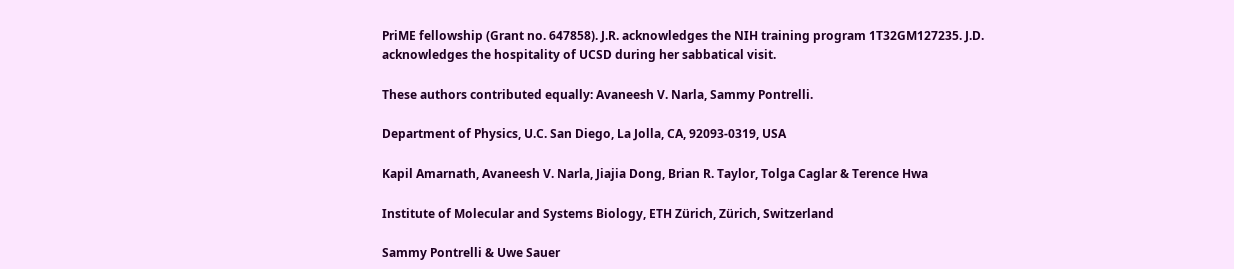PriME fellowship (Grant no. 647858). J.R. acknowledges the NIH training program 1T32GM127235. J.D. acknowledges the hospitality of UCSD during her sabbatical visit.

These authors contributed equally: Avaneesh V. Narla, Sammy Pontrelli.

Department of Physics, U.C. San Diego, La Jolla, CA, 92093-0319, USA

Kapil Amarnath, Avaneesh V. Narla, Jiajia Dong, Brian R. Taylor, Tolga Caglar & Terence Hwa

Institute of Molecular and Systems Biology, ETH Zürich, Zürich, Switzerland

Sammy Pontrelli & Uwe Sauer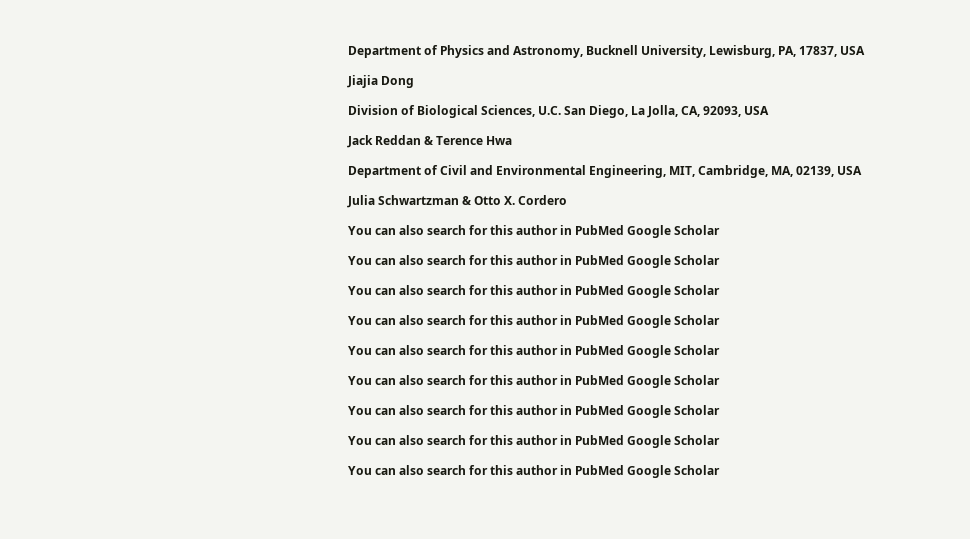Department of Physics and Astronomy, Bucknell University, Lewisburg, PA, 17837, USA

Jiajia Dong

Division of Biological Sciences, U.C. San Diego, La Jolla, CA, 92093, USA

Jack Reddan & Terence Hwa

Department of Civil and Environmental Engineering, MIT, Cambridge, MA, 02139, USA

Julia Schwartzman & Otto X. Cordero

You can also search for this author in PubMed Google Scholar

You can also search for this author in PubMed Google Scholar

You can also search for this author in PubMed Google Scholar

You can also search for this author in PubMed Google Scholar

You can also search for this author in PubMed Google Scholar

You can also search for this author in PubMed Google Scholar

You can also search for this author in PubMed Google Scholar

You can also search for this author in PubMed Google Scholar

You can also search for this author in PubMed Google Scholar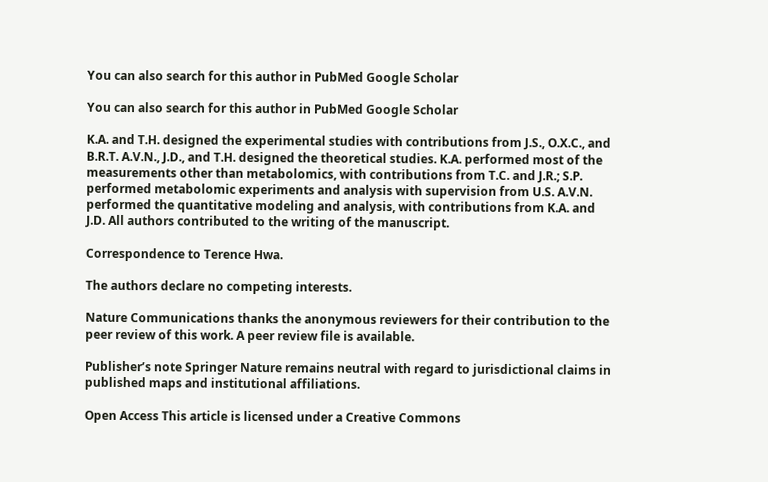You can also search for this author in PubMed Google Scholar

You can also search for this author in PubMed Google Scholar

K.A. and T.H. designed the experimental studies with contributions from J.S., O.X.C., and B.R.T. A.V.N., J.D., and T.H. designed the theoretical studies. K.A. performed most of the measurements other than metabolomics, with contributions from T.C. and J.R.; S.P. performed metabolomic experiments and analysis with supervision from U.S. A.V.N. performed the quantitative modeling and analysis, with contributions from K.A. and J.D. All authors contributed to the writing of the manuscript.

Correspondence to Terence Hwa.

The authors declare no competing interests.

Nature Communications thanks the anonymous reviewers for their contribution to the peer review of this work. A peer review file is available.

Publisher’s note Springer Nature remains neutral with regard to jurisdictional claims in published maps and institutional affiliations.

Open Access This article is licensed under a Creative Commons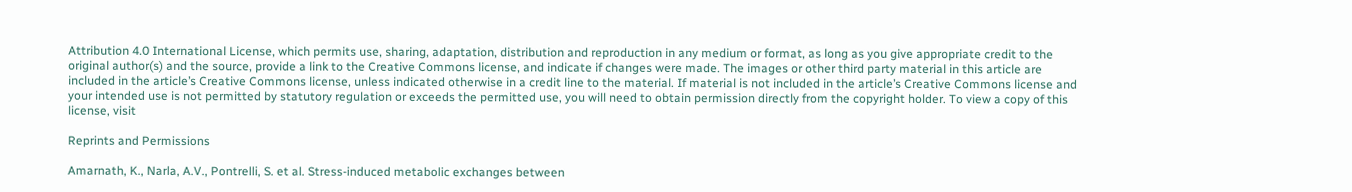Attribution 4.0 International License, which permits use, sharing, adaptation, distribution and reproduction in any medium or format, as long as you give appropriate credit to the original author(s) and the source, provide a link to the Creative Commons license, and indicate if changes were made. The images or other third party material in this article are included in the article’s Creative Commons license, unless indicated otherwise in a credit line to the material. If material is not included in the article’s Creative Commons license and your intended use is not permitted by statutory regulation or exceeds the permitted use, you will need to obtain permission directly from the copyright holder. To view a copy of this license, visit

Reprints and Permissions

Amarnath, K., Narla, A.V., Pontrelli, S. et al. Stress-induced metabolic exchanges between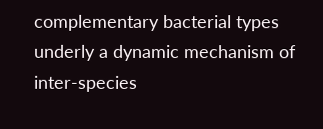complementary bacterial types underly a dynamic mechanism of inter-species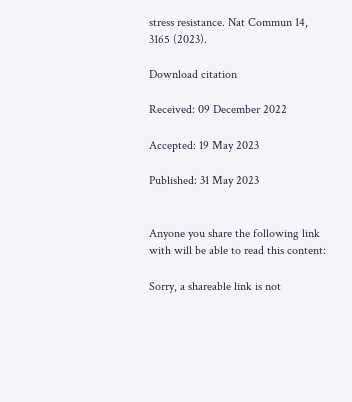stress resistance. Nat Commun 14, 3165 (2023).

Download citation

Received: 09 December 2022

Accepted: 19 May 2023

Published: 31 May 2023


Anyone you share the following link with will be able to read this content:

Sorry, a shareable link is not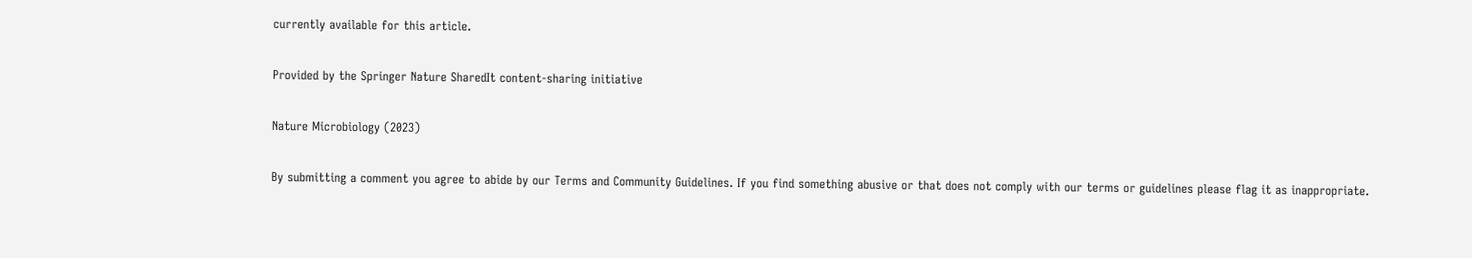currently available for this article.

Provided by the Springer Nature SharedIt content-sharing initiative

Nature Microbiology (2023)

By submitting a comment you agree to abide by our Terms and Community Guidelines. If you find something abusive or that does not comply with our terms or guidelines please flag it as inappropriate.